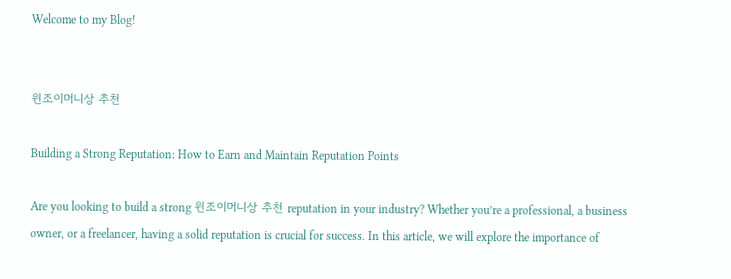Welcome to my Blog!


윈조이머니상 추천

Building a Strong Reputation: How to Earn and Maintain Reputation Points

Are you looking to build a strong 윈조이머니상 추천 reputation in your industry? Whether you’re a professional, a business owner, or a freelancer, having a solid reputation is crucial for success. In this article, we will explore the importance of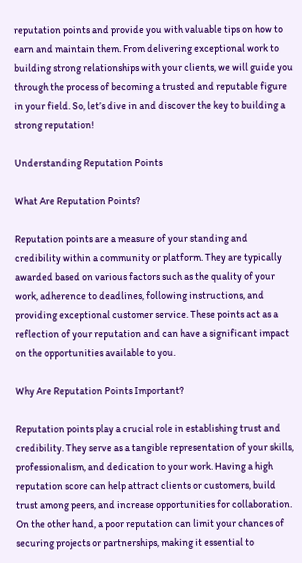reputation points and provide you with valuable tips on how to earn and maintain them. From delivering exceptional work to building strong relationships with your clients, we will guide you through the process of becoming a trusted and reputable figure in your field. So, let’s dive in and discover the key to building a strong reputation!

Understanding Reputation Points

What Are Reputation Points?

Reputation points are a measure of your standing and credibility within a community or platform. They are typically awarded based on various factors such as the quality of your work, adherence to deadlines, following instructions, and providing exceptional customer service. These points act as a reflection of your reputation and can have a significant impact on the opportunities available to you.

Why Are Reputation Points Important?

Reputation points play a crucial role in establishing trust and credibility. They serve as a tangible representation of your skills, professionalism, and dedication to your work. Having a high reputation score can help attract clients or customers, build trust among peers, and increase opportunities for collaboration. On the other hand, a poor reputation can limit your chances of securing projects or partnerships, making it essential to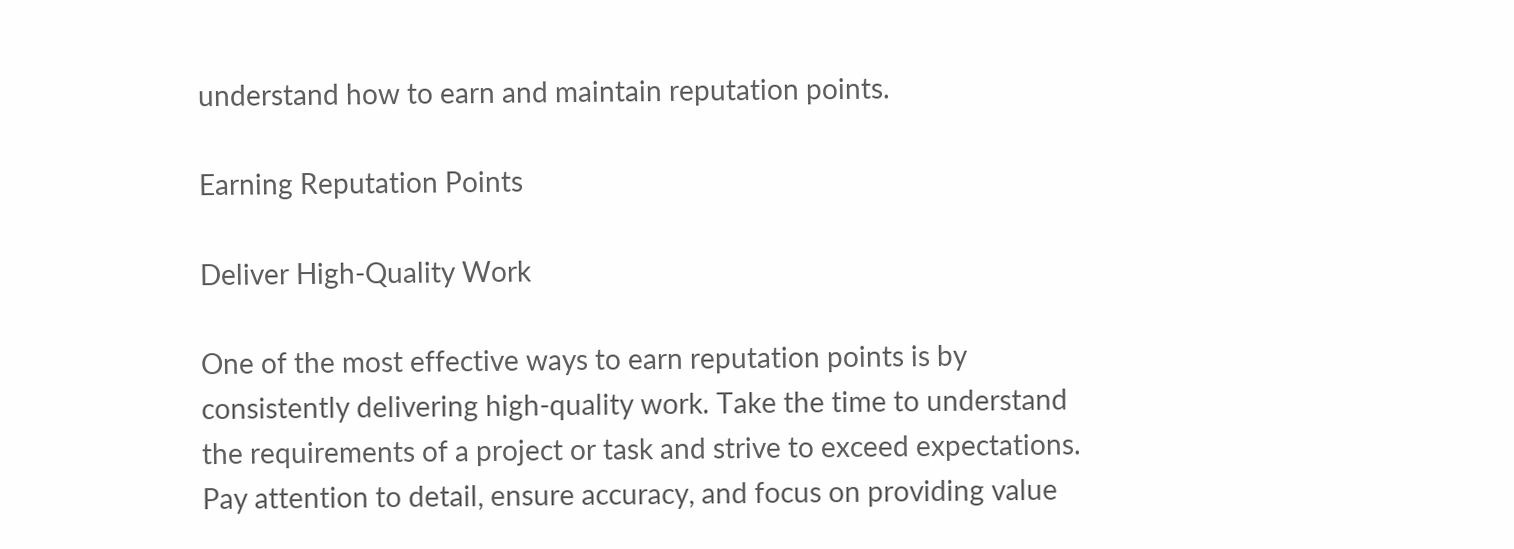understand how to earn and maintain reputation points.

Earning Reputation Points

Deliver High-Quality Work

One of the most effective ways to earn reputation points is by consistently delivering high-quality work. Take the time to understand the requirements of a project or task and strive to exceed expectations. Pay attention to detail, ensure accuracy, and focus on providing value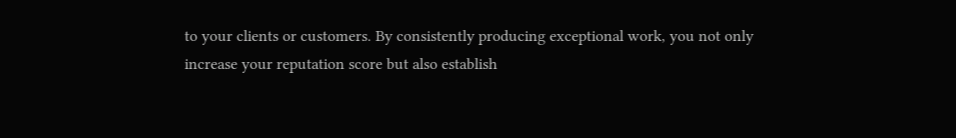to your clients or customers. By consistently producing exceptional work, you not only increase your reputation score but also establish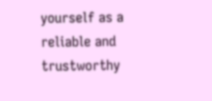yourself as a reliable and trustworthy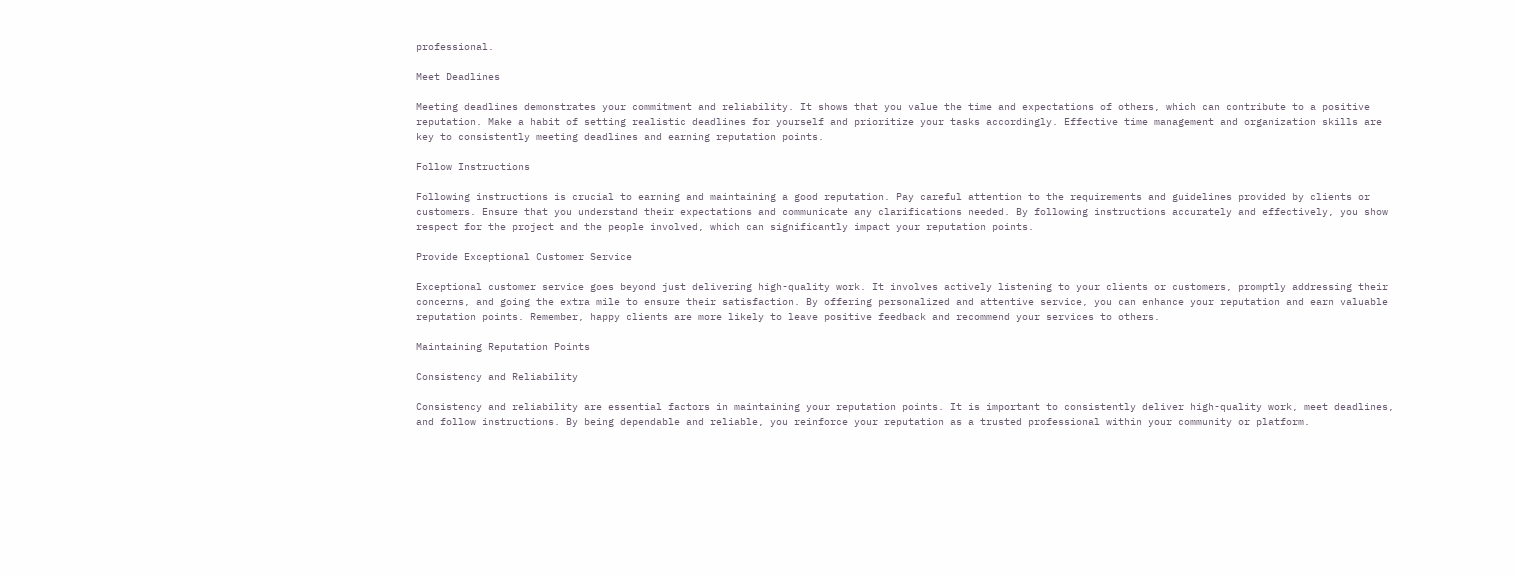professional.

Meet Deadlines

Meeting deadlines demonstrates your commitment and reliability. It shows that you value the time and expectations of others, which can contribute to a positive reputation. Make a habit of setting realistic deadlines for yourself and prioritize your tasks accordingly. Effective time management and organization skills are key to consistently meeting deadlines and earning reputation points.

Follow Instructions

Following instructions is crucial to earning and maintaining a good reputation. Pay careful attention to the requirements and guidelines provided by clients or customers. Ensure that you understand their expectations and communicate any clarifications needed. By following instructions accurately and effectively, you show respect for the project and the people involved, which can significantly impact your reputation points.

Provide Exceptional Customer Service

Exceptional customer service goes beyond just delivering high-quality work. It involves actively listening to your clients or customers, promptly addressing their concerns, and going the extra mile to ensure their satisfaction. By offering personalized and attentive service, you can enhance your reputation and earn valuable reputation points. Remember, happy clients are more likely to leave positive feedback and recommend your services to others.

Maintaining Reputation Points

Consistency and Reliability

Consistency and reliability are essential factors in maintaining your reputation points. It is important to consistently deliver high-quality work, meet deadlines, and follow instructions. By being dependable and reliable, you reinforce your reputation as a trusted professional within your community or platform.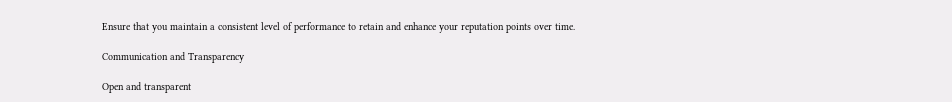Ensure that you maintain a consistent level of performance to retain and enhance your reputation points over time.

Communication and Transparency

Open and transparent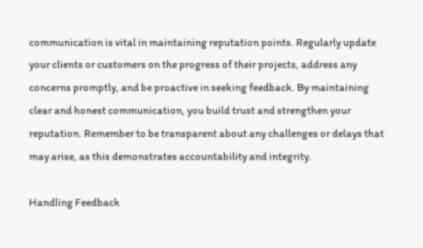communication is vital in maintaining reputation points. Regularly update your clients or customers on the progress of their projects, address any concerns promptly, and be proactive in seeking feedback. By maintaining clear and honest communication, you build trust and strengthen your reputation. Remember to be transparent about any challenges or delays that may arise, as this demonstrates accountability and integrity.

Handling Feedback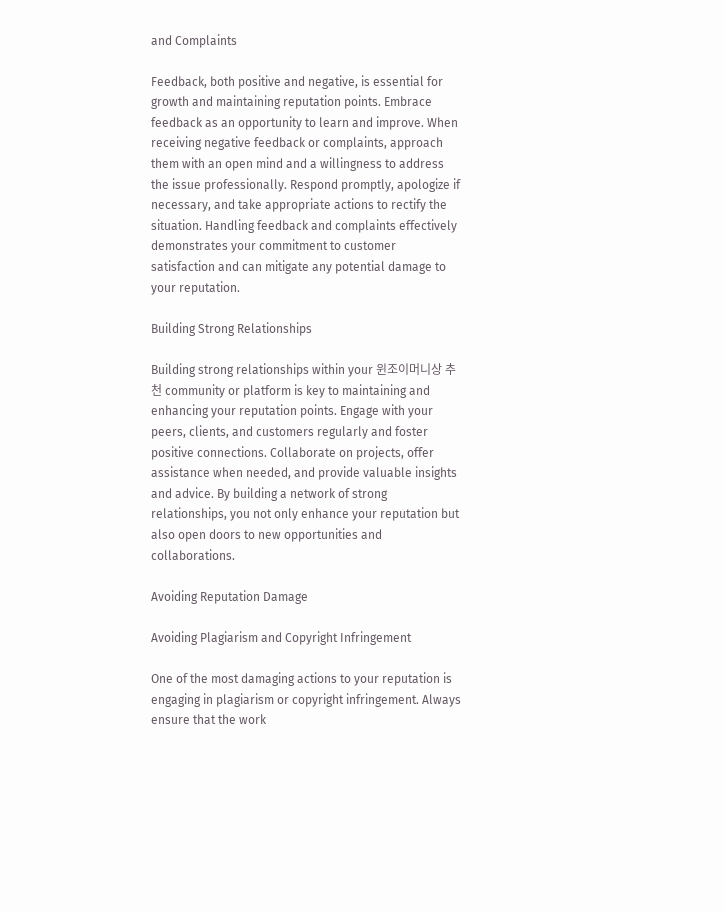and Complaints

Feedback, both positive and negative, is essential for growth and maintaining reputation points. Embrace feedback as an opportunity to learn and improve. When receiving negative feedback or complaints, approach them with an open mind and a willingness to address the issue professionally. Respond promptly, apologize if necessary, and take appropriate actions to rectify the situation. Handling feedback and complaints effectively demonstrates your commitment to customer satisfaction and can mitigate any potential damage to your reputation.

Building Strong Relationships

Building strong relationships within your 윈조이머니상 추천 community or platform is key to maintaining and enhancing your reputation points. Engage with your peers, clients, and customers regularly and foster positive connections. Collaborate on projects, offer assistance when needed, and provide valuable insights and advice. By building a network of strong relationships, you not only enhance your reputation but also open doors to new opportunities and collaborations.

Avoiding Reputation Damage

Avoiding Plagiarism and Copyright Infringement

One of the most damaging actions to your reputation is engaging in plagiarism or copyright infringement. Always ensure that the work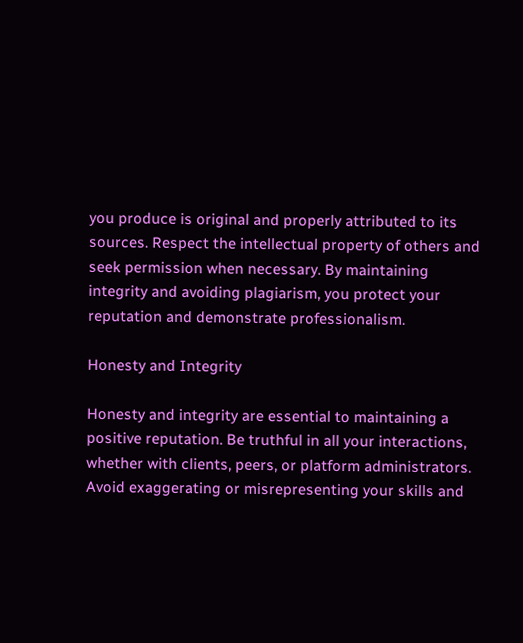you produce is original and properly attributed to its sources. Respect the intellectual property of others and seek permission when necessary. By maintaining integrity and avoiding plagiarism, you protect your reputation and demonstrate professionalism.

Honesty and Integrity

Honesty and integrity are essential to maintaining a positive reputation. Be truthful in all your interactions, whether with clients, peers, or platform administrators. Avoid exaggerating or misrepresenting your skills and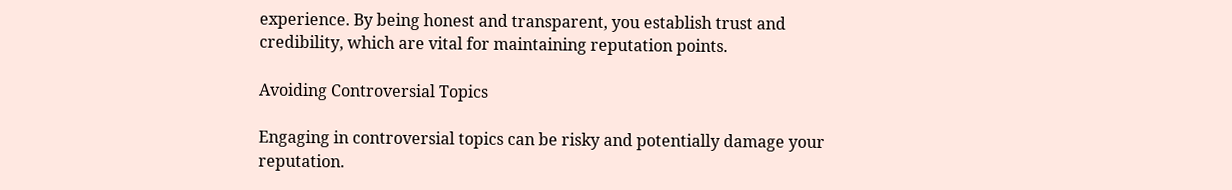experience. By being honest and transparent, you establish trust and credibility, which are vital for maintaining reputation points.

Avoiding Controversial Topics

Engaging in controversial topics can be risky and potentially damage your reputation.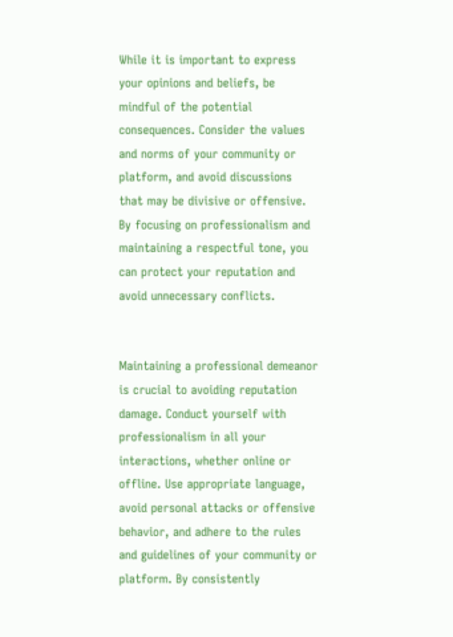While it is important to express your opinions and beliefs, be mindful of the potential consequences. Consider the values and norms of your community or platform, and avoid discussions that may be divisive or offensive. By focusing on professionalism and maintaining a respectful tone, you can protect your reputation and avoid unnecessary conflicts.


Maintaining a professional demeanor is crucial to avoiding reputation damage. Conduct yourself with professionalism in all your interactions, whether online or offline. Use appropriate language, avoid personal attacks or offensive behavior, and adhere to the rules and guidelines of your community or platform. By consistently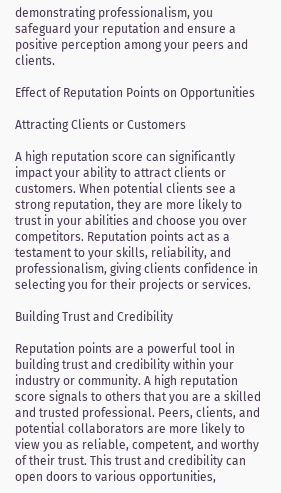demonstrating professionalism, you safeguard your reputation and ensure a positive perception among your peers and clients.

Effect of Reputation Points on Opportunities

Attracting Clients or Customers

A high reputation score can significantly impact your ability to attract clients or customers. When potential clients see a strong reputation, they are more likely to trust in your abilities and choose you over competitors. Reputation points act as a testament to your skills, reliability, and professionalism, giving clients confidence in selecting you for their projects or services.

Building Trust and Credibility

Reputation points are a powerful tool in building trust and credibility within your industry or community. A high reputation score signals to others that you are a skilled and trusted professional. Peers, clients, and potential collaborators are more likely to view you as reliable, competent, and worthy of their trust. This trust and credibility can open doors to various opportunities,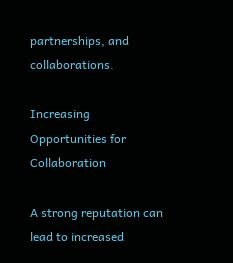partnerships, and collaborations.

Increasing Opportunities for Collaboration

A strong reputation can lead to increased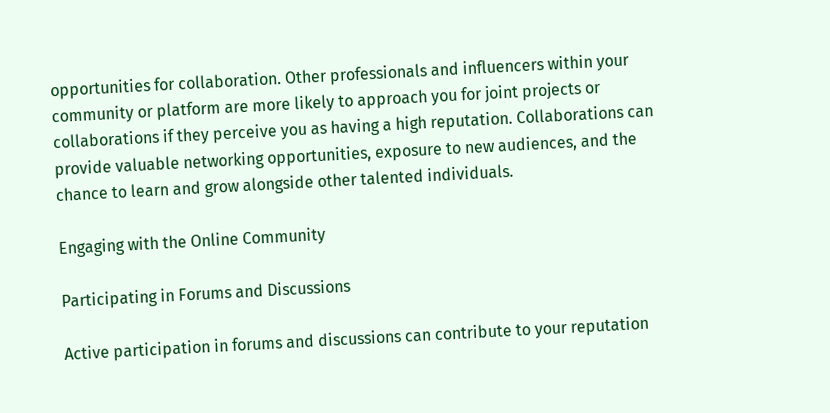opportunities for collaboration. Other professionals and influencers within your community or platform are more likely to approach you for joint projects or collaborations if they perceive you as having a high reputation. Collaborations can provide valuable networking opportunities, exposure to new audiences, and the chance to learn and grow alongside other talented individuals.

Engaging with the Online Community

Participating in Forums and Discussions

Active participation in forums and discussions can contribute to your reputation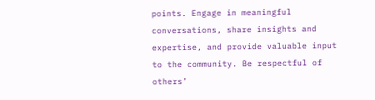points. Engage in meaningful conversations, share insights and expertise, and provide valuable input to the community. Be respectful of others’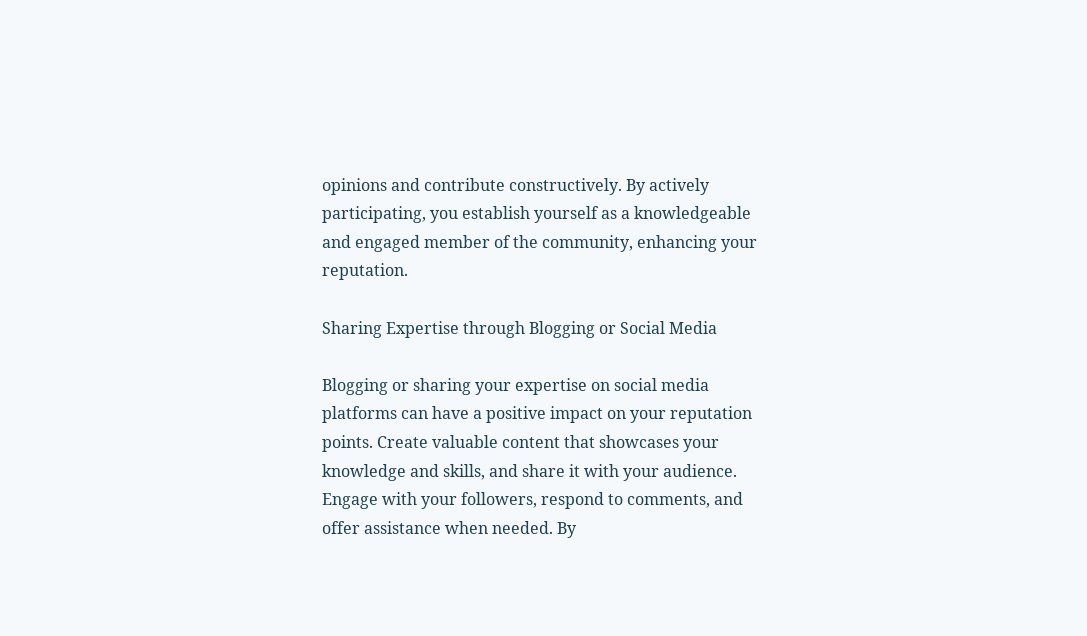opinions and contribute constructively. By actively participating, you establish yourself as a knowledgeable and engaged member of the community, enhancing your reputation.

Sharing Expertise through Blogging or Social Media

Blogging or sharing your expertise on social media platforms can have a positive impact on your reputation points. Create valuable content that showcases your knowledge and skills, and share it with your audience. Engage with your followers, respond to comments, and offer assistance when needed. By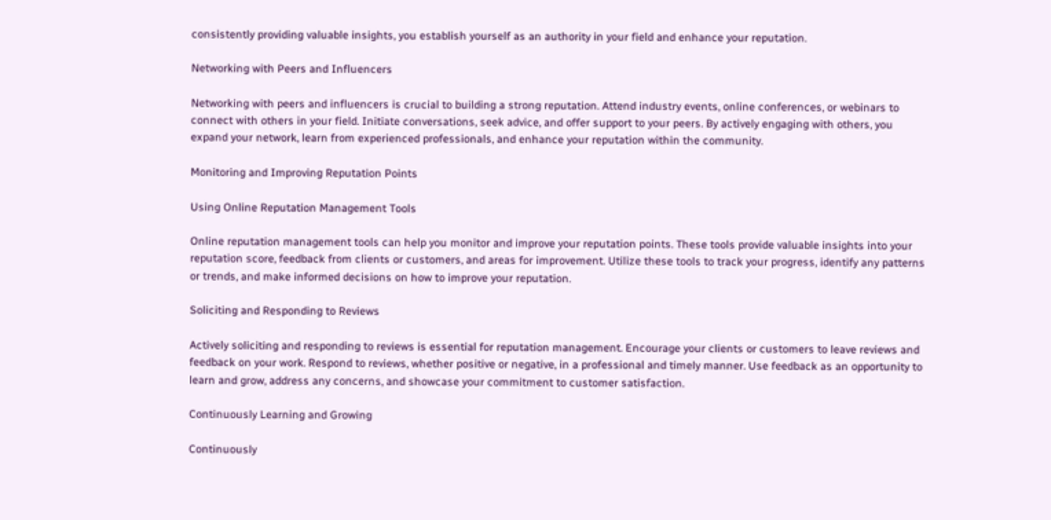consistently providing valuable insights, you establish yourself as an authority in your field and enhance your reputation.

Networking with Peers and Influencers

Networking with peers and influencers is crucial to building a strong reputation. Attend industry events, online conferences, or webinars to connect with others in your field. Initiate conversations, seek advice, and offer support to your peers. By actively engaging with others, you expand your network, learn from experienced professionals, and enhance your reputation within the community.

Monitoring and Improving Reputation Points

Using Online Reputation Management Tools

Online reputation management tools can help you monitor and improve your reputation points. These tools provide valuable insights into your reputation score, feedback from clients or customers, and areas for improvement. Utilize these tools to track your progress, identify any patterns or trends, and make informed decisions on how to improve your reputation.

Soliciting and Responding to Reviews

Actively soliciting and responding to reviews is essential for reputation management. Encourage your clients or customers to leave reviews and feedback on your work. Respond to reviews, whether positive or negative, in a professional and timely manner. Use feedback as an opportunity to learn and grow, address any concerns, and showcase your commitment to customer satisfaction.

Continuously Learning and Growing

Continuously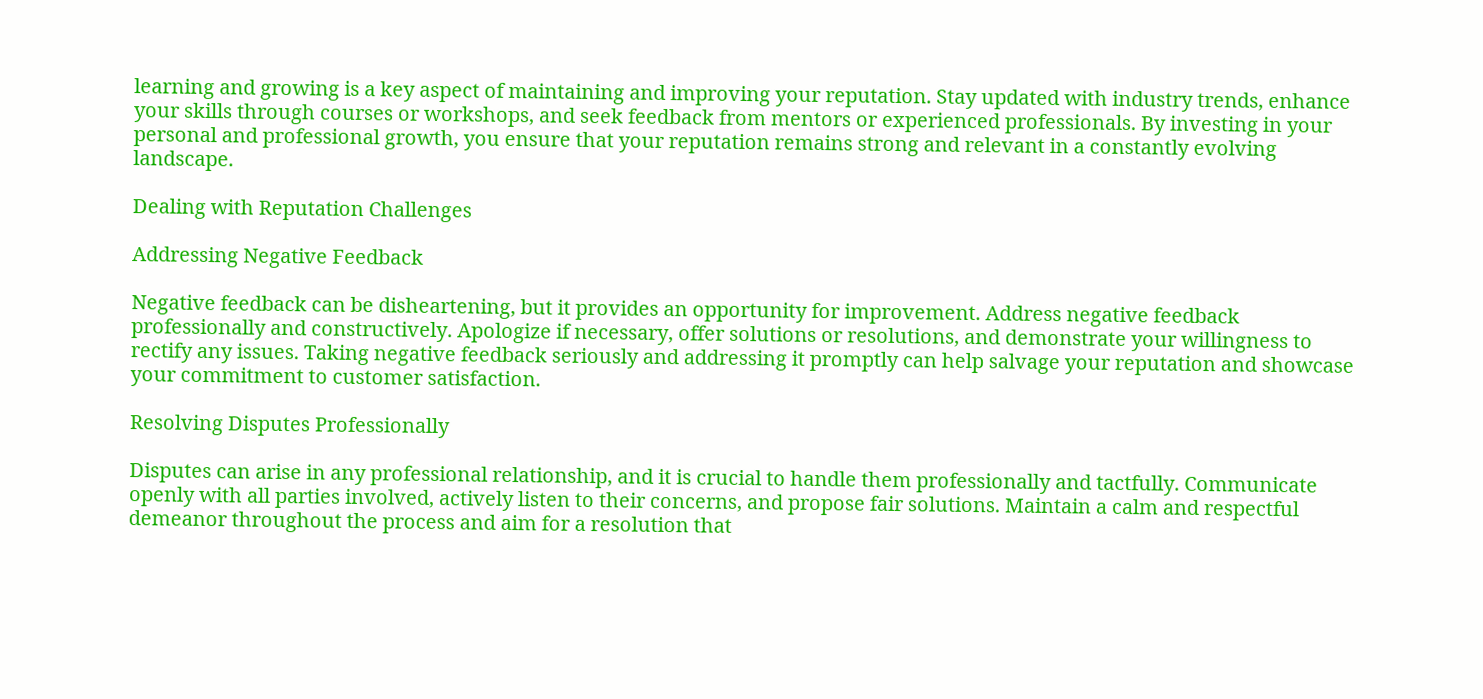learning and growing is a key aspect of maintaining and improving your reputation. Stay updated with industry trends, enhance your skills through courses or workshops, and seek feedback from mentors or experienced professionals. By investing in your personal and professional growth, you ensure that your reputation remains strong and relevant in a constantly evolving landscape.

Dealing with Reputation Challenges

Addressing Negative Feedback

Negative feedback can be disheartening, but it provides an opportunity for improvement. Address negative feedback professionally and constructively. Apologize if necessary, offer solutions or resolutions, and demonstrate your willingness to rectify any issues. Taking negative feedback seriously and addressing it promptly can help salvage your reputation and showcase your commitment to customer satisfaction.

Resolving Disputes Professionally

Disputes can arise in any professional relationship, and it is crucial to handle them professionally and tactfully. Communicate openly with all parties involved, actively listen to their concerns, and propose fair solutions. Maintain a calm and respectful demeanor throughout the process and aim for a resolution that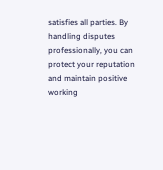satisfies all parties. By handling disputes professionally, you can protect your reputation and maintain positive working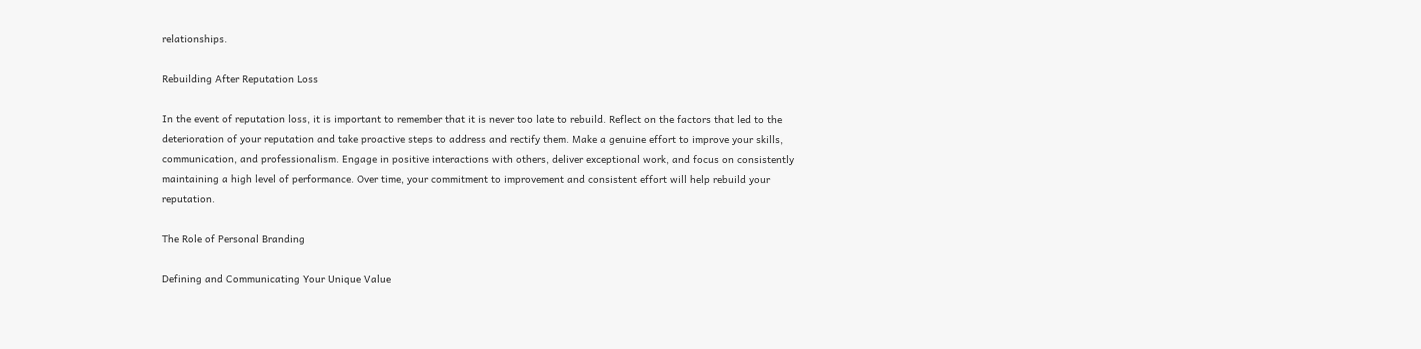relationships.

Rebuilding After Reputation Loss

In the event of reputation loss, it is important to remember that it is never too late to rebuild. Reflect on the factors that led to the deterioration of your reputation and take proactive steps to address and rectify them. Make a genuine effort to improve your skills, communication, and professionalism. Engage in positive interactions with others, deliver exceptional work, and focus on consistently maintaining a high level of performance. Over time, your commitment to improvement and consistent effort will help rebuild your reputation.

The Role of Personal Branding

Defining and Communicating Your Unique Value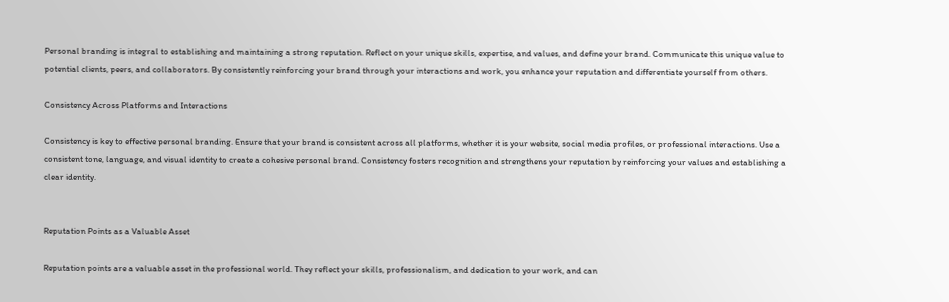Personal branding is integral to establishing and maintaining a strong reputation. Reflect on your unique skills, expertise, and values, and define your brand. Communicate this unique value to potential clients, peers, and collaborators. By consistently reinforcing your brand through your interactions and work, you enhance your reputation and differentiate yourself from others.

Consistency Across Platforms and Interactions

Consistency is key to effective personal branding. Ensure that your brand is consistent across all platforms, whether it is your website, social media profiles, or professional interactions. Use a consistent tone, language, and visual identity to create a cohesive personal brand. Consistency fosters recognition and strengthens your reputation by reinforcing your values and establishing a clear identity.


Reputation Points as a Valuable Asset

Reputation points are a valuable asset in the professional world. They reflect your skills, professionalism, and dedication to your work, and can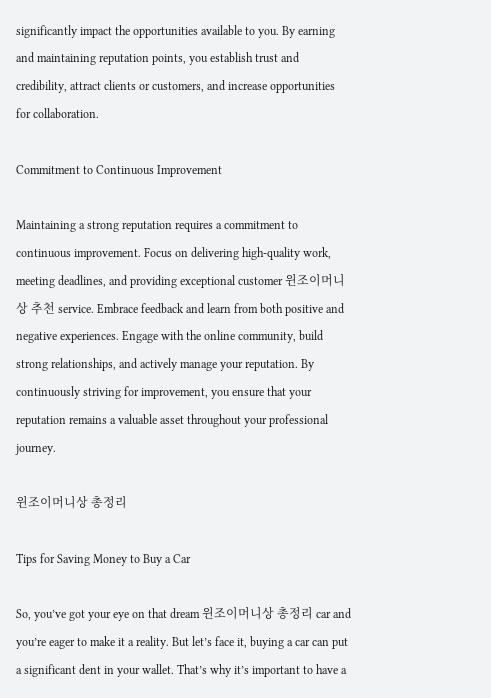significantly impact the opportunities available to you. By earning and maintaining reputation points, you establish trust and credibility, attract clients or customers, and increase opportunities for collaboration.

Commitment to Continuous Improvement

Maintaining a strong reputation requires a commitment to continuous improvement. Focus on delivering high-quality work, meeting deadlines, and providing exceptional customer 윈조이머니상 추천 service. Embrace feedback and learn from both positive and negative experiences. Engage with the online community, build strong relationships, and actively manage your reputation. By continuously striving for improvement, you ensure that your reputation remains a valuable asset throughout your professional journey.

윈조이머니상 총정리

Tips for Saving Money to Buy a Car

So, you’ve got your eye on that dream 윈조이머니상 총정리 car and you’re eager to make it a reality. But let’s face it, buying a car can put a significant dent in your wallet. That’s why it’s important to have a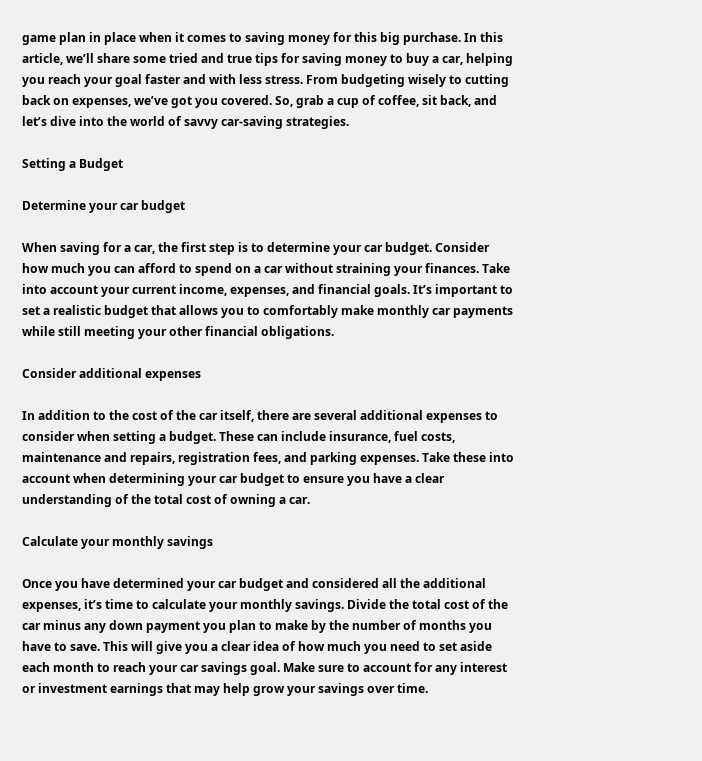game plan in place when it comes to saving money for this big purchase. In this article, we’ll share some tried and true tips for saving money to buy a car, helping you reach your goal faster and with less stress. From budgeting wisely to cutting back on expenses, we’ve got you covered. So, grab a cup of coffee, sit back, and let’s dive into the world of savvy car-saving strategies.

Setting a Budget

Determine your car budget

When saving for a car, the first step is to determine your car budget. Consider how much you can afford to spend on a car without straining your finances. Take into account your current income, expenses, and financial goals. It’s important to set a realistic budget that allows you to comfortably make monthly car payments while still meeting your other financial obligations.

Consider additional expenses

In addition to the cost of the car itself, there are several additional expenses to consider when setting a budget. These can include insurance, fuel costs, maintenance and repairs, registration fees, and parking expenses. Take these into account when determining your car budget to ensure you have a clear understanding of the total cost of owning a car.

Calculate your monthly savings

Once you have determined your car budget and considered all the additional expenses, it’s time to calculate your monthly savings. Divide the total cost of the car minus any down payment you plan to make by the number of months you have to save. This will give you a clear idea of how much you need to set aside each month to reach your car savings goal. Make sure to account for any interest or investment earnings that may help grow your savings over time.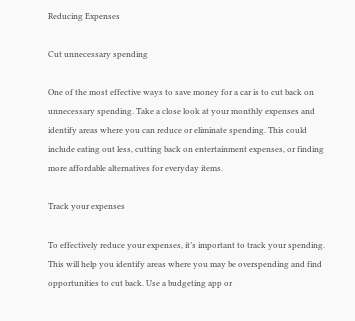Reducing Expenses

Cut unnecessary spending

One of the most effective ways to save money for a car is to cut back on unnecessary spending. Take a close look at your monthly expenses and identify areas where you can reduce or eliminate spending. This could include eating out less, cutting back on entertainment expenses, or finding more affordable alternatives for everyday items.

Track your expenses

To effectively reduce your expenses, it’s important to track your spending. This will help you identify areas where you may be overspending and find opportunities to cut back. Use a budgeting app or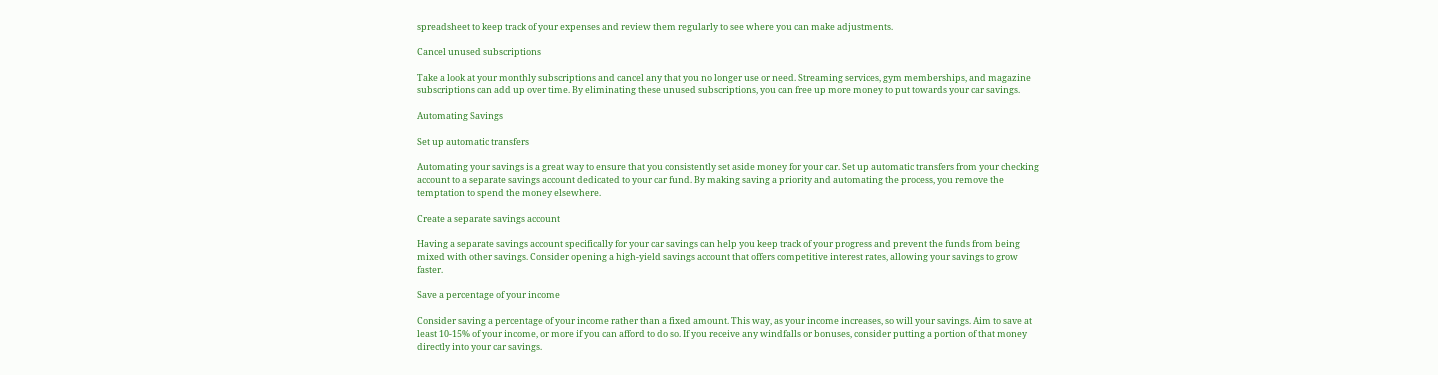spreadsheet to keep track of your expenses and review them regularly to see where you can make adjustments.

Cancel unused subscriptions

Take a look at your monthly subscriptions and cancel any that you no longer use or need. Streaming services, gym memberships, and magazine subscriptions can add up over time. By eliminating these unused subscriptions, you can free up more money to put towards your car savings.

Automating Savings

Set up automatic transfers

Automating your savings is a great way to ensure that you consistently set aside money for your car. Set up automatic transfers from your checking account to a separate savings account dedicated to your car fund. By making saving a priority and automating the process, you remove the temptation to spend the money elsewhere.

Create a separate savings account

Having a separate savings account specifically for your car savings can help you keep track of your progress and prevent the funds from being mixed with other savings. Consider opening a high-yield savings account that offers competitive interest rates, allowing your savings to grow faster.

Save a percentage of your income

Consider saving a percentage of your income rather than a fixed amount. This way, as your income increases, so will your savings. Aim to save at least 10-15% of your income, or more if you can afford to do so. If you receive any windfalls or bonuses, consider putting a portion of that money directly into your car savings.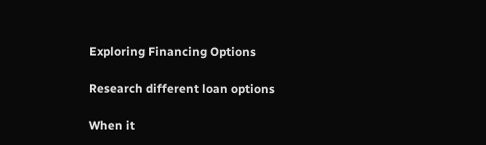Exploring Financing Options

Research different loan options

When it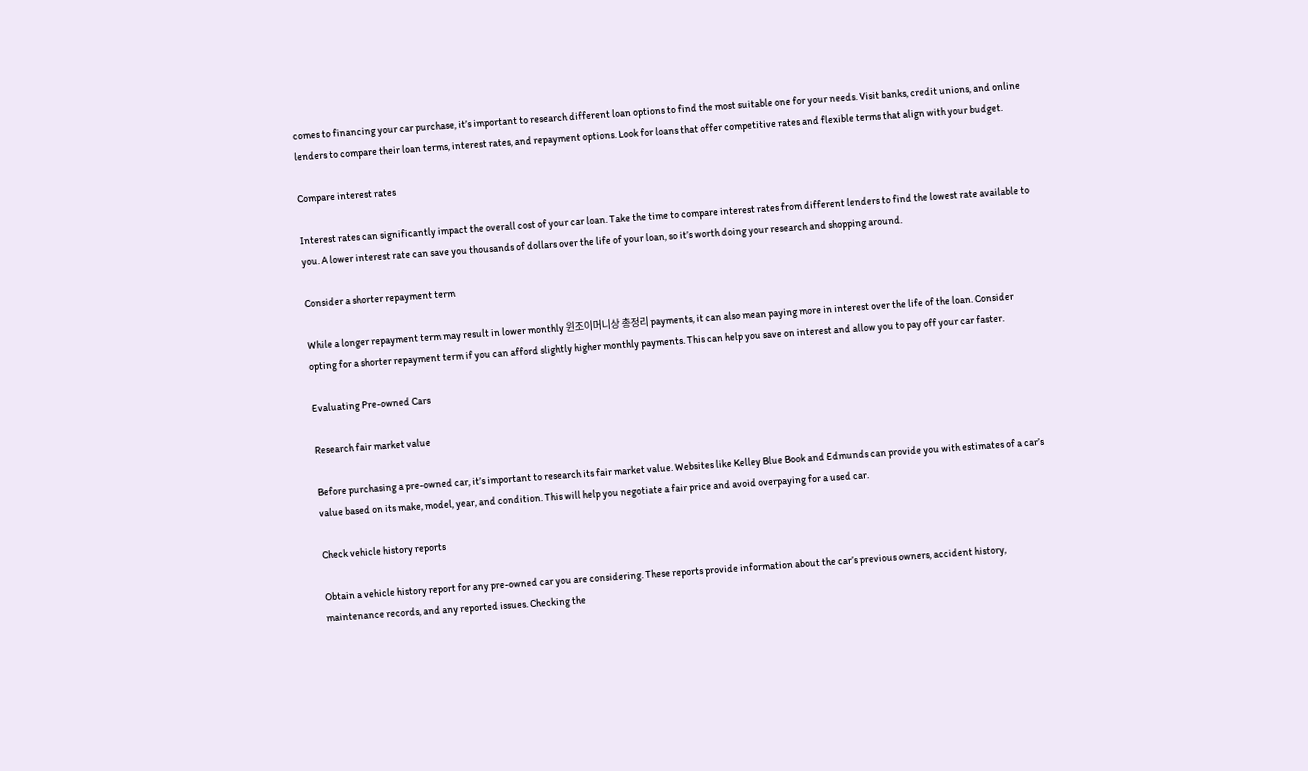comes to financing your car purchase, it’s important to research different loan options to find the most suitable one for your needs. Visit banks, credit unions, and online lenders to compare their loan terms, interest rates, and repayment options. Look for loans that offer competitive rates and flexible terms that align with your budget.

Compare interest rates

Interest rates can significantly impact the overall cost of your car loan. Take the time to compare interest rates from different lenders to find the lowest rate available to you. A lower interest rate can save you thousands of dollars over the life of your loan, so it’s worth doing your research and shopping around.

Consider a shorter repayment term

While a longer repayment term may result in lower monthly 윈조이머니상 총정리 payments, it can also mean paying more in interest over the life of the loan. Consider opting for a shorter repayment term if you can afford slightly higher monthly payments. This can help you save on interest and allow you to pay off your car faster.

Evaluating Pre-owned Cars

Research fair market value

Before purchasing a pre-owned car, it’s important to research its fair market value. Websites like Kelley Blue Book and Edmunds can provide you with estimates of a car’s value based on its make, model, year, and condition. This will help you negotiate a fair price and avoid overpaying for a used car.

Check vehicle history reports

Obtain a vehicle history report for any pre-owned car you are considering. These reports provide information about the car’s previous owners, accident history, maintenance records, and any reported issues. Checking the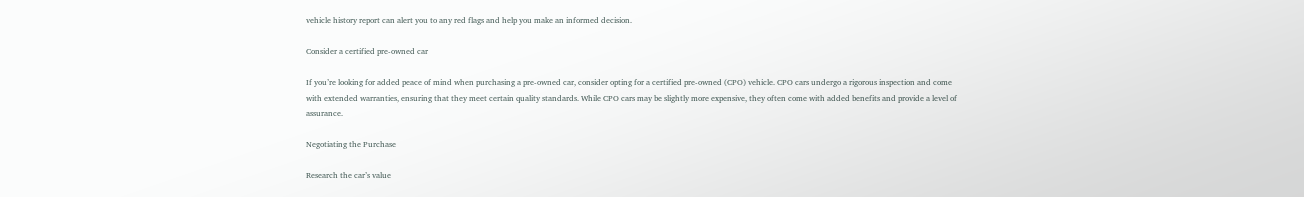vehicle history report can alert you to any red flags and help you make an informed decision.

Consider a certified pre-owned car

If you’re looking for added peace of mind when purchasing a pre-owned car, consider opting for a certified pre-owned (CPO) vehicle. CPO cars undergo a rigorous inspection and come with extended warranties, ensuring that they meet certain quality standards. While CPO cars may be slightly more expensive, they often come with added benefits and provide a level of assurance.

Negotiating the Purchase

Research the car’s value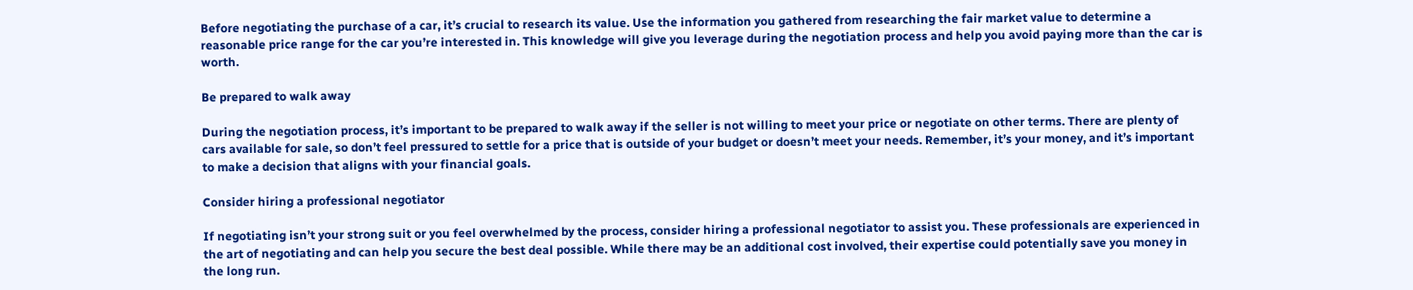Before negotiating the purchase of a car, it’s crucial to research its value. Use the information you gathered from researching the fair market value to determine a reasonable price range for the car you’re interested in. This knowledge will give you leverage during the negotiation process and help you avoid paying more than the car is worth.

Be prepared to walk away

During the negotiation process, it’s important to be prepared to walk away if the seller is not willing to meet your price or negotiate on other terms. There are plenty of cars available for sale, so don’t feel pressured to settle for a price that is outside of your budget or doesn’t meet your needs. Remember, it’s your money, and it’s important to make a decision that aligns with your financial goals.

Consider hiring a professional negotiator

If negotiating isn’t your strong suit or you feel overwhelmed by the process, consider hiring a professional negotiator to assist you. These professionals are experienced in the art of negotiating and can help you secure the best deal possible. While there may be an additional cost involved, their expertise could potentially save you money in the long run.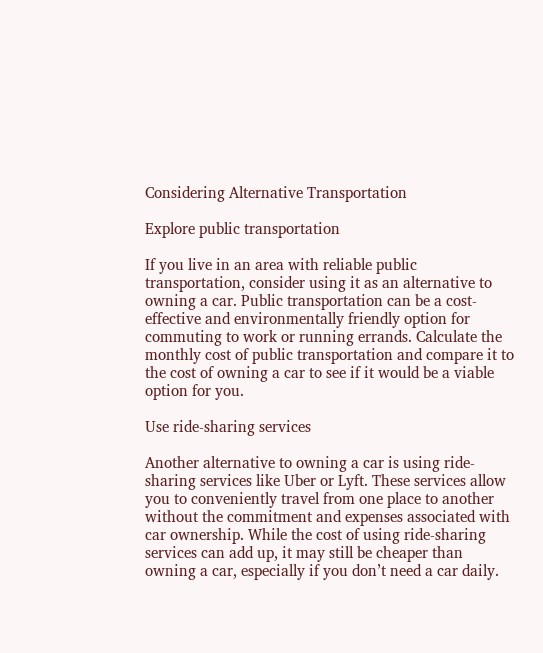Considering Alternative Transportation

Explore public transportation

If you live in an area with reliable public transportation, consider using it as an alternative to owning a car. Public transportation can be a cost-effective and environmentally friendly option for commuting to work or running errands. Calculate the monthly cost of public transportation and compare it to the cost of owning a car to see if it would be a viable option for you.

Use ride-sharing services

Another alternative to owning a car is using ride-sharing services like Uber or Lyft. These services allow you to conveniently travel from one place to another without the commitment and expenses associated with car ownership. While the cost of using ride-sharing services can add up, it may still be cheaper than owning a car, especially if you don’t need a car daily.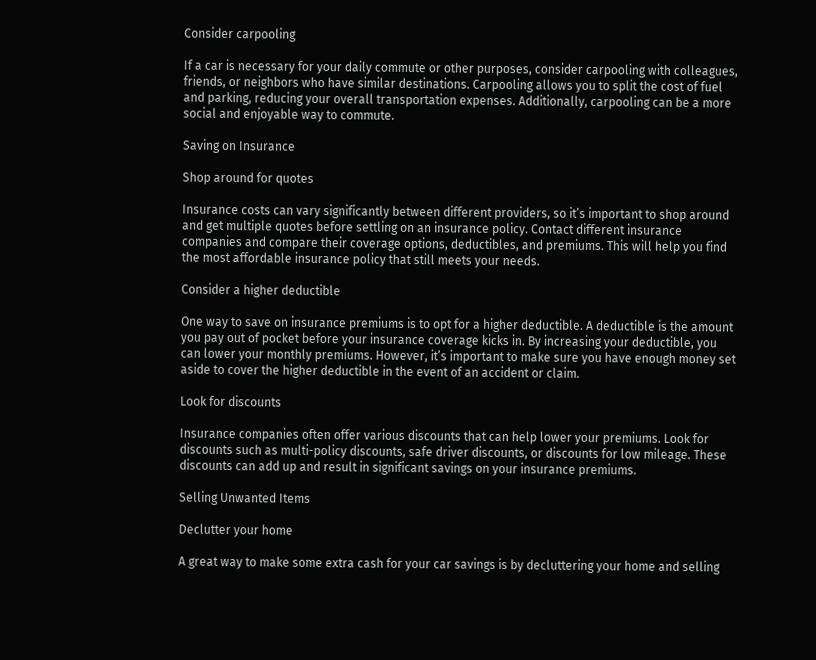Consider carpooling

If a car is necessary for your daily commute or other purposes, consider carpooling with colleagues, friends, or neighbors who have similar destinations. Carpooling allows you to split the cost of fuel and parking, reducing your overall transportation expenses. Additionally, carpooling can be a more social and enjoyable way to commute.

Saving on Insurance

Shop around for quotes

Insurance costs can vary significantly between different providers, so it’s important to shop around and get multiple quotes before settling on an insurance policy. Contact different insurance companies and compare their coverage options, deductibles, and premiums. This will help you find the most affordable insurance policy that still meets your needs.

Consider a higher deductible

One way to save on insurance premiums is to opt for a higher deductible. A deductible is the amount you pay out of pocket before your insurance coverage kicks in. By increasing your deductible, you can lower your monthly premiums. However, it’s important to make sure you have enough money set aside to cover the higher deductible in the event of an accident or claim.

Look for discounts

Insurance companies often offer various discounts that can help lower your premiums. Look for discounts such as multi-policy discounts, safe driver discounts, or discounts for low mileage. These discounts can add up and result in significant savings on your insurance premiums.

Selling Unwanted Items

Declutter your home

A great way to make some extra cash for your car savings is by decluttering your home and selling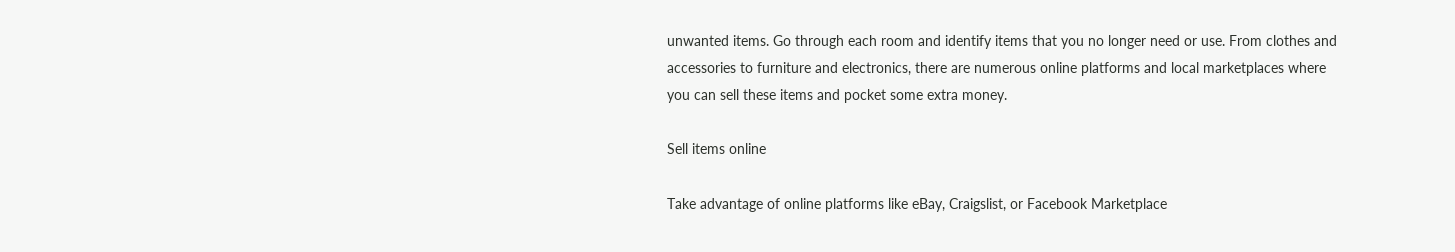unwanted items. Go through each room and identify items that you no longer need or use. From clothes and accessories to furniture and electronics, there are numerous online platforms and local marketplaces where you can sell these items and pocket some extra money.

Sell items online

Take advantage of online platforms like eBay, Craigslist, or Facebook Marketplace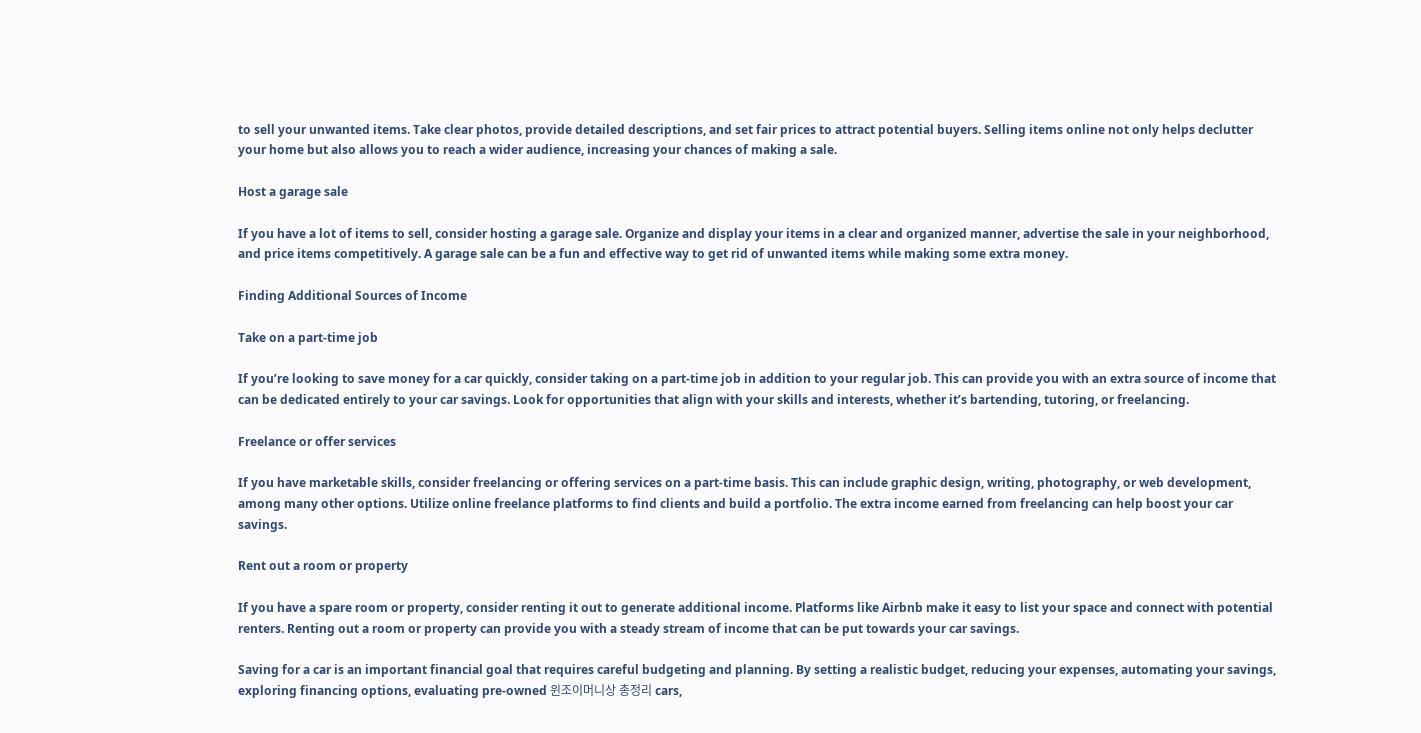to sell your unwanted items. Take clear photos, provide detailed descriptions, and set fair prices to attract potential buyers. Selling items online not only helps declutter your home but also allows you to reach a wider audience, increasing your chances of making a sale.

Host a garage sale

If you have a lot of items to sell, consider hosting a garage sale. Organize and display your items in a clear and organized manner, advertise the sale in your neighborhood, and price items competitively. A garage sale can be a fun and effective way to get rid of unwanted items while making some extra money.

Finding Additional Sources of Income

Take on a part-time job

If you’re looking to save money for a car quickly, consider taking on a part-time job in addition to your regular job. This can provide you with an extra source of income that can be dedicated entirely to your car savings. Look for opportunities that align with your skills and interests, whether it’s bartending, tutoring, or freelancing.

Freelance or offer services

If you have marketable skills, consider freelancing or offering services on a part-time basis. This can include graphic design, writing, photography, or web development, among many other options. Utilize online freelance platforms to find clients and build a portfolio. The extra income earned from freelancing can help boost your car savings.

Rent out a room or property

If you have a spare room or property, consider renting it out to generate additional income. Platforms like Airbnb make it easy to list your space and connect with potential renters. Renting out a room or property can provide you with a steady stream of income that can be put towards your car savings.

Saving for a car is an important financial goal that requires careful budgeting and planning. By setting a realistic budget, reducing your expenses, automating your savings, exploring financing options, evaluating pre-owned 윈조이머니상 총정리 cars,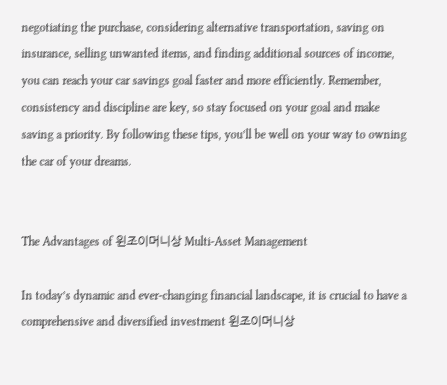negotiating the purchase, considering alternative transportation, saving on insurance, selling unwanted items, and finding additional sources of income, you can reach your car savings goal faster and more efficiently. Remember, consistency and discipline are key, so stay focused on your goal and make saving a priority. By following these tips, you’ll be well on your way to owning the car of your dreams.


The Advantages of 윈조이머니상 Multi-Asset Management

In today’s dynamic and ever-changing financial landscape, it is crucial to have a comprehensive and diversified investment 윈조이머니상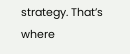strategy. That’s where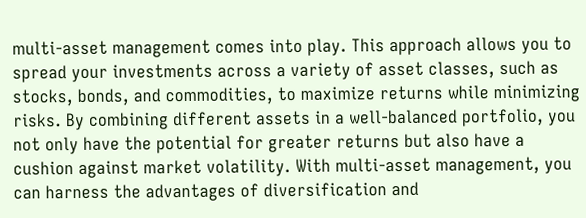multi-asset management comes into play. This approach allows you to spread your investments across a variety of asset classes, such as stocks, bonds, and commodities, to maximize returns while minimizing risks. By combining different assets in a well-balanced portfolio, you not only have the potential for greater returns but also have a cushion against market volatility. With multi-asset management, you can harness the advantages of diversification and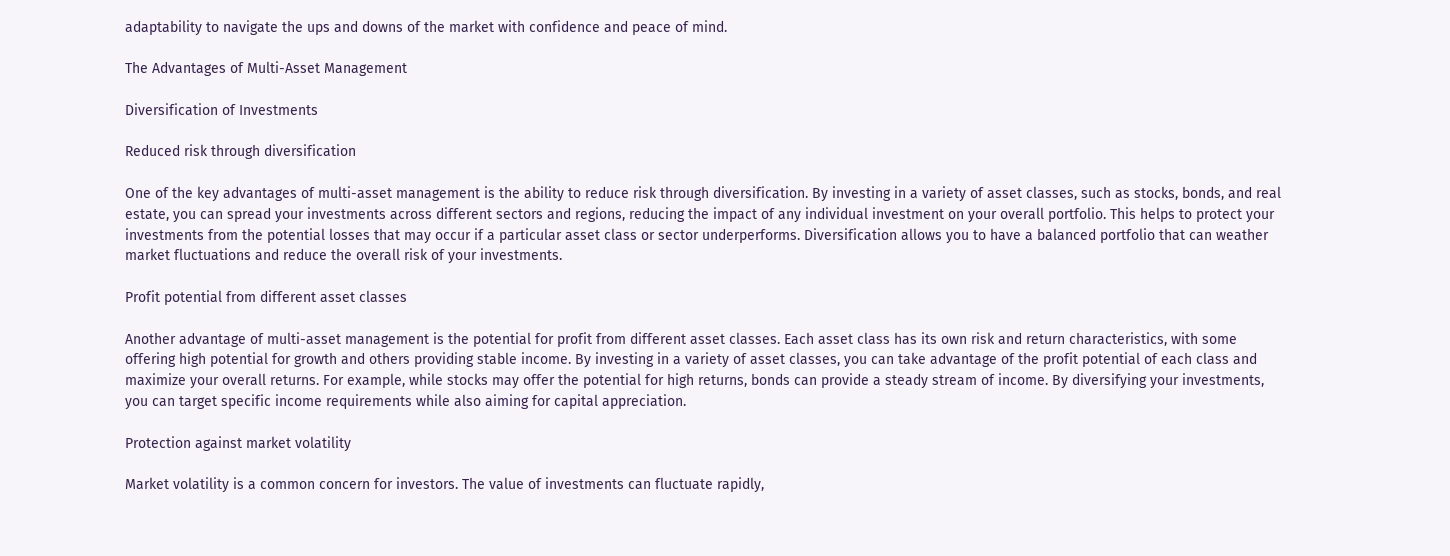adaptability to navigate the ups and downs of the market with confidence and peace of mind.

The Advantages of Multi-Asset Management

Diversification of Investments

Reduced risk through diversification

One of the key advantages of multi-asset management is the ability to reduce risk through diversification. By investing in a variety of asset classes, such as stocks, bonds, and real estate, you can spread your investments across different sectors and regions, reducing the impact of any individual investment on your overall portfolio. This helps to protect your investments from the potential losses that may occur if a particular asset class or sector underperforms. Diversification allows you to have a balanced portfolio that can weather market fluctuations and reduce the overall risk of your investments.

Profit potential from different asset classes

Another advantage of multi-asset management is the potential for profit from different asset classes. Each asset class has its own risk and return characteristics, with some offering high potential for growth and others providing stable income. By investing in a variety of asset classes, you can take advantage of the profit potential of each class and maximize your overall returns. For example, while stocks may offer the potential for high returns, bonds can provide a steady stream of income. By diversifying your investments, you can target specific income requirements while also aiming for capital appreciation.

Protection against market volatility

Market volatility is a common concern for investors. The value of investments can fluctuate rapidly,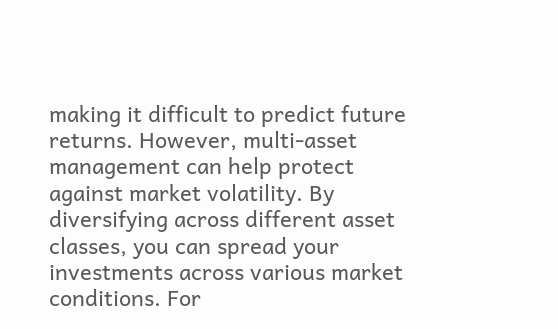making it difficult to predict future returns. However, multi-asset management can help protect against market volatility. By diversifying across different asset classes, you can spread your investments across various market conditions. For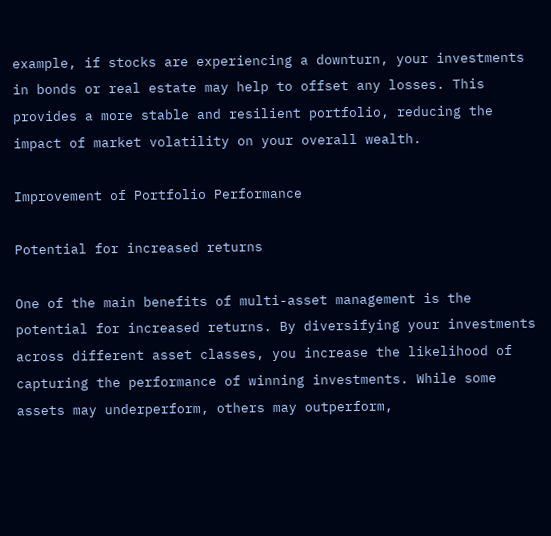example, if stocks are experiencing a downturn, your investments in bonds or real estate may help to offset any losses. This provides a more stable and resilient portfolio, reducing the impact of market volatility on your overall wealth.

Improvement of Portfolio Performance

Potential for increased returns

One of the main benefits of multi-asset management is the potential for increased returns. By diversifying your investments across different asset classes, you increase the likelihood of capturing the performance of winning investments. While some assets may underperform, others may outperform,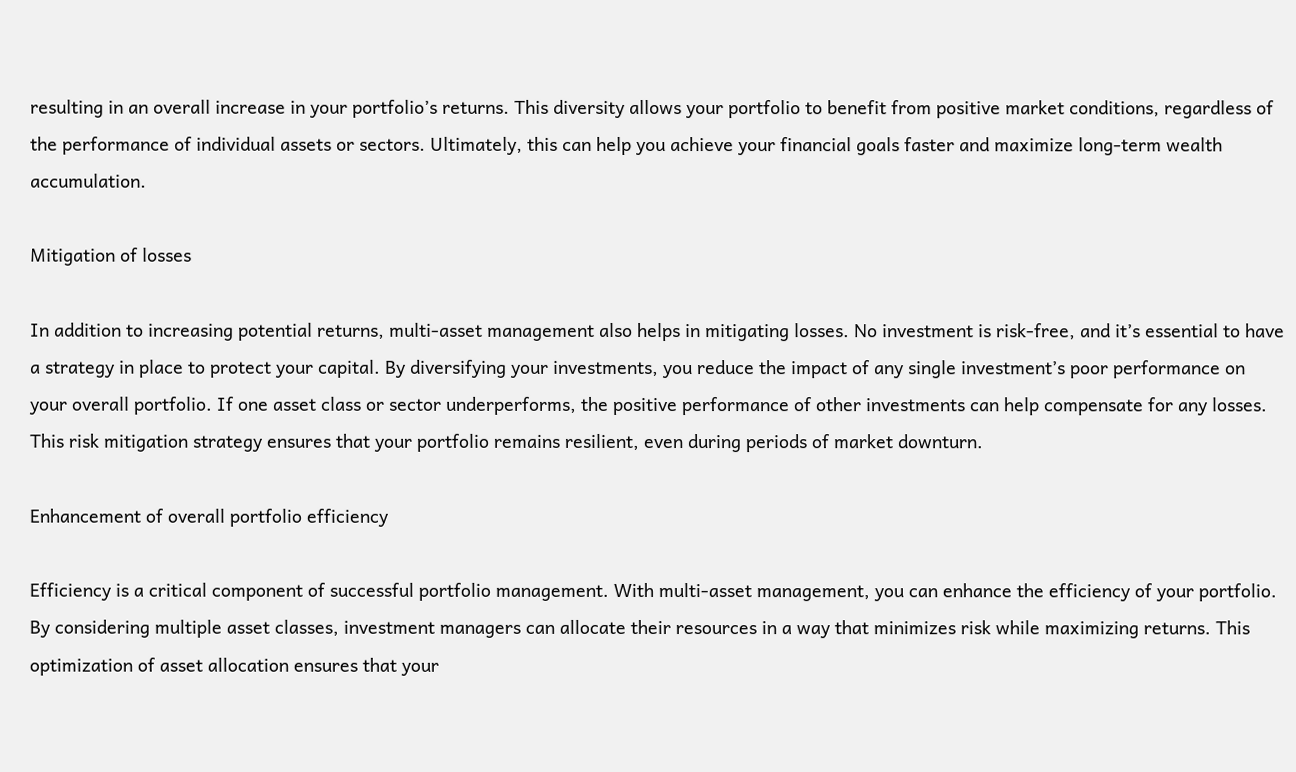resulting in an overall increase in your portfolio’s returns. This diversity allows your portfolio to benefit from positive market conditions, regardless of the performance of individual assets or sectors. Ultimately, this can help you achieve your financial goals faster and maximize long-term wealth accumulation.

Mitigation of losses

In addition to increasing potential returns, multi-asset management also helps in mitigating losses. No investment is risk-free, and it’s essential to have a strategy in place to protect your capital. By diversifying your investments, you reduce the impact of any single investment’s poor performance on your overall portfolio. If one asset class or sector underperforms, the positive performance of other investments can help compensate for any losses. This risk mitigation strategy ensures that your portfolio remains resilient, even during periods of market downturn.

Enhancement of overall portfolio efficiency

Efficiency is a critical component of successful portfolio management. With multi-asset management, you can enhance the efficiency of your portfolio. By considering multiple asset classes, investment managers can allocate their resources in a way that minimizes risk while maximizing returns. This optimization of asset allocation ensures that your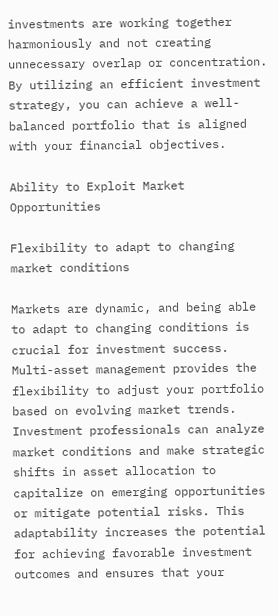investments are working together harmoniously and not creating unnecessary overlap or concentration. By utilizing an efficient investment strategy, you can achieve a well-balanced portfolio that is aligned with your financial objectives.

Ability to Exploit Market Opportunities

Flexibility to adapt to changing market conditions

Markets are dynamic, and being able to adapt to changing conditions is crucial for investment success. Multi-asset management provides the flexibility to adjust your portfolio based on evolving market trends. Investment professionals can analyze market conditions and make strategic shifts in asset allocation to capitalize on emerging opportunities or mitigate potential risks. This adaptability increases the potential for achieving favorable investment outcomes and ensures that your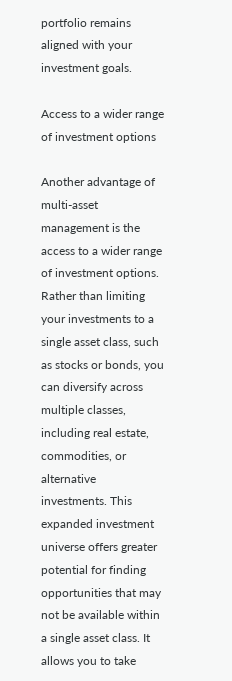portfolio remains aligned with your investment goals.

Access to a wider range of investment options

Another advantage of multi-asset management is the access to a wider range of investment options. Rather than limiting your investments to a single asset class, such as stocks or bonds, you can diversify across multiple classes, including real estate, commodities, or alternative investments. This expanded investment universe offers greater potential for finding opportunities that may not be available within a single asset class. It allows you to take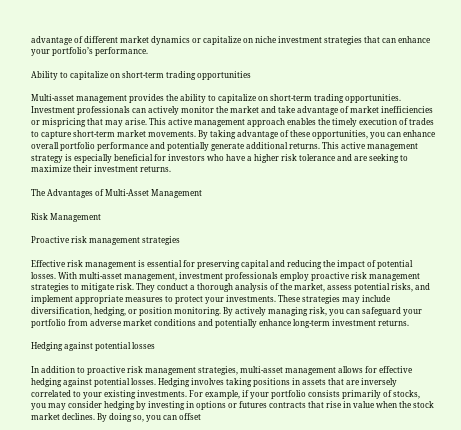advantage of different market dynamics or capitalize on niche investment strategies that can enhance your portfolio’s performance.

Ability to capitalize on short-term trading opportunities

Multi-asset management provides the ability to capitalize on short-term trading opportunities. Investment professionals can actively monitor the market and take advantage of market inefficiencies or mispricing that may arise. This active management approach enables the timely execution of trades to capture short-term market movements. By taking advantage of these opportunities, you can enhance overall portfolio performance and potentially generate additional returns. This active management strategy is especially beneficial for investors who have a higher risk tolerance and are seeking to maximize their investment returns.

The Advantages of Multi-Asset Management

Risk Management

Proactive risk management strategies

Effective risk management is essential for preserving capital and reducing the impact of potential losses. With multi-asset management, investment professionals employ proactive risk management strategies to mitigate risk. They conduct a thorough analysis of the market, assess potential risks, and implement appropriate measures to protect your investments. These strategies may include diversification, hedging, or position monitoring. By actively managing risk, you can safeguard your portfolio from adverse market conditions and potentially enhance long-term investment returns.

Hedging against potential losses

In addition to proactive risk management strategies, multi-asset management allows for effective hedging against potential losses. Hedging involves taking positions in assets that are inversely correlated to your existing investments. For example, if your portfolio consists primarily of stocks, you may consider hedging by investing in options or futures contracts that rise in value when the stock market declines. By doing so, you can offset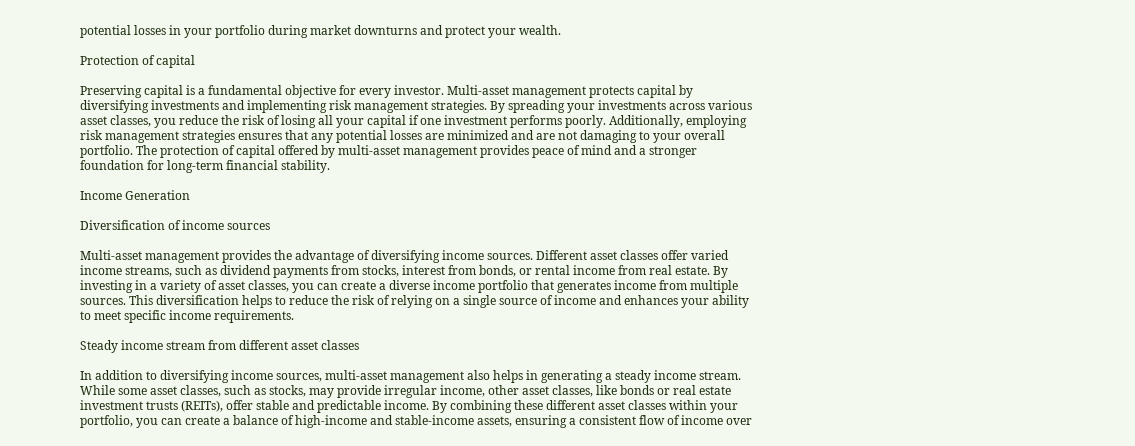potential losses in your portfolio during market downturns and protect your wealth.

Protection of capital

Preserving capital is a fundamental objective for every investor. Multi-asset management protects capital by diversifying investments and implementing risk management strategies. By spreading your investments across various asset classes, you reduce the risk of losing all your capital if one investment performs poorly. Additionally, employing risk management strategies ensures that any potential losses are minimized and are not damaging to your overall portfolio. The protection of capital offered by multi-asset management provides peace of mind and a stronger foundation for long-term financial stability.

Income Generation

Diversification of income sources

Multi-asset management provides the advantage of diversifying income sources. Different asset classes offer varied income streams, such as dividend payments from stocks, interest from bonds, or rental income from real estate. By investing in a variety of asset classes, you can create a diverse income portfolio that generates income from multiple sources. This diversification helps to reduce the risk of relying on a single source of income and enhances your ability to meet specific income requirements.

Steady income stream from different asset classes

In addition to diversifying income sources, multi-asset management also helps in generating a steady income stream. While some asset classes, such as stocks, may provide irregular income, other asset classes, like bonds or real estate investment trusts (REITs), offer stable and predictable income. By combining these different asset classes within your portfolio, you can create a balance of high-income and stable-income assets, ensuring a consistent flow of income over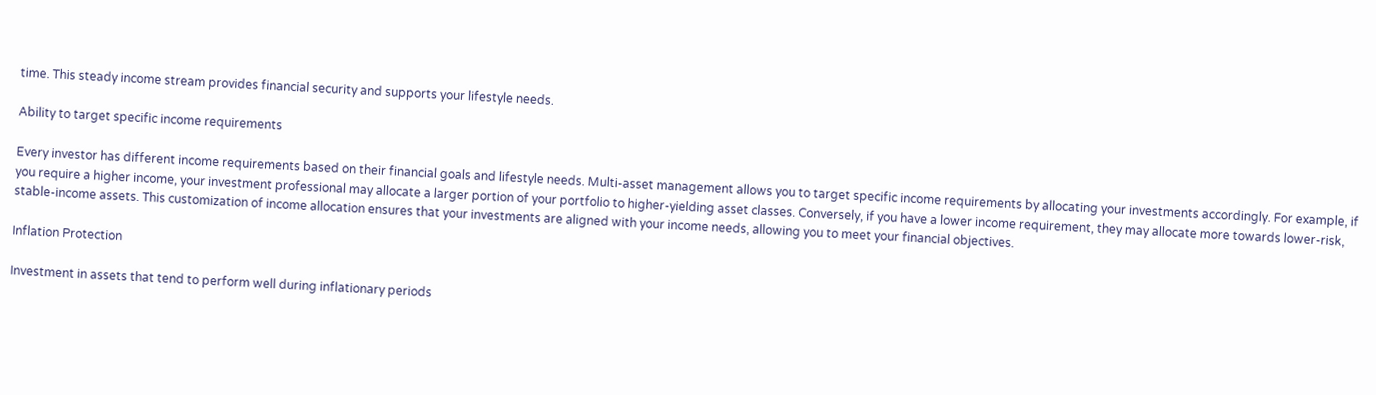time. This steady income stream provides financial security and supports your lifestyle needs.

Ability to target specific income requirements

Every investor has different income requirements based on their financial goals and lifestyle needs. Multi-asset management allows you to target specific income requirements by allocating your investments accordingly. For example, if you require a higher income, your investment professional may allocate a larger portion of your portfolio to higher-yielding asset classes. Conversely, if you have a lower income requirement, they may allocate more towards lower-risk, stable-income assets. This customization of income allocation ensures that your investments are aligned with your income needs, allowing you to meet your financial objectives.

Inflation Protection

Investment in assets that tend to perform well during inflationary periods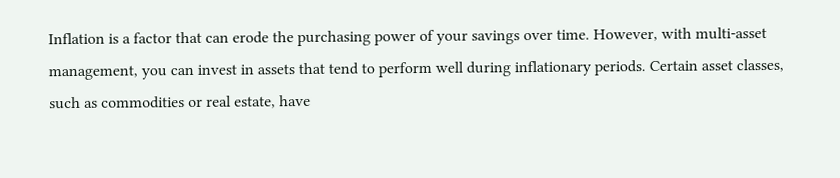Inflation is a factor that can erode the purchasing power of your savings over time. However, with multi-asset management, you can invest in assets that tend to perform well during inflationary periods. Certain asset classes, such as commodities or real estate, have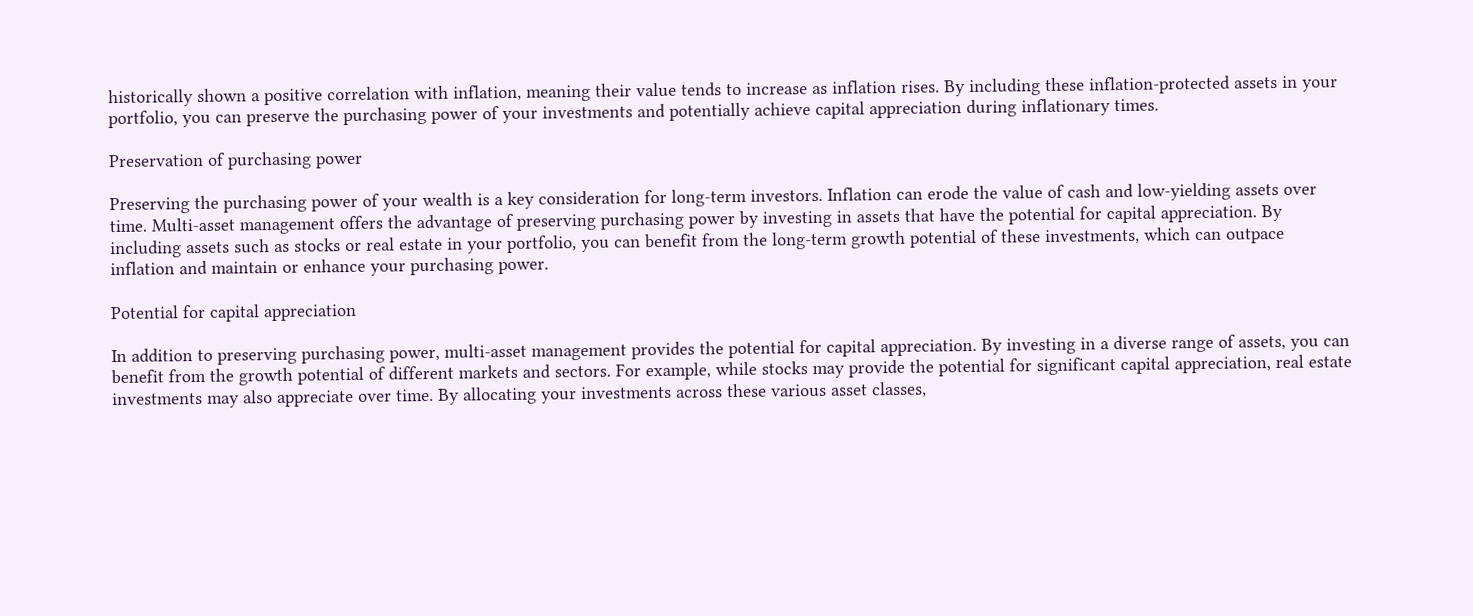historically shown a positive correlation with inflation, meaning their value tends to increase as inflation rises. By including these inflation-protected assets in your portfolio, you can preserve the purchasing power of your investments and potentially achieve capital appreciation during inflationary times.

Preservation of purchasing power

Preserving the purchasing power of your wealth is a key consideration for long-term investors. Inflation can erode the value of cash and low-yielding assets over time. Multi-asset management offers the advantage of preserving purchasing power by investing in assets that have the potential for capital appreciation. By including assets such as stocks or real estate in your portfolio, you can benefit from the long-term growth potential of these investments, which can outpace inflation and maintain or enhance your purchasing power.

Potential for capital appreciation

In addition to preserving purchasing power, multi-asset management provides the potential for capital appreciation. By investing in a diverse range of assets, you can benefit from the growth potential of different markets and sectors. For example, while stocks may provide the potential for significant capital appreciation, real estate investments may also appreciate over time. By allocating your investments across these various asset classes,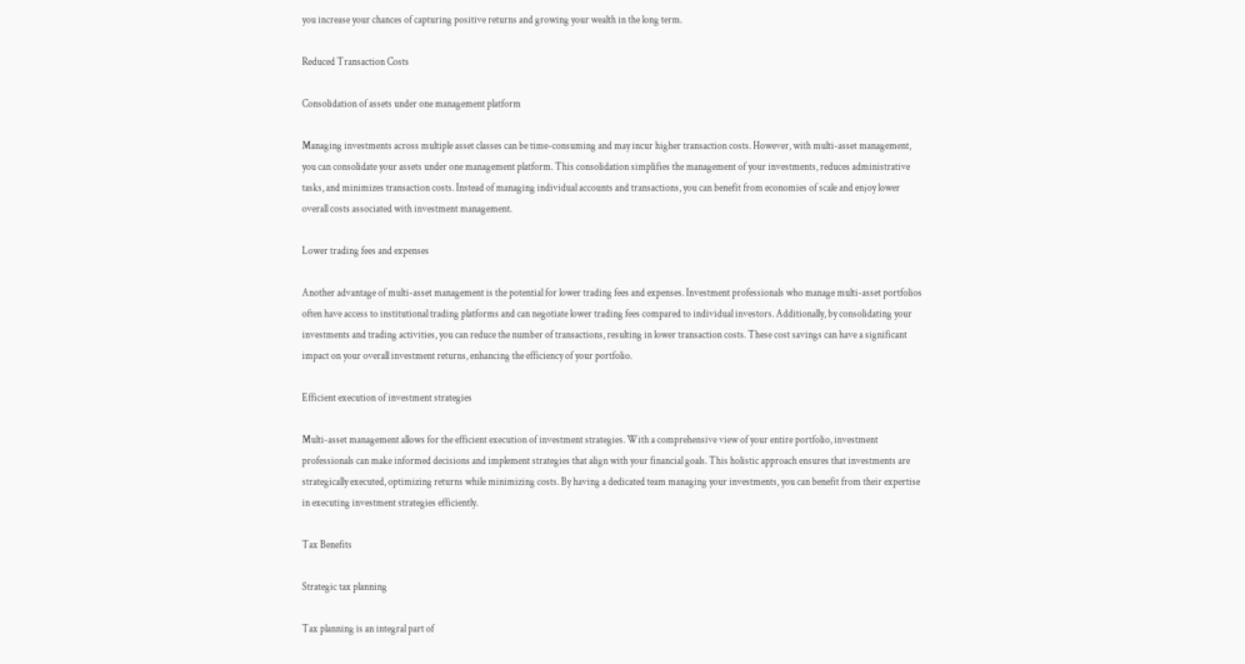you increase your chances of capturing positive returns and growing your wealth in the long term.

Reduced Transaction Costs

Consolidation of assets under one management platform

Managing investments across multiple asset classes can be time-consuming and may incur higher transaction costs. However, with multi-asset management, you can consolidate your assets under one management platform. This consolidation simplifies the management of your investments, reduces administrative tasks, and minimizes transaction costs. Instead of managing individual accounts and transactions, you can benefit from economies of scale and enjoy lower overall costs associated with investment management.

Lower trading fees and expenses

Another advantage of multi-asset management is the potential for lower trading fees and expenses. Investment professionals who manage multi-asset portfolios often have access to institutional trading platforms and can negotiate lower trading fees compared to individual investors. Additionally, by consolidating your investments and trading activities, you can reduce the number of transactions, resulting in lower transaction costs. These cost savings can have a significant impact on your overall investment returns, enhancing the efficiency of your portfolio.

Efficient execution of investment strategies

Multi-asset management allows for the efficient execution of investment strategies. With a comprehensive view of your entire portfolio, investment professionals can make informed decisions and implement strategies that align with your financial goals. This holistic approach ensures that investments are strategically executed, optimizing returns while minimizing costs. By having a dedicated team managing your investments, you can benefit from their expertise in executing investment strategies efficiently.

Tax Benefits

Strategic tax planning

Tax planning is an integral part of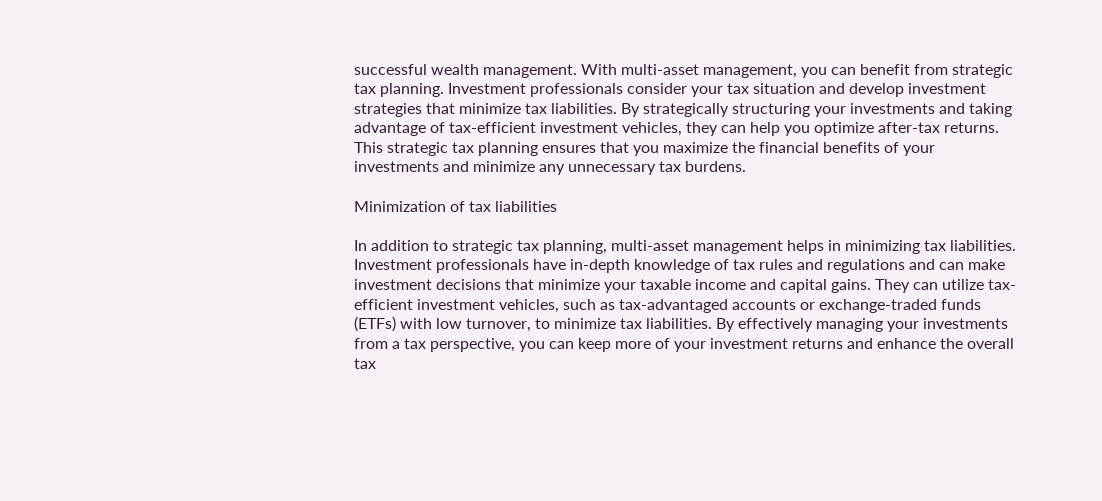successful wealth management. With multi-asset management, you can benefit from strategic tax planning. Investment professionals consider your tax situation and develop investment strategies that minimize tax liabilities. By strategically structuring your investments and taking advantage of tax-efficient investment vehicles, they can help you optimize after-tax returns. This strategic tax planning ensures that you maximize the financial benefits of your investments and minimize any unnecessary tax burdens.

Minimization of tax liabilities

In addition to strategic tax planning, multi-asset management helps in minimizing tax liabilities. Investment professionals have in-depth knowledge of tax rules and regulations and can make investment decisions that minimize your taxable income and capital gains. They can utilize tax-efficient investment vehicles, such as tax-advantaged accounts or exchange-traded funds (ETFs) with low turnover, to minimize tax liabilities. By effectively managing your investments from a tax perspective, you can keep more of your investment returns and enhance the overall tax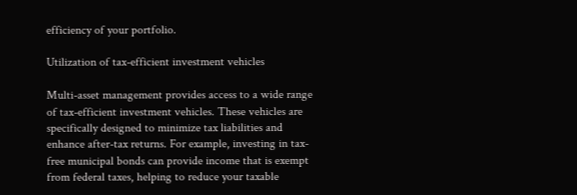efficiency of your portfolio.

Utilization of tax-efficient investment vehicles

Multi-asset management provides access to a wide range of tax-efficient investment vehicles. These vehicles are specifically designed to minimize tax liabilities and enhance after-tax returns. For example, investing in tax-free municipal bonds can provide income that is exempt from federal taxes, helping to reduce your taxable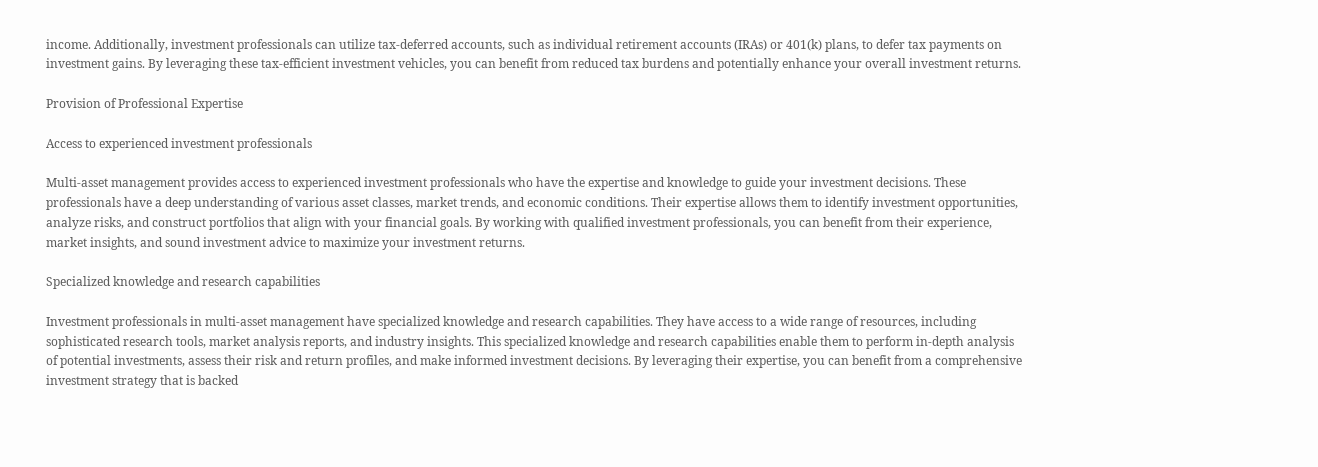income. Additionally, investment professionals can utilize tax-deferred accounts, such as individual retirement accounts (IRAs) or 401(k) plans, to defer tax payments on investment gains. By leveraging these tax-efficient investment vehicles, you can benefit from reduced tax burdens and potentially enhance your overall investment returns.

Provision of Professional Expertise

Access to experienced investment professionals

Multi-asset management provides access to experienced investment professionals who have the expertise and knowledge to guide your investment decisions. These professionals have a deep understanding of various asset classes, market trends, and economic conditions. Their expertise allows them to identify investment opportunities, analyze risks, and construct portfolios that align with your financial goals. By working with qualified investment professionals, you can benefit from their experience, market insights, and sound investment advice to maximize your investment returns.

Specialized knowledge and research capabilities

Investment professionals in multi-asset management have specialized knowledge and research capabilities. They have access to a wide range of resources, including sophisticated research tools, market analysis reports, and industry insights. This specialized knowledge and research capabilities enable them to perform in-depth analysis of potential investments, assess their risk and return profiles, and make informed investment decisions. By leveraging their expertise, you can benefit from a comprehensive investment strategy that is backed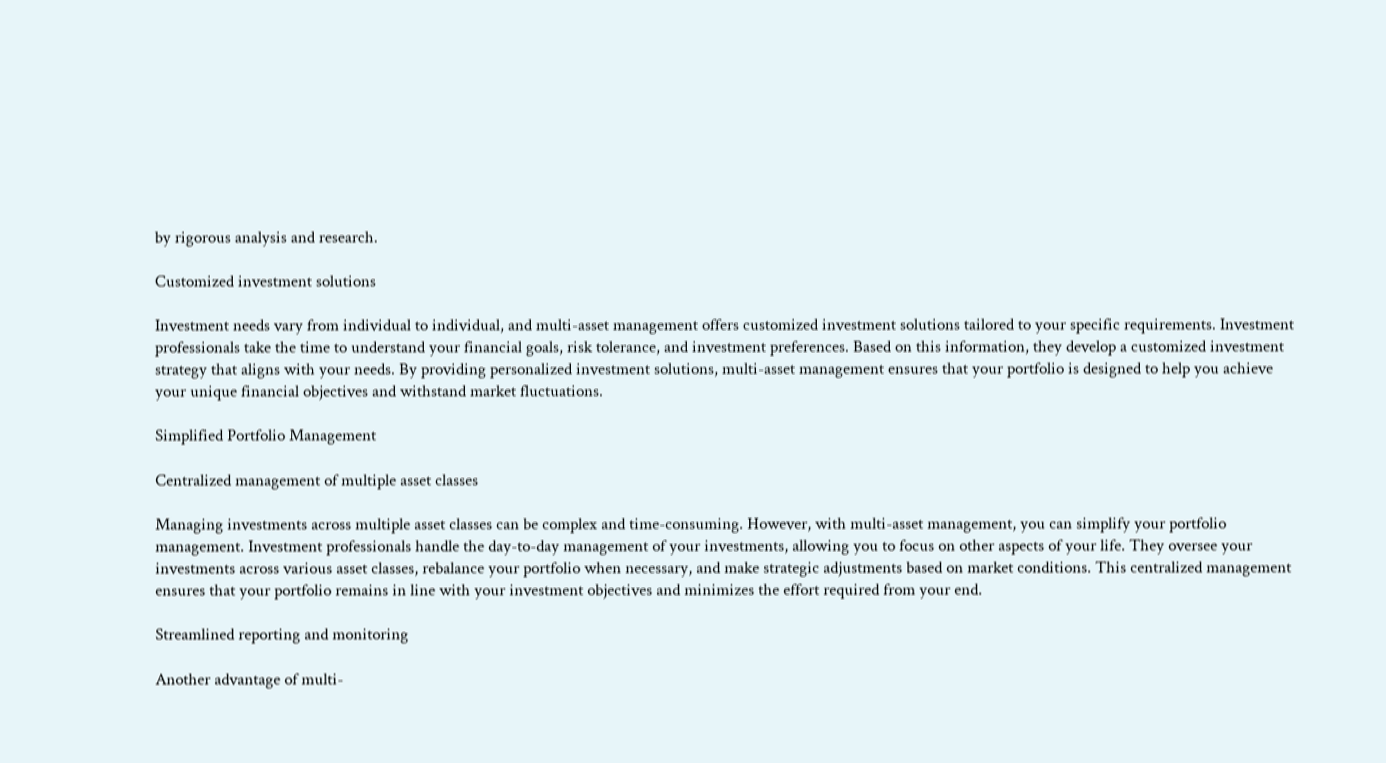by rigorous analysis and research.

Customized investment solutions

Investment needs vary from individual to individual, and multi-asset management offers customized investment solutions tailored to your specific requirements. Investment professionals take the time to understand your financial goals, risk tolerance, and investment preferences. Based on this information, they develop a customized investment strategy that aligns with your needs. By providing personalized investment solutions, multi-asset management ensures that your portfolio is designed to help you achieve your unique financial objectives and withstand market fluctuations.

Simplified Portfolio Management

Centralized management of multiple asset classes

Managing investments across multiple asset classes can be complex and time-consuming. However, with multi-asset management, you can simplify your portfolio management. Investment professionals handle the day-to-day management of your investments, allowing you to focus on other aspects of your life. They oversee your investments across various asset classes, rebalance your portfolio when necessary, and make strategic adjustments based on market conditions. This centralized management ensures that your portfolio remains in line with your investment objectives and minimizes the effort required from your end.

Streamlined reporting and monitoring

Another advantage of multi-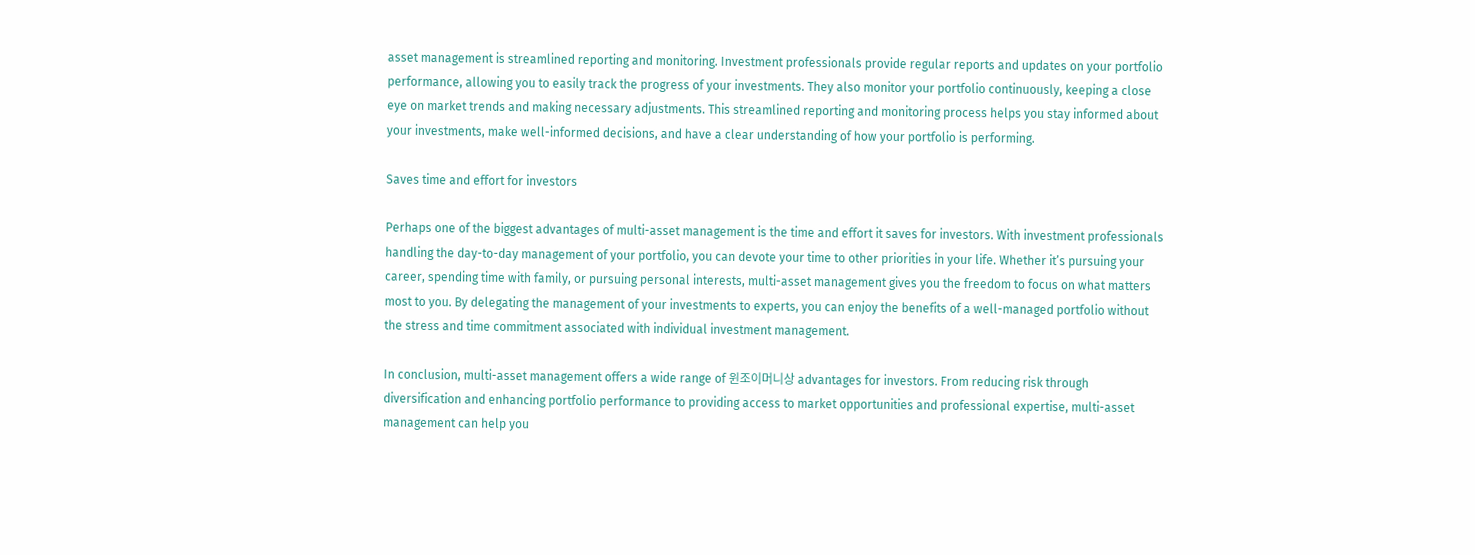asset management is streamlined reporting and monitoring. Investment professionals provide regular reports and updates on your portfolio performance, allowing you to easily track the progress of your investments. They also monitor your portfolio continuously, keeping a close eye on market trends and making necessary adjustments. This streamlined reporting and monitoring process helps you stay informed about your investments, make well-informed decisions, and have a clear understanding of how your portfolio is performing.

Saves time and effort for investors

Perhaps one of the biggest advantages of multi-asset management is the time and effort it saves for investors. With investment professionals handling the day-to-day management of your portfolio, you can devote your time to other priorities in your life. Whether it’s pursuing your career, spending time with family, or pursuing personal interests, multi-asset management gives you the freedom to focus on what matters most to you. By delegating the management of your investments to experts, you can enjoy the benefits of a well-managed portfolio without the stress and time commitment associated with individual investment management.

In conclusion, multi-asset management offers a wide range of 윈조이머니상 advantages for investors. From reducing risk through diversification and enhancing portfolio performance to providing access to market opportunities and professional expertise, multi-asset management can help you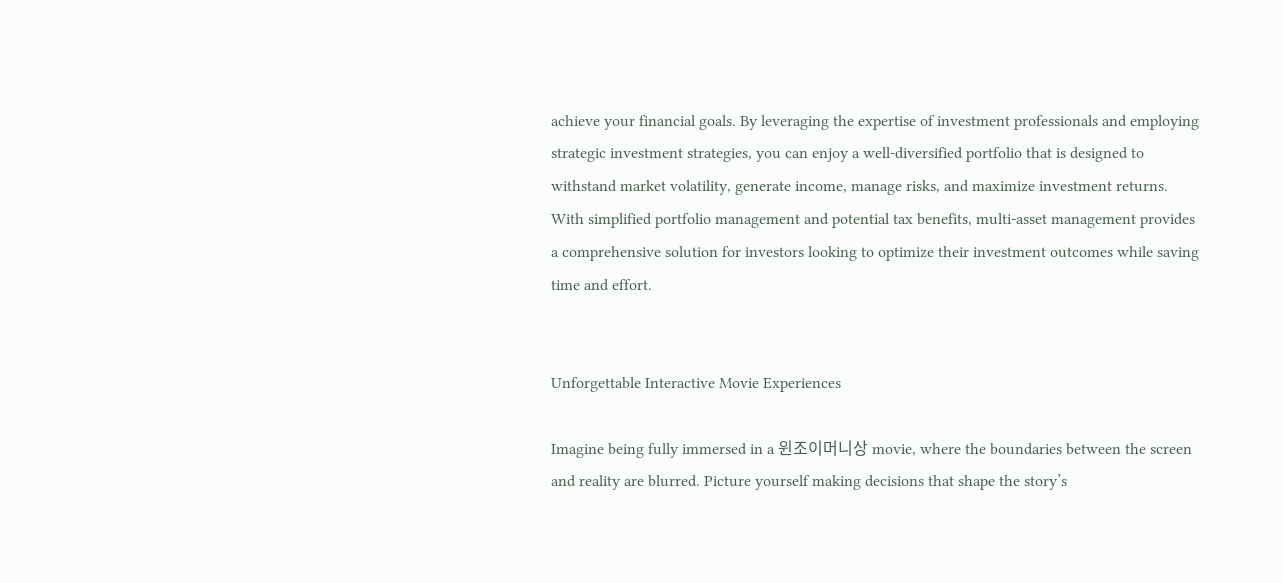achieve your financial goals. By leveraging the expertise of investment professionals and employing strategic investment strategies, you can enjoy a well-diversified portfolio that is designed to withstand market volatility, generate income, manage risks, and maximize investment returns. With simplified portfolio management and potential tax benefits, multi-asset management provides a comprehensive solution for investors looking to optimize their investment outcomes while saving time and effort.


Unforgettable Interactive Movie Experiences

Imagine being fully immersed in a 윈조이머니상 movie, where the boundaries between the screen and reality are blurred. Picture yourself making decisions that shape the story’s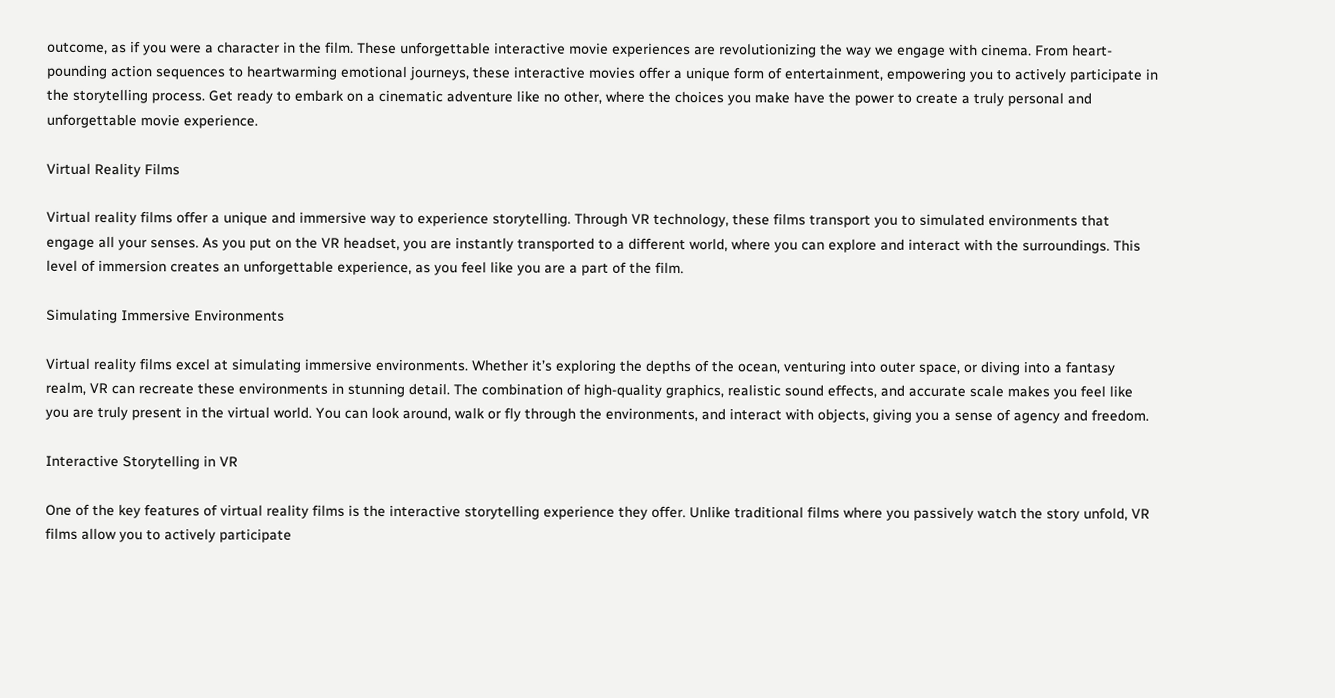outcome, as if you were a character in the film. These unforgettable interactive movie experiences are revolutionizing the way we engage with cinema. From heart-pounding action sequences to heartwarming emotional journeys, these interactive movies offer a unique form of entertainment, empowering you to actively participate in the storytelling process. Get ready to embark on a cinematic adventure like no other, where the choices you make have the power to create a truly personal and unforgettable movie experience.

Virtual Reality Films

Virtual reality films offer a unique and immersive way to experience storytelling. Through VR technology, these films transport you to simulated environments that engage all your senses. As you put on the VR headset, you are instantly transported to a different world, where you can explore and interact with the surroundings. This level of immersion creates an unforgettable experience, as you feel like you are a part of the film.

Simulating Immersive Environments

Virtual reality films excel at simulating immersive environments. Whether it’s exploring the depths of the ocean, venturing into outer space, or diving into a fantasy realm, VR can recreate these environments in stunning detail. The combination of high-quality graphics, realistic sound effects, and accurate scale makes you feel like you are truly present in the virtual world. You can look around, walk or fly through the environments, and interact with objects, giving you a sense of agency and freedom.

Interactive Storytelling in VR

One of the key features of virtual reality films is the interactive storytelling experience they offer. Unlike traditional films where you passively watch the story unfold, VR films allow you to actively participate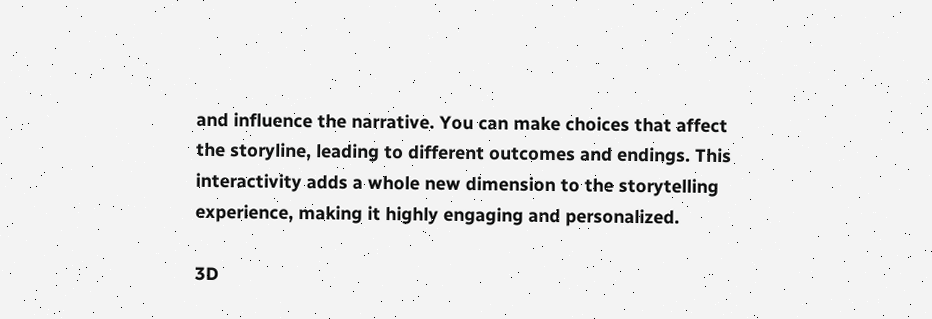and influence the narrative. You can make choices that affect the storyline, leading to different outcomes and endings. This interactivity adds a whole new dimension to the storytelling experience, making it highly engaging and personalized.

3D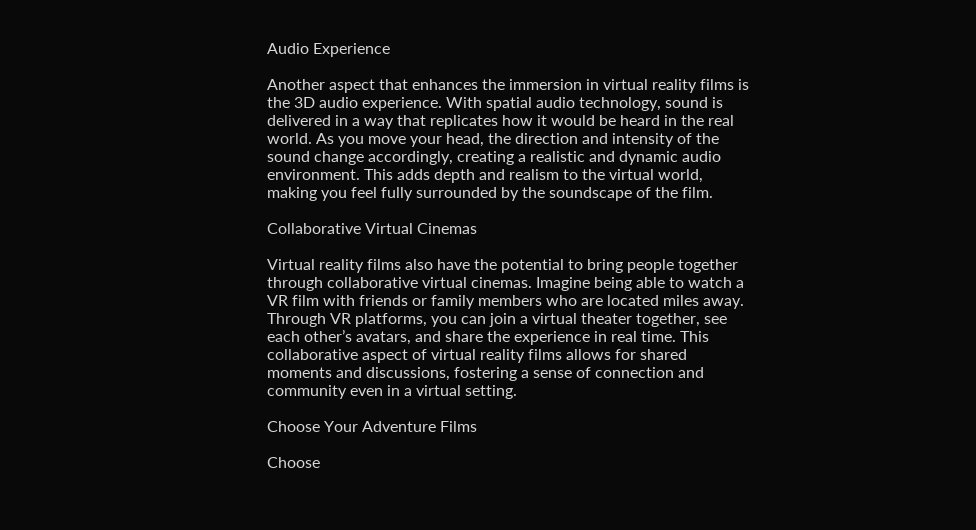Audio Experience

Another aspect that enhances the immersion in virtual reality films is the 3D audio experience. With spatial audio technology, sound is delivered in a way that replicates how it would be heard in the real world. As you move your head, the direction and intensity of the sound change accordingly, creating a realistic and dynamic audio environment. This adds depth and realism to the virtual world, making you feel fully surrounded by the soundscape of the film.

Collaborative Virtual Cinemas

Virtual reality films also have the potential to bring people together through collaborative virtual cinemas. Imagine being able to watch a VR film with friends or family members who are located miles away. Through VR platforms, you can join a virtual theater together, see each other’s avatars, and share the experience in real time. This collaborative aspect of virtual reality films allows for shared moments and discussions, fostering a sense of connection and community even in a virtual setting.

Choose Your Adventure Films

Choose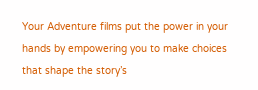Your Adventure films put the power in your hands by empowering you to make choices that shape the story’s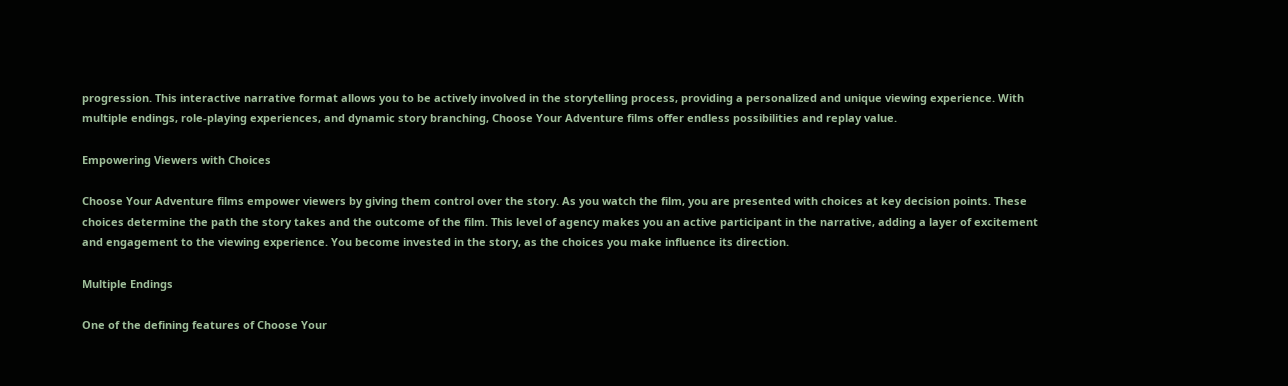progression. This interactive narrative format allows you to be actively involved in the storytelling process, providing a personalized and unique viewing experience. With multiple endings, role-playing experiences, and dynamic story branching, Choose Your Adventure films offer endless possibilities and replay value.

Empowering Viewers with Choices

Choose Your Adventure films empower viewers by giving them control over the story. As you watch the film, you are presented with choices at key decision points. These choices determine the path the story takes and the outcome of the film. This level of agency makes you an active participant in the narrative, adding a layer of excitement and engagement to the viewing experience. You become invested in the story, as the choices you make influence its direction.

Multiple Endings

One of the defining features of Choose Your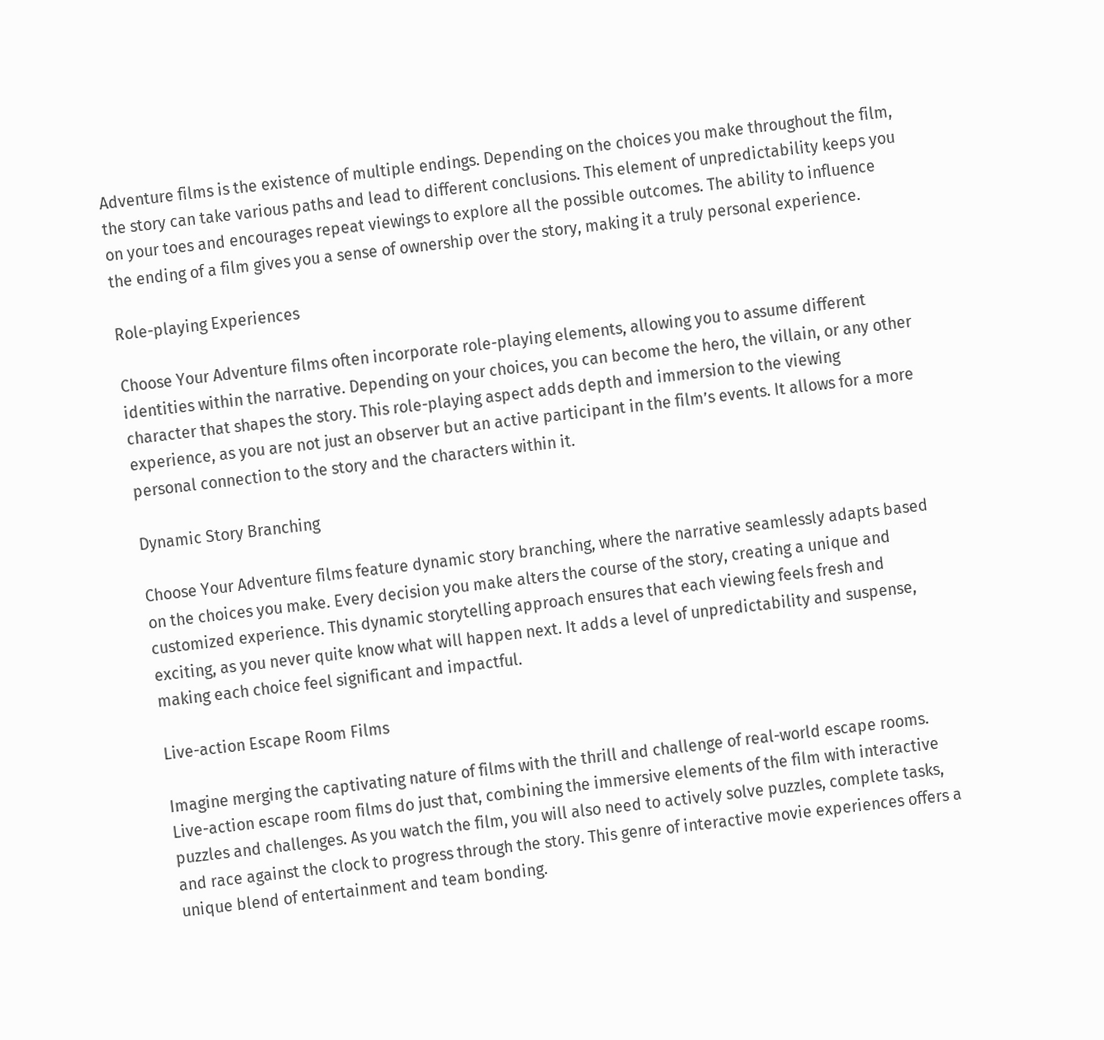Adventure films is the existence of multiple endings. Depending on the choices you make throughout the film, the story can take various paths and lead to different conclusions. This element of unpredictability keeps you on your toes and encourages repeat viewings to explore all the possible outcomes. The ability to influence the ending of a film gives you a sense of ownership over the story, making it a truly personal experience.

Role-playing Experiences

Choose Your Adventure films often incorporate role-playing elements, allowing you to assume different identities within the narrative. Depending on your choices, you can become the hero, the villain, or any other character that shapes the story. This role-playing aspect adds depth and immersion to the viewing experience, as you are not just an observer but an active participant in the film’s events. It allows for a more personal connection to the story and the characters within it.

Dynamic Story Branching

Choose Your Adventure films feature dynamic story branching, where the narrative seamlessly adapts based on the choices you make. Every decision you make alters the course of the story, creating a unique and customized experience. This dynamic storytelling approach ensures that each viewing feels fresh and exciting, as you never quite know what will happen next. It adds a level of unpredictability and suspense, making each choice feel significant and impactful.

Live-action Escape Room Films

Imagine merging the captivating nature of films with the thrill and challenge of real-world escape rooms. Live-action escape room films do just that, combining the immersive elements of the film with interactive puzzles and challenges. As you watch the film, you will also need to actively solve puzzles, complete tasks, and race against the clock to progress through the story. This genre of interactive movie experiences offers a unique blend of entertainment and team bonding.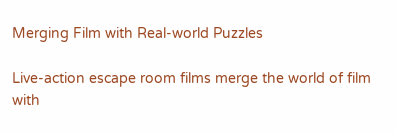Merging Film with Real-world Puzzles

Live-action escape room films merge the world of film with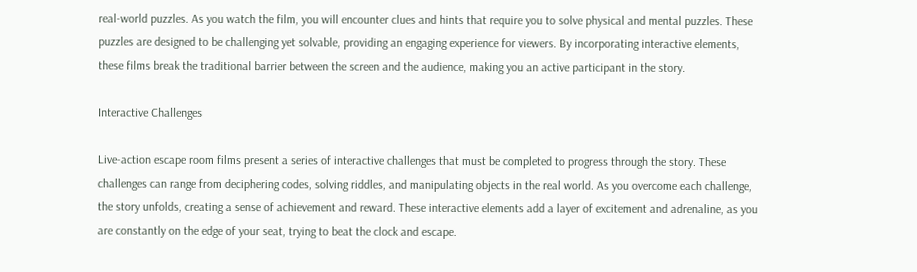real-world puzzles. As you watch the film, you will encounter clues and hints that require you to solve physical and mental puzzles. These puzzles are designed to be challenging yet solvable, providing an engaging experience for viewers. By incorporating interactive elements, these films break the traditional barrier between the screen and the audience, making you an active participant in the story.

Interactive Challenges

Live-action escape room films present a series of interactive challenges that must be completed to progress through the story. These challenges can range from deciphering codes, solving riddles, and manipulating objects in the real world. As you overcome each challenge, the story unfolds, creating a sense of achievement and reward. These interactive elements add a layer of excitement and adrenaline, as you are constantly on the edge of your seat, trying to beat the clock and escape.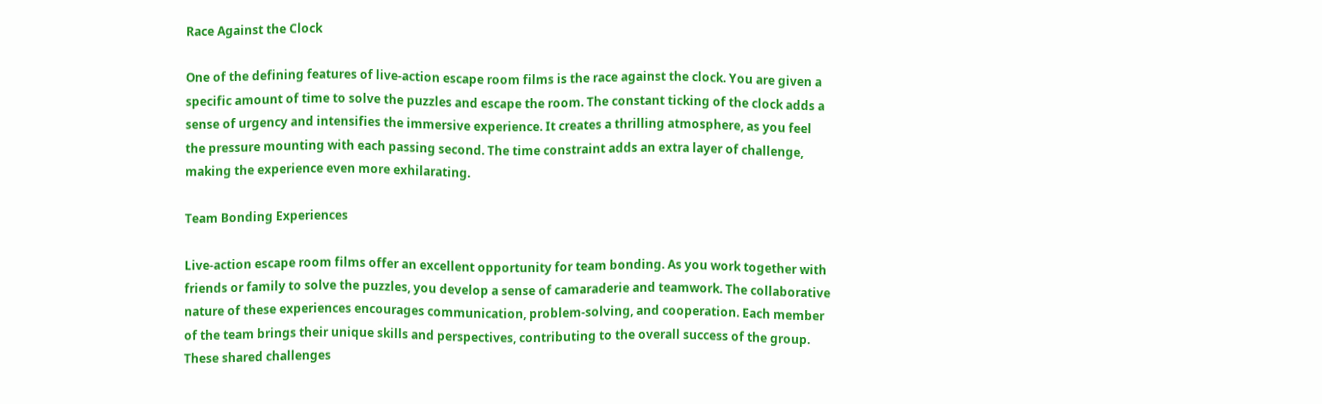Race Against the Clock

One of the defining features of live-action escape room films is the race against the clock. You are given a specific amount of time to solve the puzzles and escape the room. The constant ticking of the clock adds a sense of urgency and intensifies the immersive experience. It creates a thrilling atmosphere, as you feel the pressure mounting with each passing second. The time constraint adds an extra layer of challenge, making the experience even more exhilarating.

Team Bonding Experiences

Live-action escape room films offer an excellent opportunity for team bonding. As you work together with friends or family to solve the puzzles, you develop a sense of camaraderie and teamwork. The collaborative nature of these experiences encourages communication, problem-solving, and cooperation. Each member of the team brings their unique skills and perspectives, contributing to the overall success of the group. These shared challenges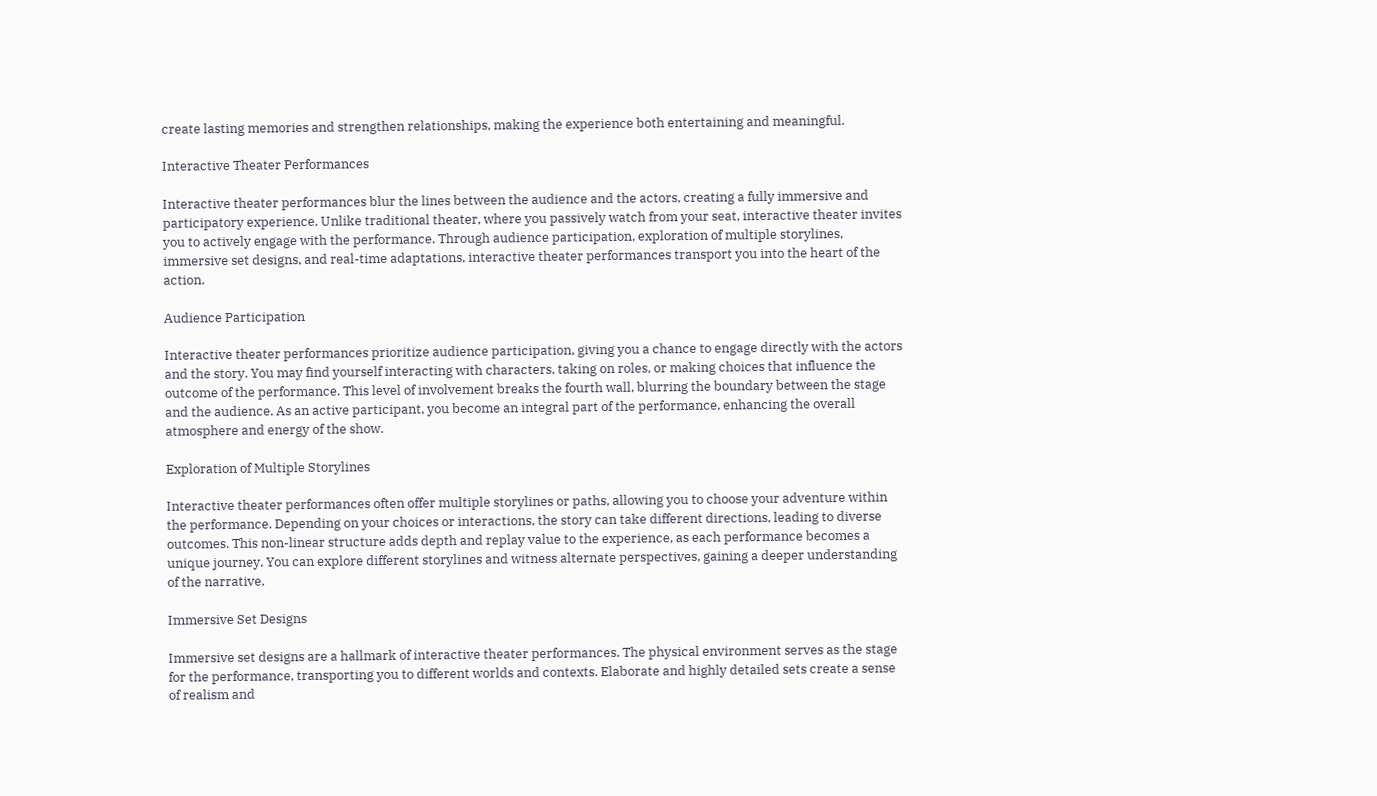create lasting memories and strengthen relationships, making the experience both entertaining and meaningful.

Interactive Theater Performances

Interactive theater performances blur the lines between the audience and the actors, creating a fully immersive and participatory experience. Unlike traditional theater, where you passively watch from your seat, interactive theater invites you to actively engage with the performance. Through audience participation, exploration of multiple storylines, immersive set designs, and real-time adaptations, interactive theater performances transport you into the heart of the action.

Audience Participation

Interactive theater performances prioritize audience participation, giving you a chance to engage directly with the actors and the story. You may find yourself interacting with characters, taking on roles, or making choices that influence the outcome of the performance. This level of involvement breaks the fourth wall, blurring the boundary between the stage and the audience. As an active participant, you become an integral part of the performance, enhancing the overall atmosphere and energy of the show.

Exploration of Multiple Storylines

Interactive theater performances often offer multiple storylines or paths, allowing you to choose your adventure within the performance. Depending on your choices or interactions, the story can take different directions, leading to diverse outcomes. This non-linear structure adds depth and replay value to the experience, as each performance becomes a unique journey. You can explore different storylines and witness alternate perspectives, gaining a deeper understanding of the narrative.

Immersive Set Designs

Immersive set designs are a hallmark of interactive theater performances. The physical environment serves as the stage for the performance, transporting you to different worlds and contexts. Elaborate and highly detailed sets create a sense of realism and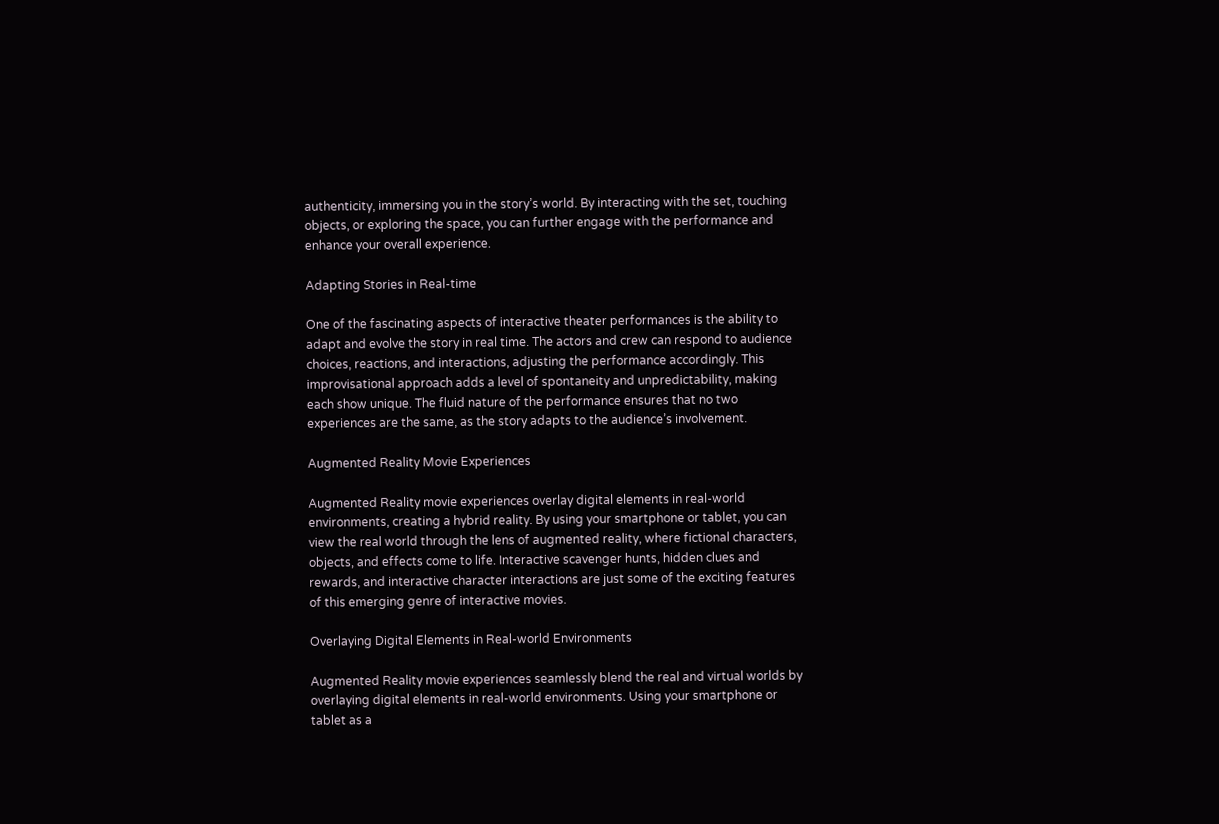authenticity, immersing you in the story’s world. By interacting with the set, touching objects, or exploring the space, you can further engage with the performance and enhance your overall experience.

Adapting Stories in Real-time

One of the fascinating aspects of interactive theater performances is the ability to adapt and evolve the story in real time. The actors and crew can respond to audience choices, reactions, and interactions, adjusting the performance accordingly. This improvisational approach adds a level of spontaneity and unpredictability, making each show unique. The fluid nature of the performance ensures that no two experiences are the same, as the story adapts to the audience’s involvement.

Augmented Reality Movie Experiences

Augmented Reality movie experiences overlay digital elements in real-world environments, creating a hybrid reality. By using your smartphone or tablet, you can view the real world through the lens of augmented reality, where fictional characters, objects, and effects come to life. Interactive scavenger hunts, hidden clues and rewards, and interactive character interactions are just some of the exciting features of this emerging genre of interactive movies.

Overlaying Digital Elements in Real-world Environments

Augmented Reality movie experiences seamlessly blend the real and virtual worlds by overlaying digital elements in real-world environments. Using your smartphone or tablet as a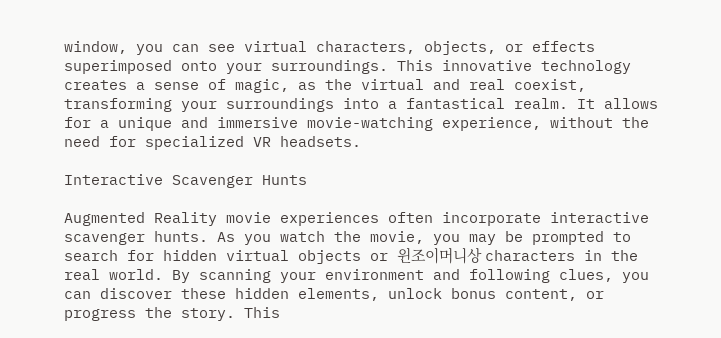window, you can see virtual characters, objects, or effects superimposed onto your surroundings. This innovative technology creates a sense of magic, as the virtual and real coexist, transforming your surroundings into a fantastical realm. It allows for a unique and immersive movie-watching experience, without the need for specialized VR headsets.

Interactive Scavenger Hunts

Augmented Reality movie experiences often incorporate interactive scavenger hunts. As you watch the movie, you may be prompted to search for hidden virtual objects or 윈조이머니상 characters in the real world. By scanning your environment and following clues, you can discover these hidden elements, unlock bonus content, or progress the story. This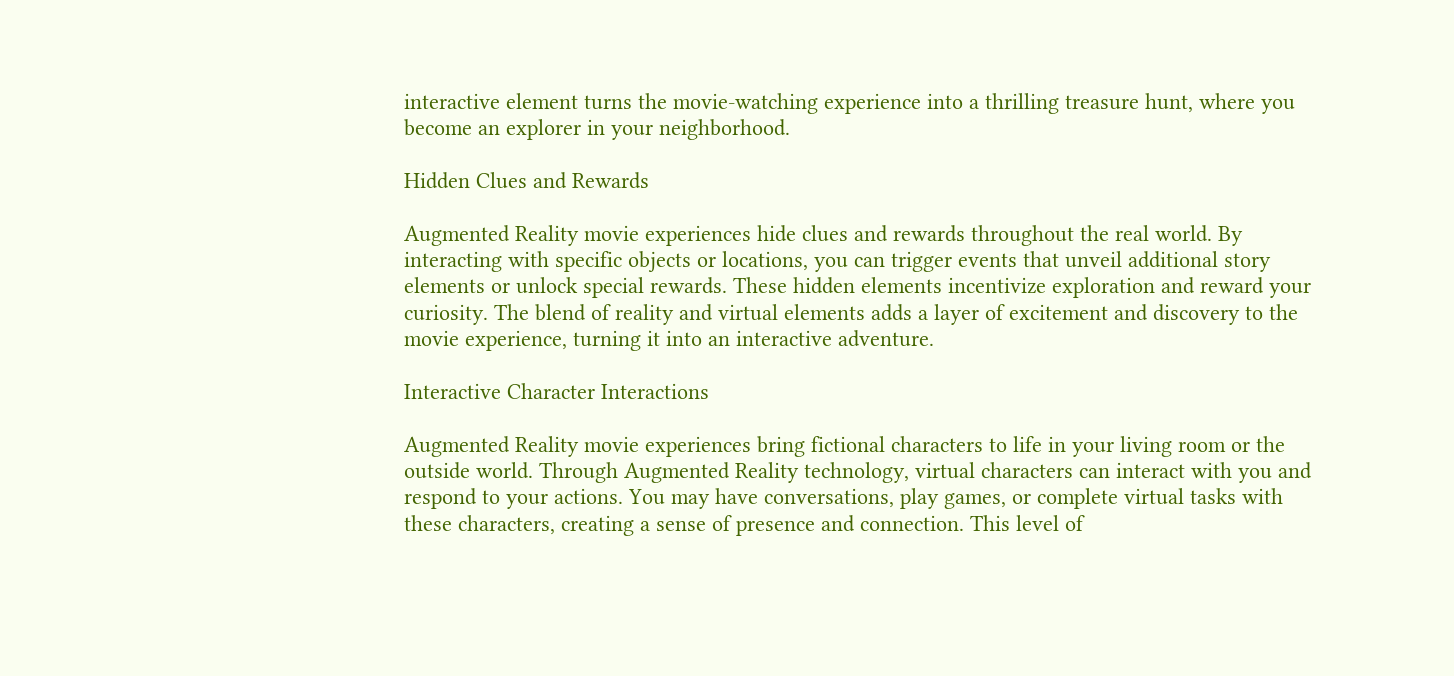interactive element turns the movie-watching experience into a thrilling treasure hunt, where you become an explorer in your neighborhood.

Hidden Clues and Rewards

Augmented Reality movie experiences hide clues and rewards throughout the real world. By interacting with specific objects or locations, you can trigger events that unveil additional story elements or unlock special rewards. These hidden elements incentivize exploration and reward your curiosity. The blend of reality and virtual elements adds a layer of excitement and discovery to the movie experience, turning it into an interactive adventure.

Interactive Character Interactions

Augmented Reality movie experiences bring fictional characters to life in your living room or the outside world. Through Augmented Reality technology, virtual characters can interact with you and respond to your actions. You may have conversations, play games, or complete virtual tasks with these characters, creating a sense of presence and connection. This level of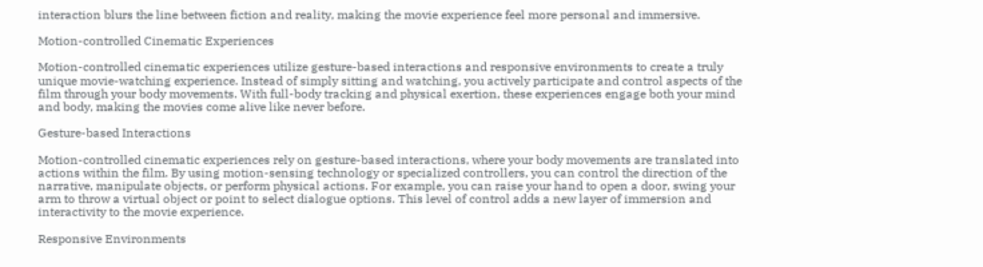interaction blurs the line between fiction and reality, making the movie experience feel more personal and immersive.

Motion-controlled Cinematic Experiences

Motion-controlled cinematic experiences utilize gesture-based interactions and responsive environments to create a truly unique movie-watching experience. Instead of simply sitting and watching, you actively participate and control aspects of the film through your body movements. With full-body tracking and physical exertion, these experiences engage both your mind and body, making the movies come alive like never before.

Gesture-based Interactions

Motion-controlled cinematic experiences rely on gesture-based interactions, where your body movements are translated into actions within the film. By using motion-sensing technology or specialized controllers, you can control the direction of the narrative, manipulate objects, or perform physical actions. For example, you can raise your hand to open a door, swing your arm to throw a virtual object or point to select dialogue options. This level of control adds a new layer of immersion and interactivity to the movie experience.

Responsive Environments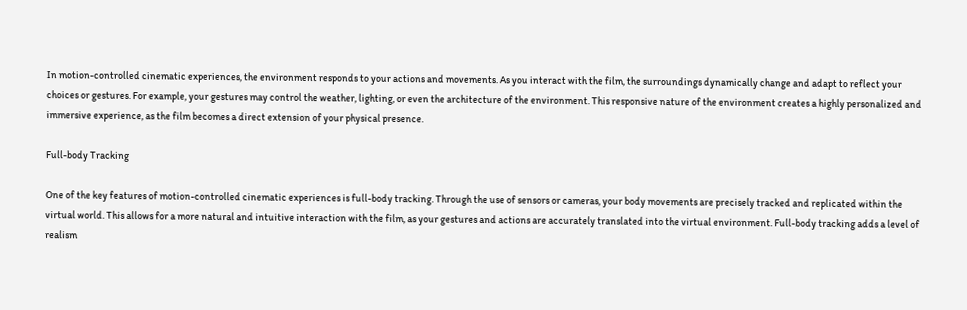In motion-controlled cinematic experiences, the environment responds to your actions and movements. As you interact with the film, the surroundings dynamically change and adapt to reflect your choices or gestures. For example, your gestures may control the weather, lighting, or even the architecture of the environment. This responsive nature of the environment creates a highly personalized and immersive experience, as the film becomes a direct extension of your physical presence.

Full-body Tracking

One of the key features of motion-controlled cinematic experiences is full-body tracking. Through the use of sensors or cameras, your body movements are precisely tracked and replicated within the virtual world. This allows for a more natural and intuitive interaction with the film, as your gestures and actions are accurately translated into the virtual environment. Full-body tracking adds a level of realism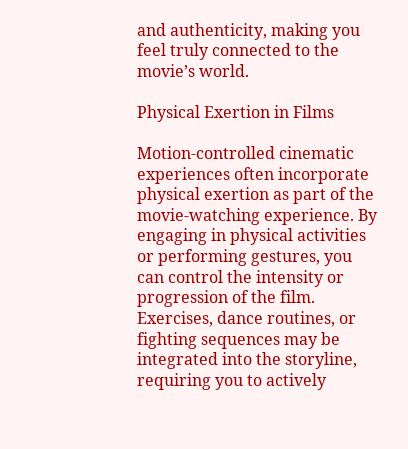and authenticity, making you feel truly connected to the movie’s world.

Physical Exertion in Films

Motion-controlled cinematic experiences often incorporate physical exertion as part of the movie-watching experience. By engaging in physical activities or performing gestures, you can control the intensity or progression of the film. Exercises, dance routines, or fighting sequences may be integrated into the storyline, requiring you to actively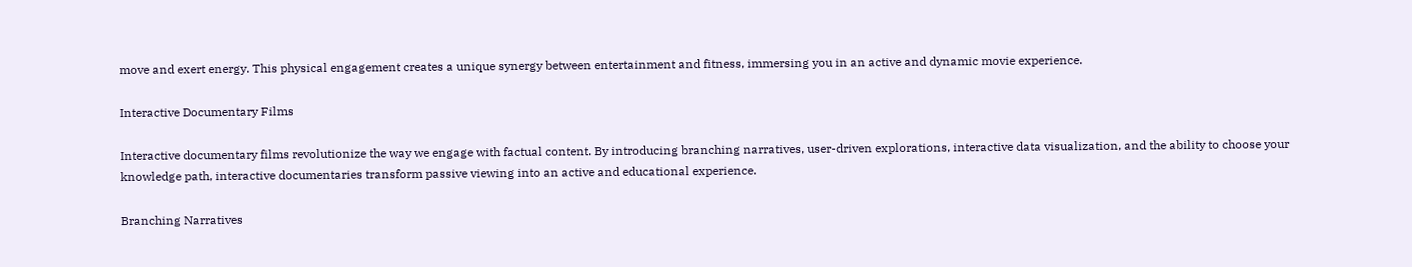move and exert energy. This physical engagement creates a unique synergy between entertainment and fitness, immersing you in an active and dynamic movie experience.

Interactive Documentary Films

Interactive documentary films revolutionize the way we engage with factual content. By introducing branching narratives, user-driven explorations, interactive data visualization, and the ability to choose your knowledge path, interactive documentaries transform passive viewing into an active and educational experience.

Branching Narratives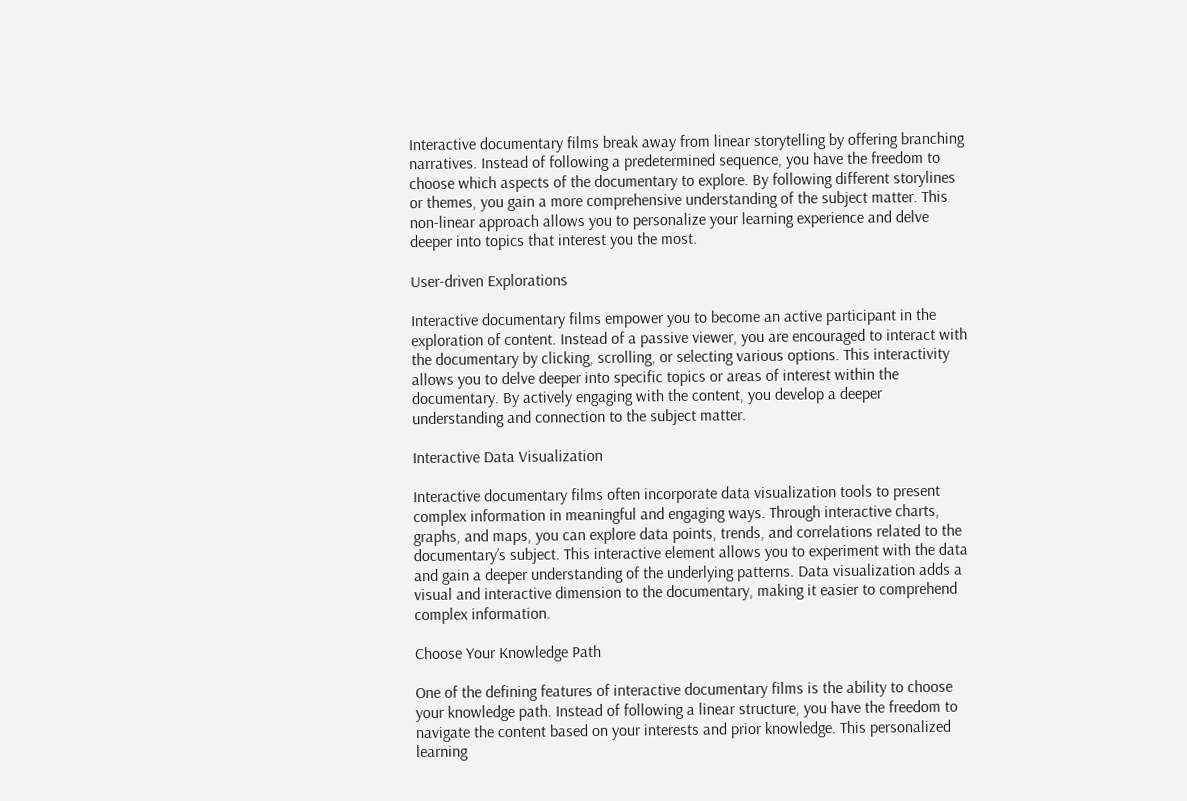Interactive documentary films break away from linear storytelling by offering branching narratives. Instead of following a predetermined sequence, you have the freedom to choose which aspects of the documentary to explore. By following different storylines or themes, you gain a more comprehensive understanding of the subject matter. This non-linear approach allows you to personalize your learning experience and delve deeper into topics that interest you the most.

User-driven Explorations

Interactive documentary films empower you to become an active participant in the exploration of content. Instead of a passive viewer, you are encouraged to interact with the documentary by clicking, scrolling, or selecting various options. This interactivity allows you to delve deeper into specific topics or areas of interest within the documentary. By actively engaging with the content, you develop a deeper understanding and connection to the subject matter.

Interactive Data Visualization

Interactive documentary films often incorporate data visualization tools to present complex information in meaningful and engaging ways. Through interactive charts, graphs, and maps, you can explore data points, trends, and correlations related to the documentary’s subject. This interactive element allows you to experiment with the data and gain a deeper understanding of the underlying patterns. Data visualization adds a visual and interactive dimension to the documentary, making it easier to comprehend complex information.

Choose Your Knowledge Path

One of the defining features of interactive documentary films is the ability to choose your knowledge path. Instead of following a linear structure, you have the freedom to navigate the content based on your interests and prior knowledge. This personalized learning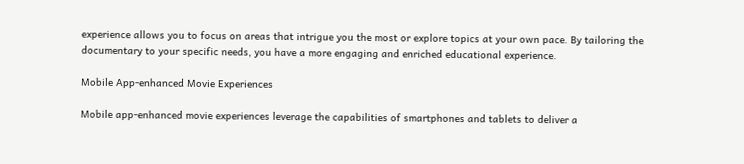experience allows you to focus on areas that intrigue you the most or explore topics at your own pace. By tailoring the documentary to your specific needs, you have a more engaging and enriched educational experience.

Mobile App-enhanced Movie Experiences

Mobile app-enhanced movie experiences leverage the capabilities of smartphones and tablets to deliver a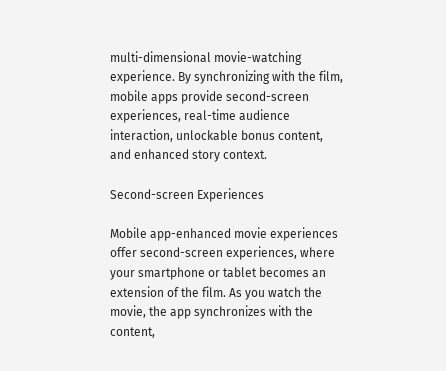multi-dimensional movie-watching experience. By synchronizing with the film, mobile apps provide second-screen experiences, real-time audience interaction, unlockable bonus content, and enhanced story context.

Second-screen Experiences

Mobile app-enhanced movie experiences offer second-screen experiences, where your smartphone or tablet becomes an extension of the film. As you watch the movie, the app synchronizes with the content,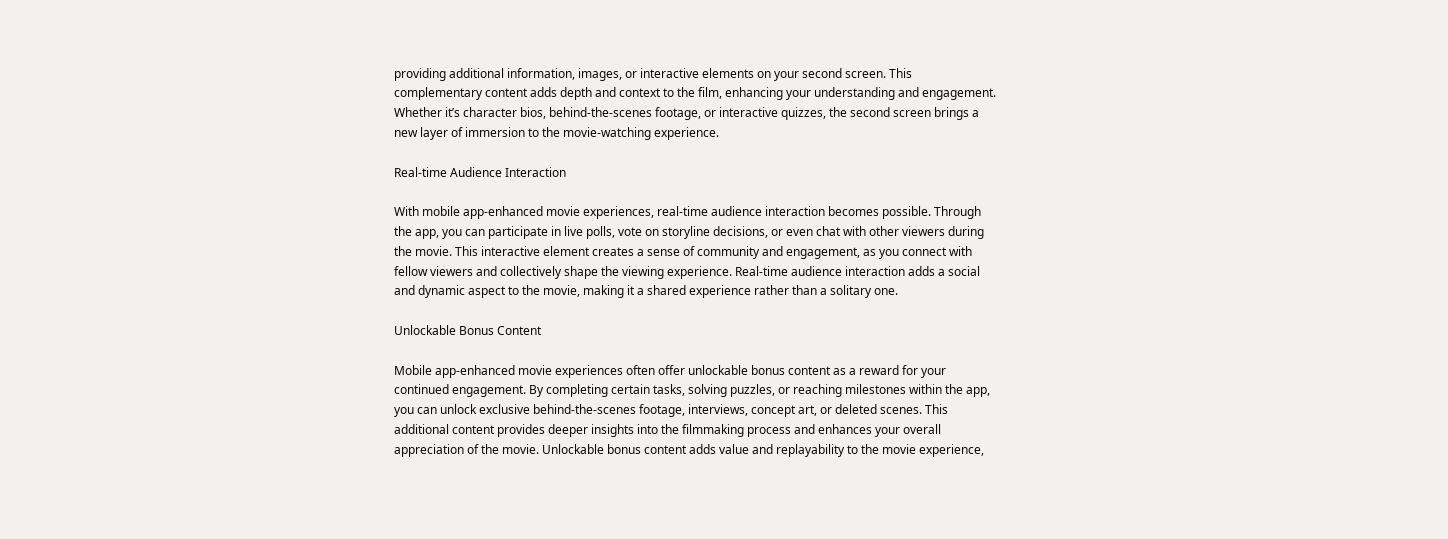providing additional information, images, or interactive elements on your second screen. This complementary content adds depth and context to the film, enhancing your understanding and engagement. Whether it’s character bios, behind-the-scenes footage, or interactive quizzes, the second screen brings a new layer of immersion to the movie-watching experience.

Real-time Audience Interaction

With mobile app-enhanced movie experiences, real-time audience interaction becomes possible. Through the app, you can participate in live polls, vote on storyline decisions, or even chat with other viewers during the movie. This interactive element creates a sense of community and engagement, as you connect with fellow viewers and collectively shape the viewing experience. Real-time audience interaction adds a social and dynamic aspect to the movie, making it a shared experience rather than a solitary one.

Unlockable Bonus Content

Mobile app-enhanced movie experiences often offer unlockable bonus content as a reward for your continued engagement. By completing certain tasks, solving puzzles, or reaching milestones within the app, you can unlock exclusive behind-the-scenes footage, interviews, concept art, or deleted scenes. This additional content provides deeper insights into the filmmaking process and enhances your overall appreciation of the movie. Unlockable bonus content adds value and replayability to the movie experience,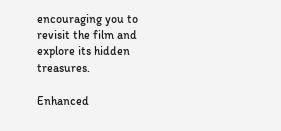encouraging you to revisit the film and explore its hidden treasures.

Enhanced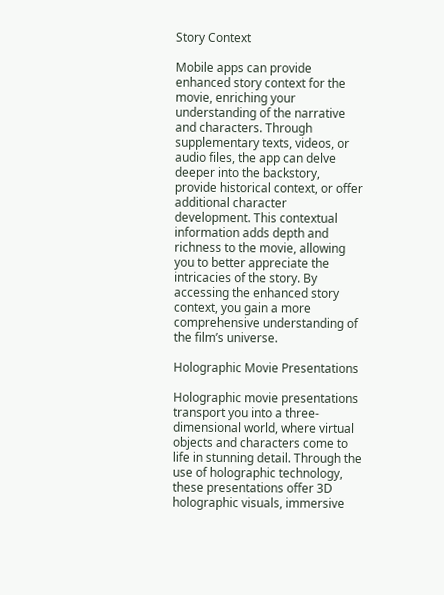Story Context

Mobile apps can provide enhanced story context for the movie, enriching your understanding of the narrative and characters. Through supplementary texts, videos, or audio files, the app can delve deeper into the backstory, provide historical context, or offer additional character development. This contextual information adds depth and richness to the movie, allowing you to better appreciate the intricacies of the story. By accessing the enhanced story context, you gain a more comprehensive understanding of the film’s universe.

Holographic Movie Presentations

Holographic movie presentations transport you into a three-dimensional world, where virtual objects and characters come to life in stunning detail. Through the use of holographic technology, these presentations offer 3D holographic visuals, immersive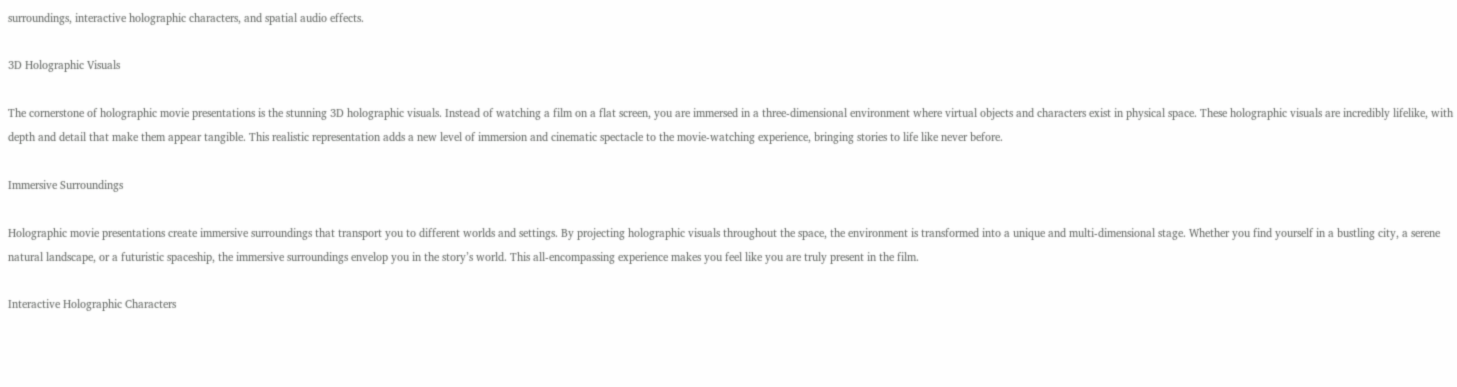surroundings, interactive holographic characters, and spatial audio effects.

3D Holographic Visuals

The cornerstone of holographic movie presentations is the stunning 3D holographic visuals. Instead of watching a film on a flat screen, you are immersed in a three-dimensional environment where virtual objects and characters exist in physical space. These holographic visuals are incredibly lifelike, with depth and detail that make them appear tangible. This realistic representation adds a new level of immersion and cinematic spectacle to the movie-watching experience, bringing stories to life like never before.

Immersive Surroundings

Holographic movie presentations create immersive surroundings that transport you to different worlds and settings. By projecting holographic visuals throughout the space, the environment is transformed into a unique and multi-dimensional stage. Whether you find yourself in a bustling city, a serene natural landscape, or a futuristic spaceship, the immersive surroundings envelop you in the story’s world. This all-encompassing experience makes you feel like you are truly present in the film.

Interactive Holographic Characters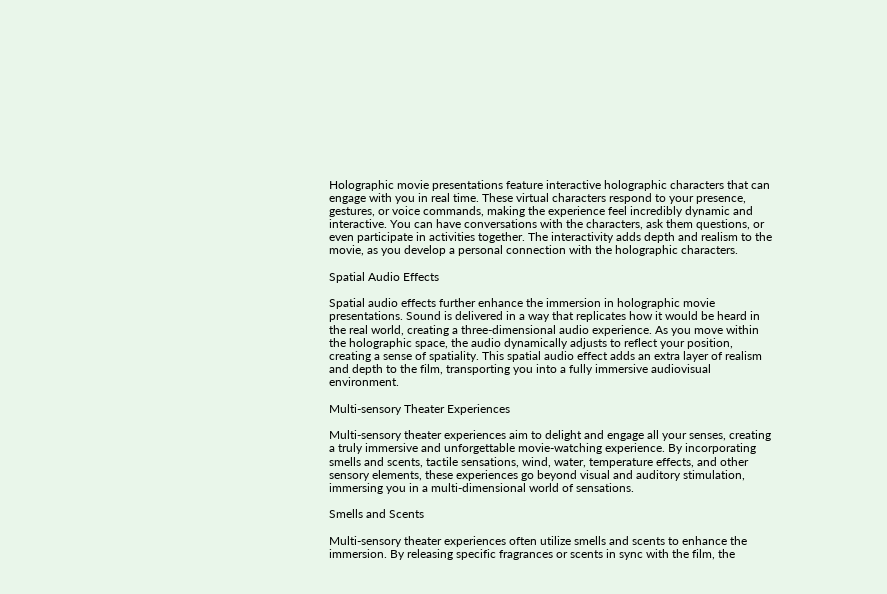Holographic movie presentations feature interactive holographic characters that can engage with you in real time. These virtual characters respond to your presence, gestures, or voice commands, making the experience feel incredibly dynamic and interactive. You can have conversations with the characters, ask them questions, or even participate in activities together. The interactivity adds depth and realism to the movie, as you develop a personal connection with the holographic characters.

Spatial Audio Effects

Spatial audio effects further enhance the immersion in holographic movie presentations. Sound is delivered in a way that replicates how it would be heard in the real world, creating a three-dimensional audio experience. As you move within the holographic space, the audio dynamically adjusts to reflect your position, creating a sense of spatiality. This spatial audio effect adds an extra layer of realism and depth to the film, transporting you into a fully immersive audiovisual environment.

Multi-sensory Theater Experiences

Multi-sensory theater experiences aim to delight and engage all your senses, creating a truly immersive and unforgettable movie-watching experience. By incorporating smells and scents, tactile sensations, wind, water, temperature effects, and other sensory elements, these experiences go beyond visual and auditory stimulation, immersing you in a multi-dimensional world of sensations.

Smells and Scents

Multi-sensory theater experiences often utilize smells and scents to enhance the immersion. By releasing specific fragrances or scents in sync with the film, the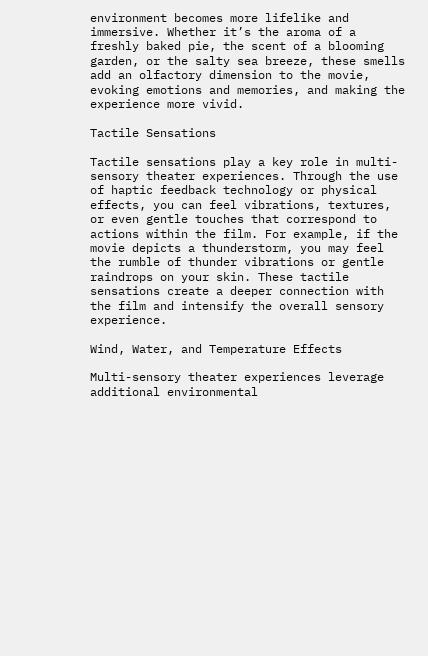environment becomes more lifelike and immersive. Whether it’s the aroma of a freshly baked pie, the scent of a blooming garden, or the salty sea breeze, these smells add an olfactory dimension to the movie, evoking emotions and memories, and making the experience more vivid.

Tactile Sensations

Tactile sensations play a key role in multi-sensory theater experiences. Through the use of haptic feedback technology or physical effects, you can feel vibrations, textures, or even gentle touches that correspond to actions within the film. For example, if the movie depicts a thunderstorm, you may feel the rumble of thunder vibrations or gentle raindrops on your skin. These tactile sensations create a deeper connection with the film and intensify the overall sensory experience.

Wind, Water, and Temperature Effects

Multi-sensory theater experiences leverage additional environmental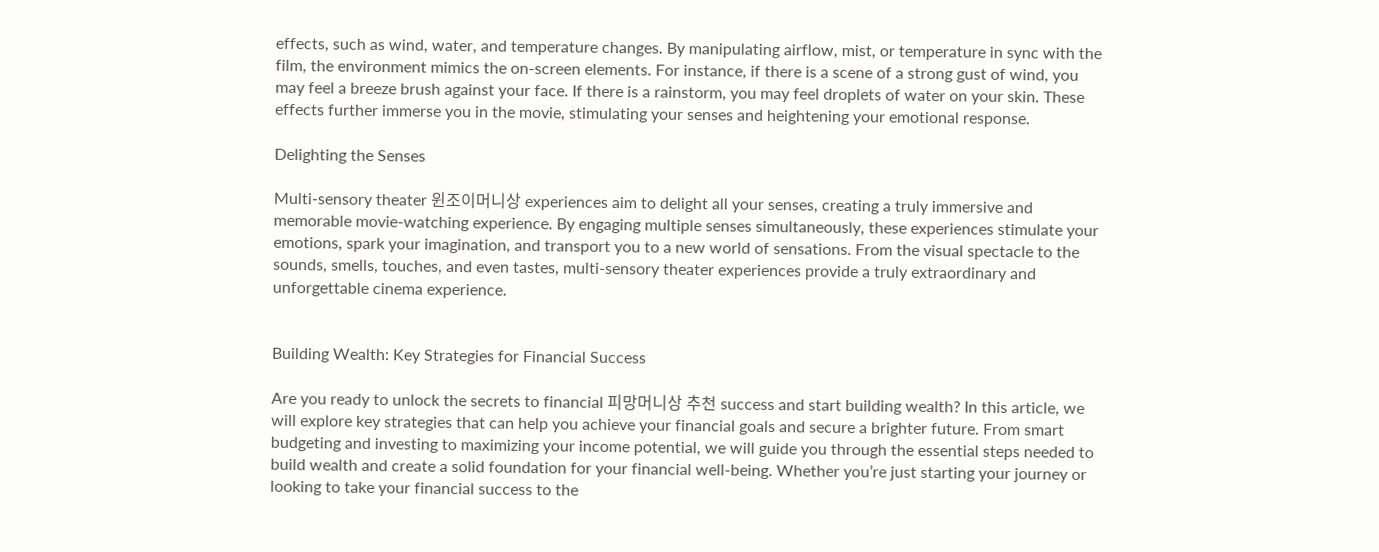effects, such as wind, water, and temperature changes. By manipulating airflow, mist, or temperature in sync with the film, the environment mimics the on-screen elements. For instance, if there is a scene of a strong gust of wind, you may feel a breeze brush against your face. If there is a rainstorm, you may feel droplets of water on your skin. These effects further immerse you in the movie, stimulating your senses and heightening your emotional response.

Delighting the Senses

Multi-sensory theater 윈조이머니상 experiences aim to delight all your senses, creating a truly immersive and memorable movie-watching experience. By engaging multiple senses simultaneously, these experiences stimulate your emotions, spark your imagination, and transport you to a new world of sensations. From the visual spectacle to the sounds, smells, touches, and even tastes, multi-sensory theater experiences provide a truly extraordinary and unforgettable cinema experience.


Building Wealth: Key Strategies for Financial Success

Are you ready to unlock the secrets to financial 피망머니상 추천 success and start building wealth? In this article, we will explore key strategies that can help you achieve your financial goals and secure a brighter future. From smart budgeting and investing to maximizing your income potential, we will guide you through the essential steps needed to build wealth and create a solid foundation for your financial well-being. Whether you’re just starting your journey or looking to take your financial success to the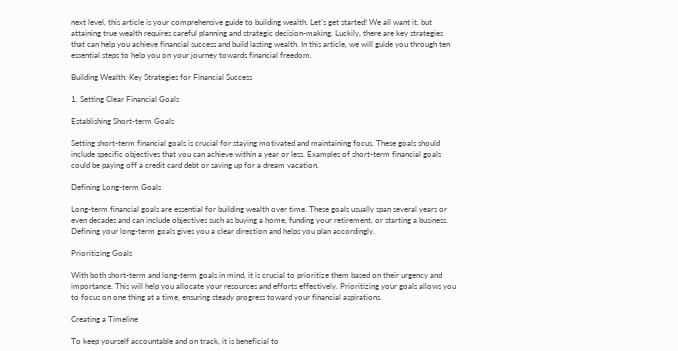next level, this article is your comprehensive guide to building wealth. Let’s get started! We all want it, but attaining true wealth requires careful planning and strategic decision-making. Luckily, there are key strategies that can help you achieve financial success and build lasting wealth. In this article, we will guide you through ten essential steps to help you on your journey towards financial freedom.

Building Wealth: Key Strategies for Financial Success

1. Setting Clear Financial Goals

Establishing Short-term Goals

Setting short-term financial goals is crucial for staying motivated and maintaining focus. These goals should include specific objectives that you can achieve within a year or less. Examples of short-term financial goals could be paying off a credit card debt or saving up for a dream vacation.

Defining Long-term Goals

Long-term financial goals are essential for building wealth over time. These goals usually span several years or even decades and can include objectives such as buying a home, funding your retirement, or starting a business. Defining your long-term goals gives you a clear direction and helps you plan accordingly.

Prioritizing Goals

With both short-term and long-term goals in mind, it is crucial to prioritize them based on their urgency and importance. This will help you allocate your resources and efforts effectively. Prioritizing your goals allows you to focus on one thing at a time, ensuring steady progress toward your financial aspirations.

Creating a Timeline

To keep yourself accountable and on track, it is beneficial to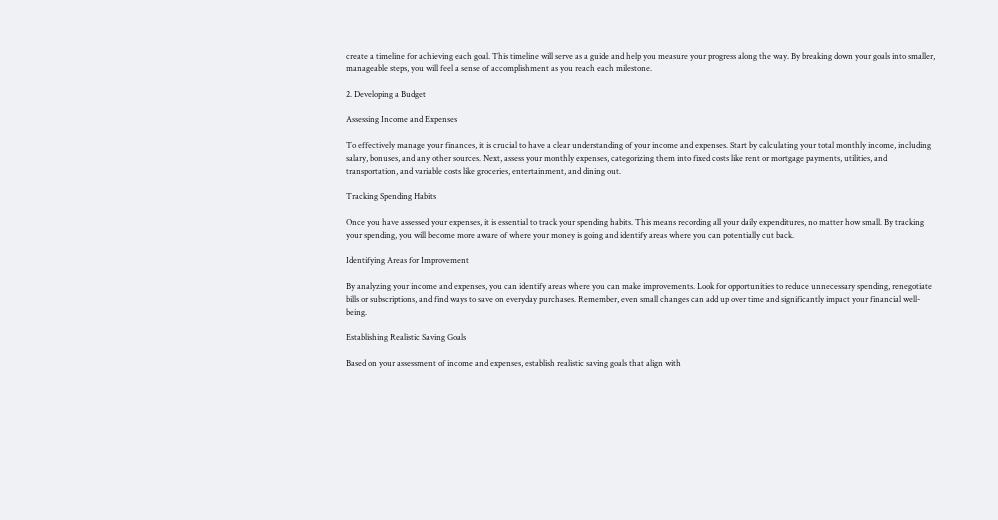create a timeline for achieving each goal. This timeline will serve as a guide and help you measure your progress along the way. By breaking down your goals into smaller, manageable steps, you will feel a sense of accomplishment as you reach each milestone.

2. Developing a Budget

Assessing Income and Expenses

To effectively manage your finances, it is crucial to have a clear understanding of your income and expenses. Start by calculating your total monthly income, including salary, bonuses, and any other sources. Next, assess your monthly expenses, categorizing them into fixed costs like rent or mortgage payments, utilities, and transportation, and variable costs like groceries, entertainment, and dining out.

Tracking Spending Habits

Once you have assessed your expenses, it is essential to track your spending habits. This means recording all your daily expenditures, no matter how small. By tracking your spending, you will become more aware of where your money is going and identify areas where you can potentially cut back.

Identifying Areas for Improvement

By analyzing your income and expenses, you can identify areas where you can make improvements. Look for opportunities to reduce unnecessary spending, renegotiate bills or subscriptions, and find ways to save on everyday purchases. Remember, even small changes can add up over time and significantly impact your financial well-being.

Establishing Realistic Saving Goals

Based on your assessment of income and expenses, establish realistic saving goals that align with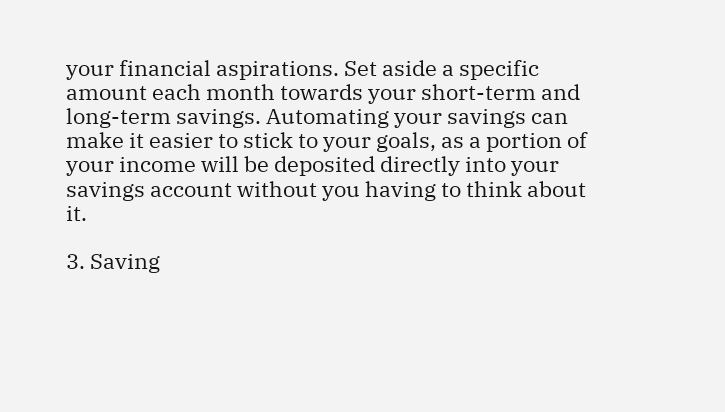your financial aspirations. Set aside a specific amount each month towards your short-term and long-term savings. Automating your savings can make it easier to stick to your goals, as a portion of your income will be deposited directly into your savings account without you having to think about it.

3. Saving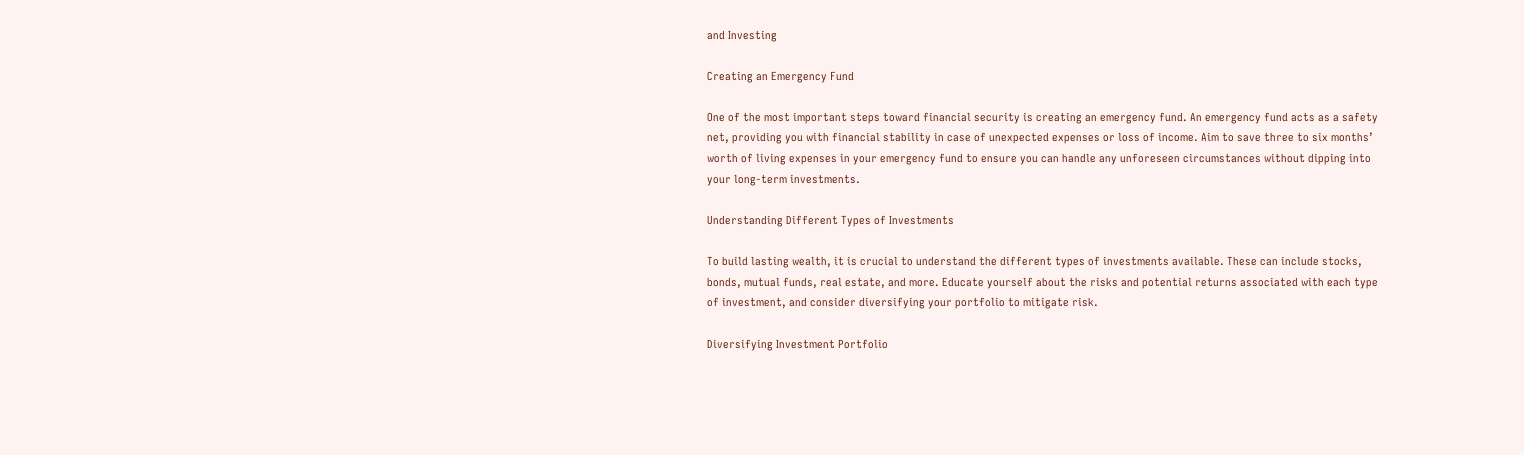and Investing

Creating an Emergency Fund

One of the most important steps toward financial security is creating an emergency fund. An emergency fund acts as a safety net, providing you with financial stability in case of unexpected expenses or loss of income. Aim to save three to six months’ worth of living expenses in your emergency fund to ensure you can handle any unforeseen circumstances without dipping into your long-term investments.

Understanding Different Types of Investments

To build lasting wealth, it is crucial to understand the different types of investments available. These can include stocks, bonds, mutual funds, real estate, and more. Educate yourself about the risks and potential returns associated with each type of investment, and consider diversifying your portfolio to mitigate risk.

Diversifying Investment Portfolio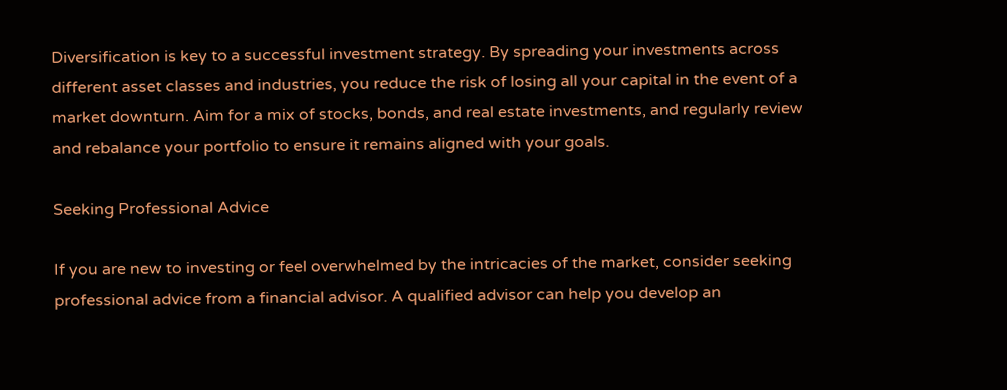Diversification is key to a successful investment strategy. By spreading your investments across different asset classes and industries, you reduce the risk of losing all your capital in the event of a market downturn. Aim for a mix of stocks, bonds, and real estate investments, and regularly review and rebalance your portfolio to ensure it remains aligned with your goals.

Seeking Professional Advice

If you are new to investing or feel overwhelmed by the intricacies of the market, consider seeking professional advice from a financial advisor. A qualified advisor can help you develop an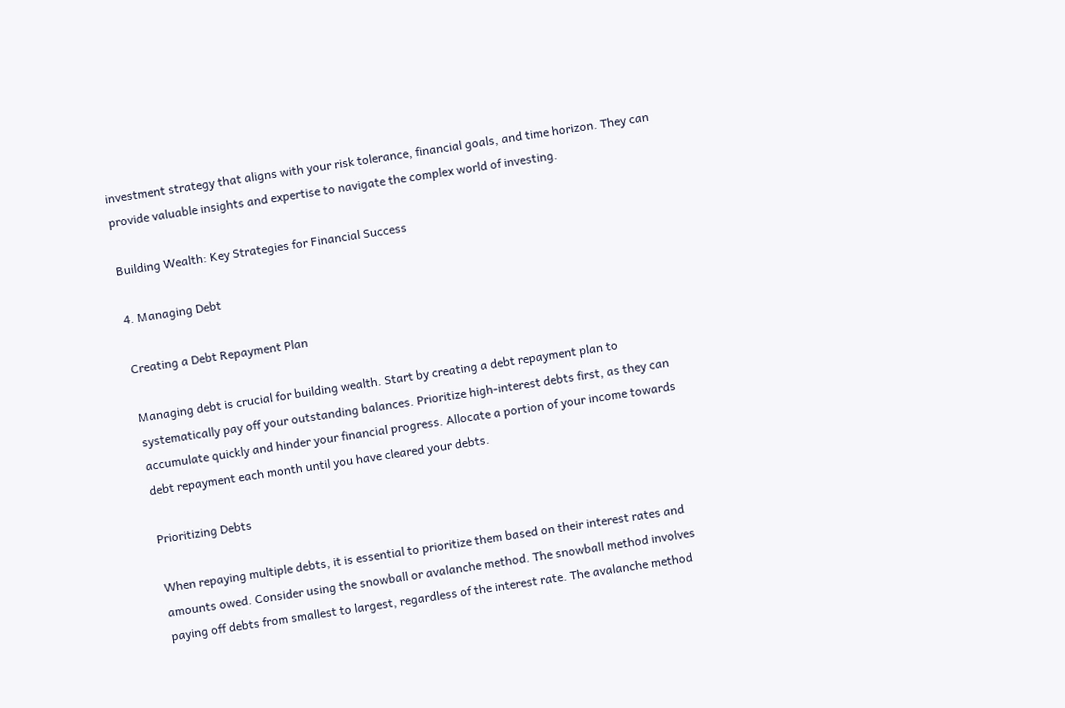investment strategy that aligns with your risk tolerance, financial goals, and time horizon. They can provide valuable insights and expertise to navigate the complex world of investing.

Building Wealth: Key Strategies for Financial Success

4. Managing Debt

Creating a Debt Repayment Plan

Managing debt is crucial for building wealth. Start by creating a debt repayment plan to systematically pay off your outstanding balances. Prioritize high-interest debts first, as they can accumulate quickly and hinder your financial progress. Allocate a portion of your income towards debt repayment each month until you have cleared your debts.

Prioritizing Debts

When repaying multiple debts, it is essential to prioritize them based on their interest rates and amounts owed. Consider using the snowball or avalanche method. The snowball method involves paying off debts from smallest to largest, regardless of the interest rate. The avalanche method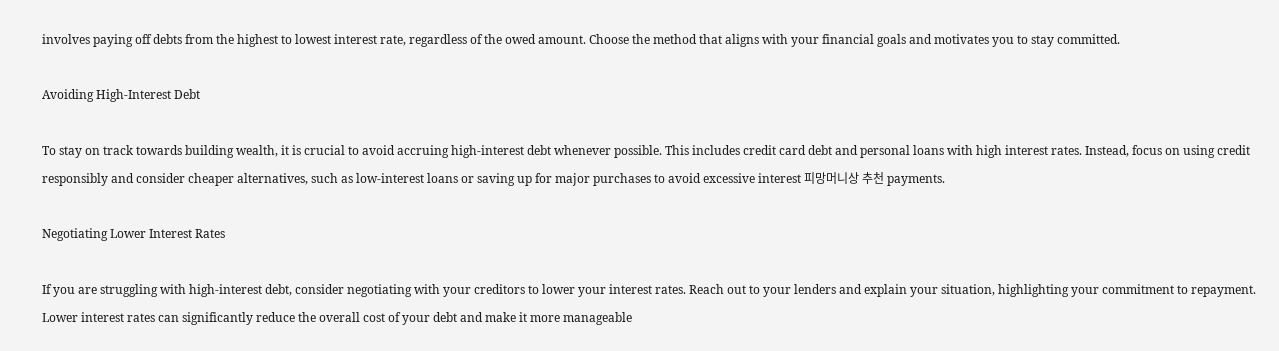involves paying off debts from the highest to lowest interest rate, regardless of the owed amount. Choose the method that aligns with your financial goals and motivates you to stay committed.

Avoiding High-Interest Debt

To stay on track towards building wealth, it is crucial to avoid accruing high-interest debt whenever possible. This includes credit card debt and personal loans with high interest rates. Instead, focus on using credit responsibly and consider cheaper alternatives, such as low-interest loans or saving up for major purchases to avoid excessive interest 피망머니상 추천 payments.

Negotiating Lower Interest Rates

If you are struggling with high-interest debt, consider negotiating with your creditors to lower your interest rates. Reach out to your lenders and explain your situation, highlighting your commitment to repayment. Lower interest rates can significantly reduce the overall cost of your debt and make it more manageable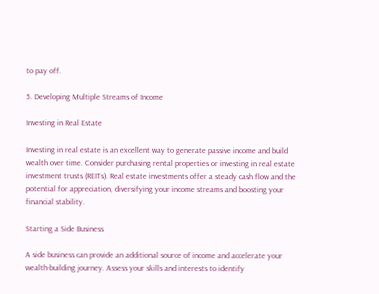to pay off.

5. Developing Multiple Streams of Income

Investing in Real Estate

Investing in real estate is an excellent way to generate passive income and build wealth over time. Consider purchasing rental properties or investing in real estate investment trusts (REITs). Real estate investments offer a steady cash flow and the potential for appreciation, diversifying your income streams and boosting your financial stability.

Starting a Side Business

A side business can provide an additional source of income and accelerate your wealth-building journey. Assess your skills and interests to identify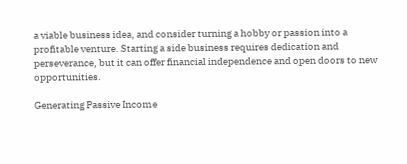a viable business idea, and consider turning a hobby or passion into a profitable venture. Starting a side business requires dedication and perseverance, but it can offer financial independence and open doors to new opportunities.

Generating Passive Income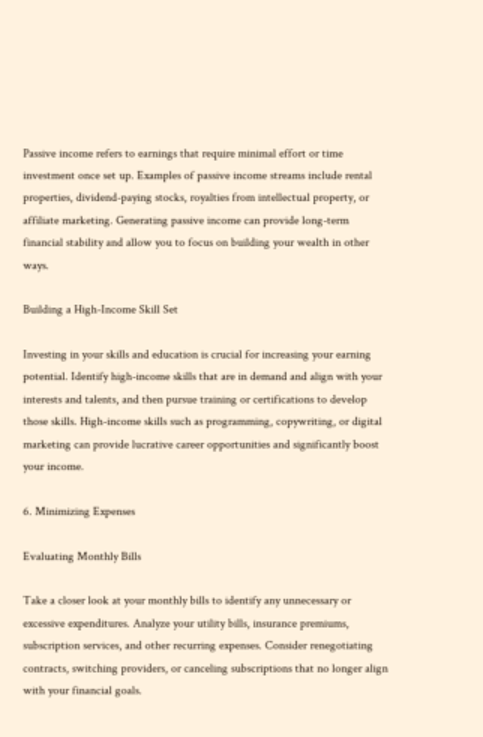Passive income refers to earnings that require minimal effort or time investment once set up. Examples of passive income streams include rental properties, dividend-paying stocks, royalties from intellectual property, or affiliate marketing. Generating passive income can provide long-term financial stability and allow you to focus on building your wealth in other ways.

Building a High-Income Skill Set

Investing in your skills and education is crucial for increasing your earning potential. Identify high-income skills that are in demand and align with your interests and talents, and then pursue training or certifications to develop those skills. High-income skills such as programming, copywriting, or digital marketing can provide lucrative career opportunities and significantly boost your income.

6. Minimizing Expenses

Evaluating Monthly Bills

Take a closer look at your monthly bills to identify any unnecessary or excessive expenditures. Analyze your utility bills, insurance premiums, subscription services, and other recurring expenses. Consider renegotiating contracts, switching providers, or canceling subscriptions that no longer align with your financial goals.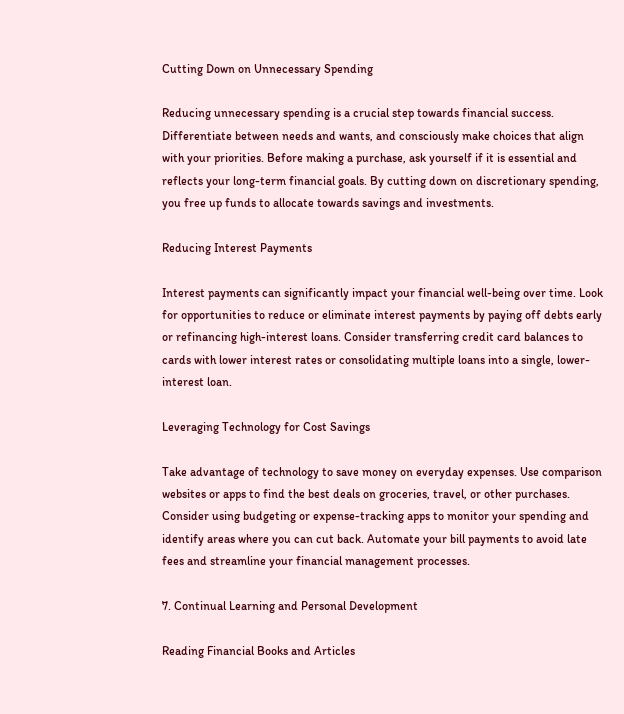Cutting Down on Unnecessary Spending

Reducing unnecessary spending is a crucial step towards financial success. Differentiate between needs and wants, and consciously make choices that align with your priorities. Before making a purchase, ask yourself if it is essential and reflects your long-term financial goals. By cutting down on discretionary spending, you free up funds to allocate towards savings and investments.

Reducing Interest Payments

Interest payments can significantly impact your financial well-being over time. Look for opportunities to reduce or eliminate interest payments by paying off debts early or refinancing high-interest loans. Consider transferring credit card balances to cards with lower interest rates or consolidating multiple loans into a single, lower-interest loan.

Leveraging Technology for Cost Savings

Take advantage of technology to save money on everyday expenses. Use comparison websites or apps to find the best deals on groceries, travel, or other purchases. Consider using budgeting or expense-tracking apps to monitor your spending and identify areas where you can cut back. Automate your bill payments to avoid late fees and streamline your financial management processes.

7. Continual Learning and Personal Development

Reading Financial Books and Articles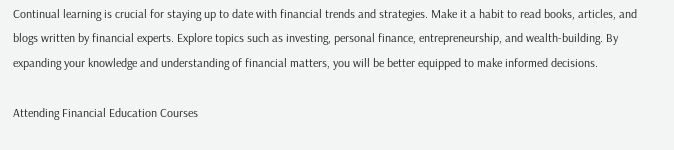Continual learning is crucial for staying up to date with financial trends and strategies. Make it a habit to read books, articles, and blogs written by financial experts. Explore topics such as investing, personal finance, entrepreneurship, and wealth-building. By expanding your knowledge and understanding of financial matters, you will be better equipped to make informed decisions.

Attending Financial Education Courses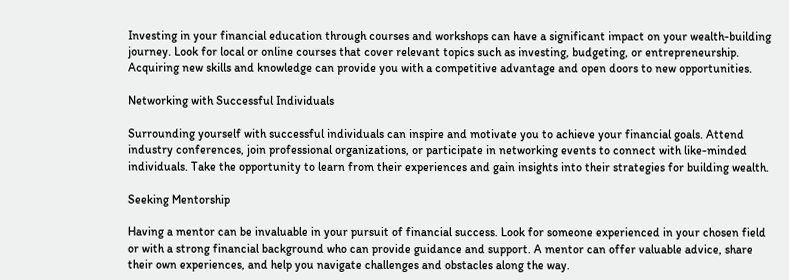Investing in your financial education through courses and workshops can have a significant impact on your wealth-building journey. Look for local or online courses that cover relevant topics such as investing, budgeting, or entrepreneurship. Acquiring new skills and knowledge can provide you with a competitive advantage and open doors to new opportunities.

Networking with Successful Individuals

Surrounding yourself with successful individuals can inspire and motivate you to achieve your financial goals. Attend industry conferences, join professional organizations, or participate in networking events to connect with like-minded individuals. Take the opportunity to learn from their experiences and gain insights into their strategies for building wealth.

Seeking Mentorship

Having a mentor can be invaluable in your pursuit of financial success. Look for someone experienced in your chosen field or with a strong financial background who can provide guidance and support. A mentor can offer valuable advice, share their own experiences, and help you navigate challenges and obstacles along the way.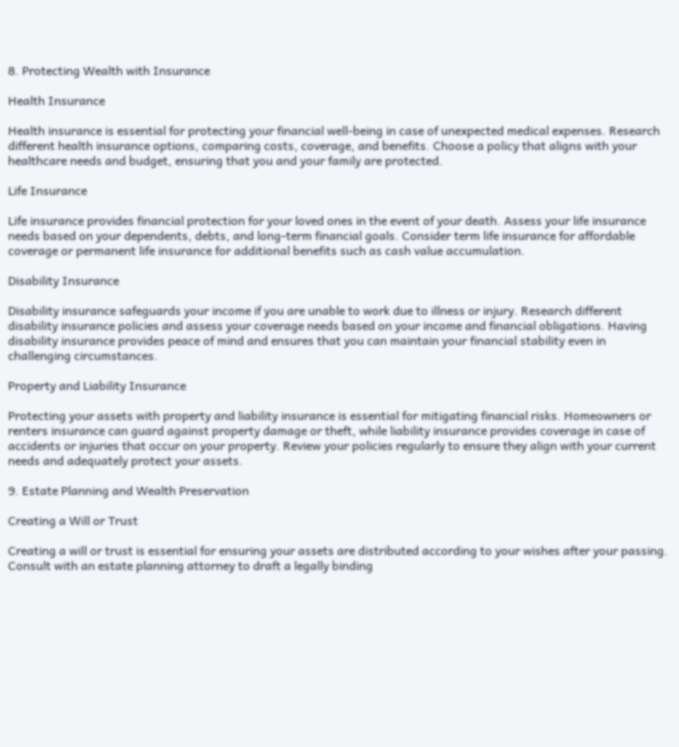8. Protecting Wealth with Insurance

Health Insurance

Health insurance is essential for protecting your financial well-being in case of unexpected medical expenses. Research different health insurance options, comparing costs, coverage, and benefits. Choose a policy that aligns with your healthcare needs and budget, ensuring that you and your family are protected.

Life Insurance

Life insurance provides financial protection for your loved ones in the event of your death. Assess your life insurance needs based on your dependents, debts, and long-term financial goals. Consider term life insurance for affordable coverage or permanent life insurance for additional benefits such as cash value accumulation.

Disability Insurance

Disability insurance safeguards your income if you are unable to work due to illness or injury. Research different disability insurance policies and assess your coverage needs based on your income and financial obligations. Having disability insurance provides peace of mind and ensures that you can maintain your financial stability even in challenging circumstances.

Property and Liability Insurance

Protecting your assets with property and liability insurance is essential for mitigating financial risks. Homeowners or renters insurance can guard against property damage or theft, while liability insurance provides coverage in case of accidents or injuries that occur on your property. Review your policies regularly to ensure they align with your current needs and adequately protect your assets.

9. Estate Planning and Wealth Preservation

Creating a Will or Trust

Creating a will or trust is essential for ensuring your assets are distributed according to your wishes after your passing. Consult with an estate planning attorney to draft a legally binding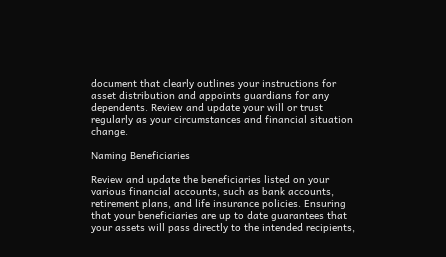document that clearly outlines your instructions for asset distribution and appoints guardians for any dependents. Review and update your will or trust regularly as your circumstances and financial situation change.

Naming Beneficiaries

Review and update the beneficiaries listed on your various financial accounts, such as bank accounts, retirement plans, and life insurance policies. Ensuring that your beneficiaries are up to date guarantees that your assets will pass directly to the intended recipients,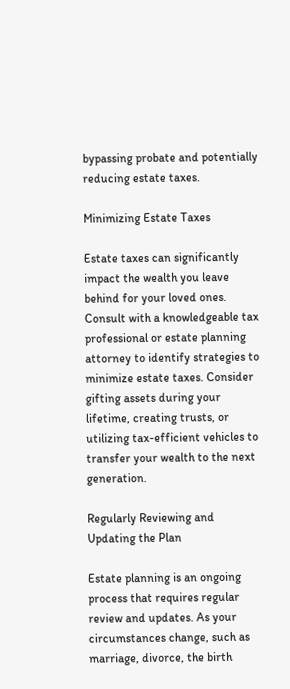bypassing probate and potentially reducing estate taxes.

Minimizing Estate Taxes

Estate taxes can significantly impact the wealth you leave behind for your loved ones. Consult with a knowledgeable tax professional or estate planning attorney to identify strategies to minimize estate taxes. Consider gifting assets during your lifetime, creating trusts, or utilizing tax-efficient vehicles to transfer your wealth to the next generation.

Regularly Reviewing and Updating the Plan

Estate planning is an ongoing process that requires regular review and updates. As your circumstances change, such as marriage, divorce, the birth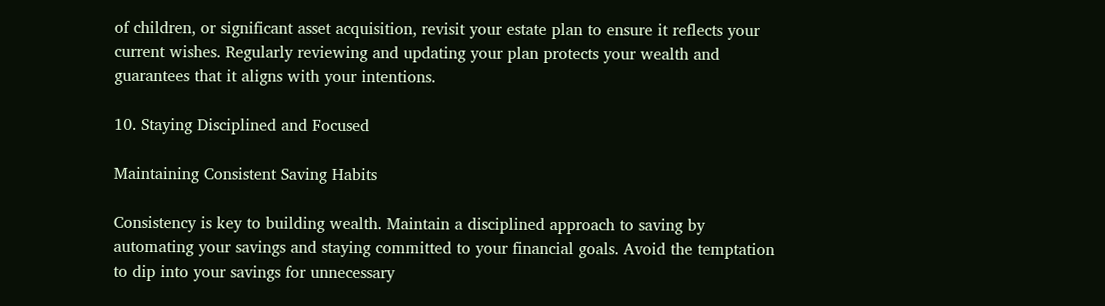of children, or significant asset acquisition, revisit your estate plan to ensure it reflects your current wishes. Regularly reviewing and updating your plan protects your wealth and guarantees that it aligns with your intentions.

10. Staying Disciplined and Focused

Maintaining Consistent Saving Habits

Consistency is key to building wealth. Maintain a disciplined approach to saving by automating your savings and staying committed to your financial goals. Avoid the temptation to dip into your savings for unnecessary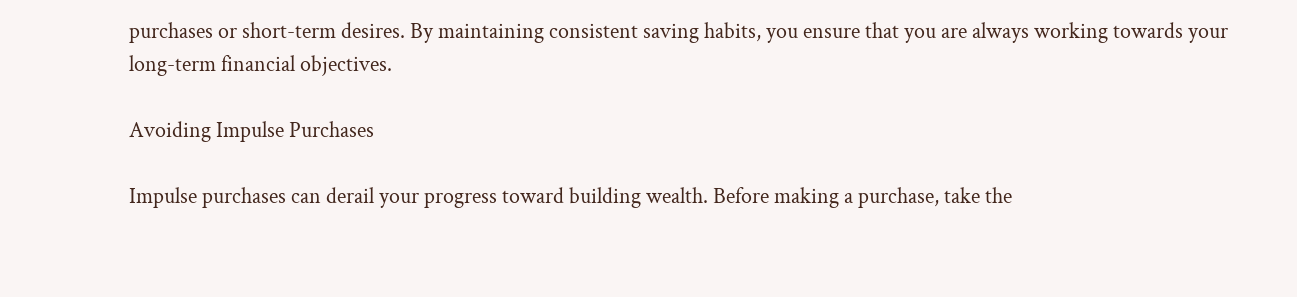purchases or short-term desires. By maintaining consistent saving habits, you ensure that you are always working towards your long-term financial objectives.

Avoiding Impulse Purchases

Impulse purchases can derail your progress toward building wealth. Before making a purchase, take the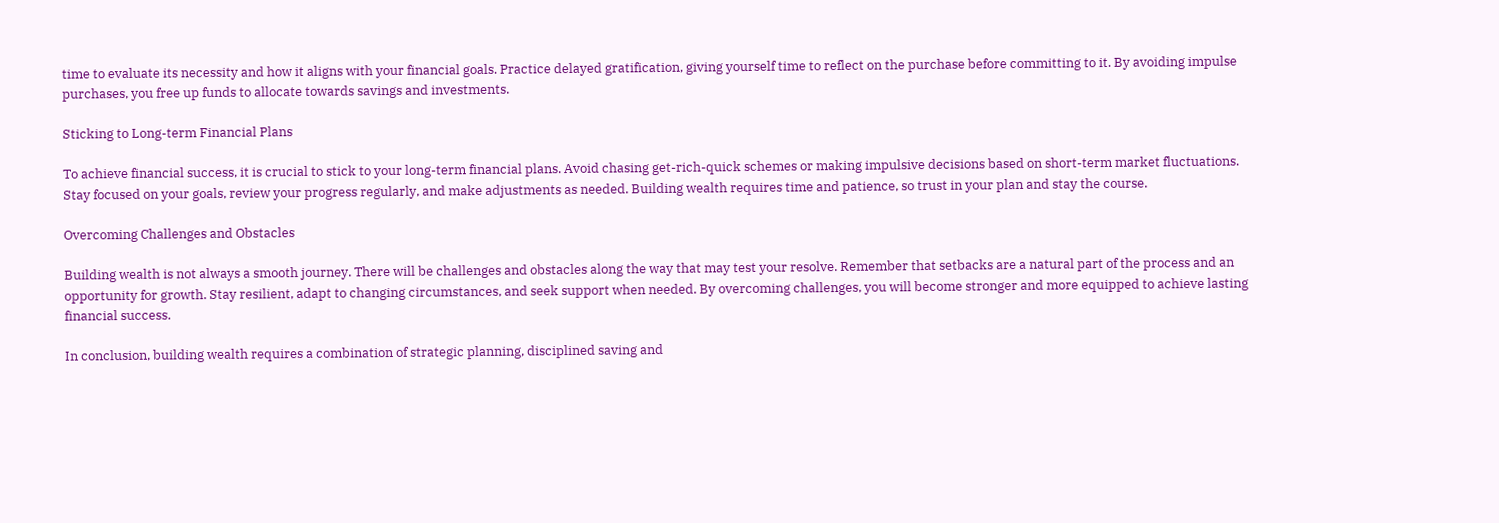time to evaluate its necessity and how it aligns with your financial goals. Practice delayed gratification, giving yourself time to reflect on the purchase before committing to it. By avoiding impulse purchases, you free up funds to allocate towards savings and investments.

Sticking to Long-term Financial Plans

To achieve financial success, it is crucial to stick to your long-term financial plans. Avoid chasing get-rich-quick schemes or making impulsive decisions based on short-term market fluctuations. Stay focused on your goals, review your progress regularly, and make adjustments as needed. Building wealth requires time and patience, so trust in your plan and stay the course.

Overcoming Challenges and Obstacles

Building wealth is not always a smooth journey. There will be challenges and obstacles along the way that may test your resolve. Remember that setbacks are a natural part of the process and an opportunity for growth. Stay resilient, adapt to changing circumstances, and seek support when needed. By overcoming challenges, you will become stronger and more equipped to achieve lasting financial success.

In conclusion, building wealth requires a combination of strategic planning, disciplined saving and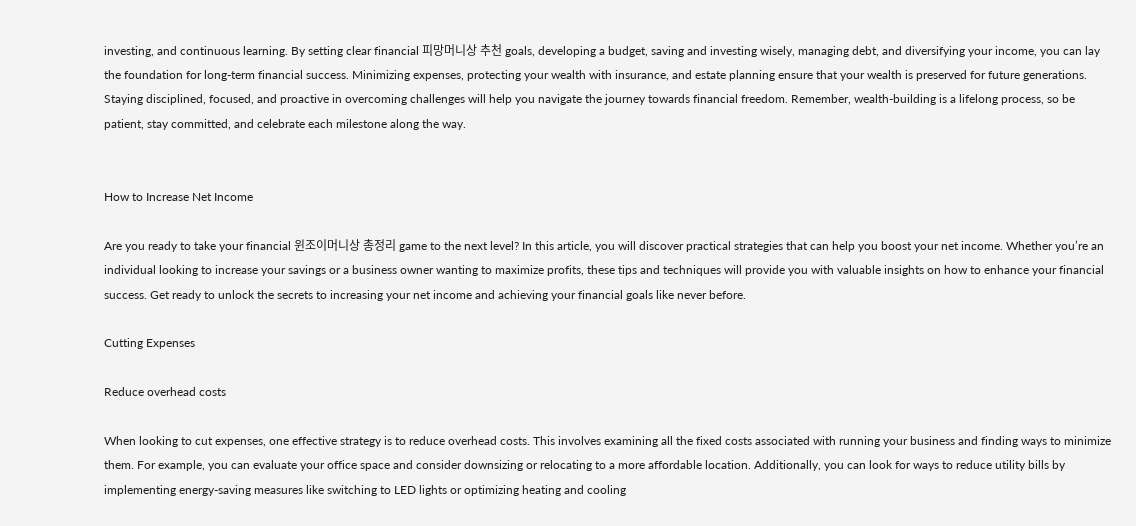investing, and continuous learning. By setting clear financial 피망머니상 추천 goals, developing a budget, saving and investing wisely, managing debt, and diversifying your income, you can lay the foundation for long-term financial success. Minimizing expenses, protecting your wealth with insurance, and estate planning ensure that your wealth is preserved for future generations. Staying disciplined, focused, and proactive in overcoming challenges will help you navigate the journey towards financial freedom. Remember, wealth-building is a lifelong process, so be patient, stay committed, and celebrate each milestone along the way.


How to Increase Net Income

Are you ready to take your financial 윈조이머니상 총정리 game to the next level? In this article, you will discover practical strategies that can help you boost your net income. Whether you’re an individual looking to increase your savings or a business owner wanting to maximize profits, these tips and techniques will provide you with valuable insights on how to enhance your financial success. Get ready to unlock the secrets to increasing your net income and achieving your financial goals like never before.

Cutting Expenses

Reduce overhead costs

When looking to cut expenses, one effective strategy is to reduce overhead costs. This involves examining all the fixed costs associated with running your business and finding ways to minimize them. For example, you can evaluate your office space and consider downsizing or relocating to a more affordable location. Additionally, you can look for ways to reduce utility bills by implementing energy-saving measures like switching to LED lights or optimizing heating and cooling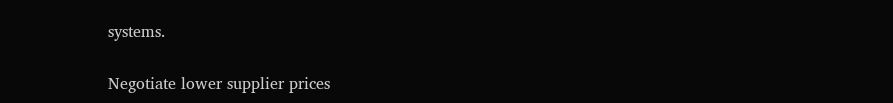systems.

Negotiate lower supplier prices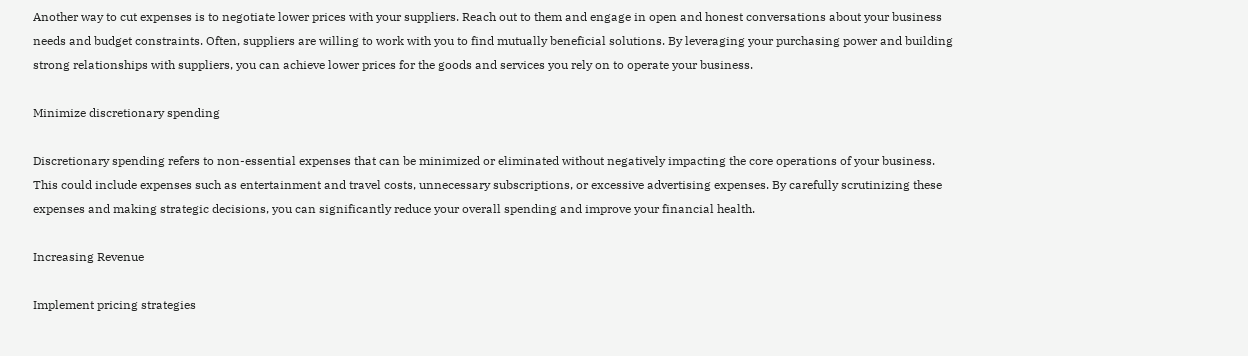Another way to cut expenses is to negotiate lower prices with your suppliers. Reach out to them and engage in open and honest conversations about your business needs and budget constraints. Often, suppliers are willing to work with you to find mutually beneficial solutions. By leveraging your purchasing power and building strong relationships with suppliers, you can achieve lower prices for the goods and services you rely on to operate your business.

Minimize discretionary spending

Discretionary spending refers to non-essential expenses that can be minimized or eliminated without negatively impacting the core operations of your business. This could include expenses such as entertainment and travel costs, unnecessary subscriptions, or excessive advertising expenses. By carefully scrutinizing these expenses and making strategic decisions, you can significantly reduce your overall spending and improve your financial health.

Increasing Revenue

Implement pricing strategies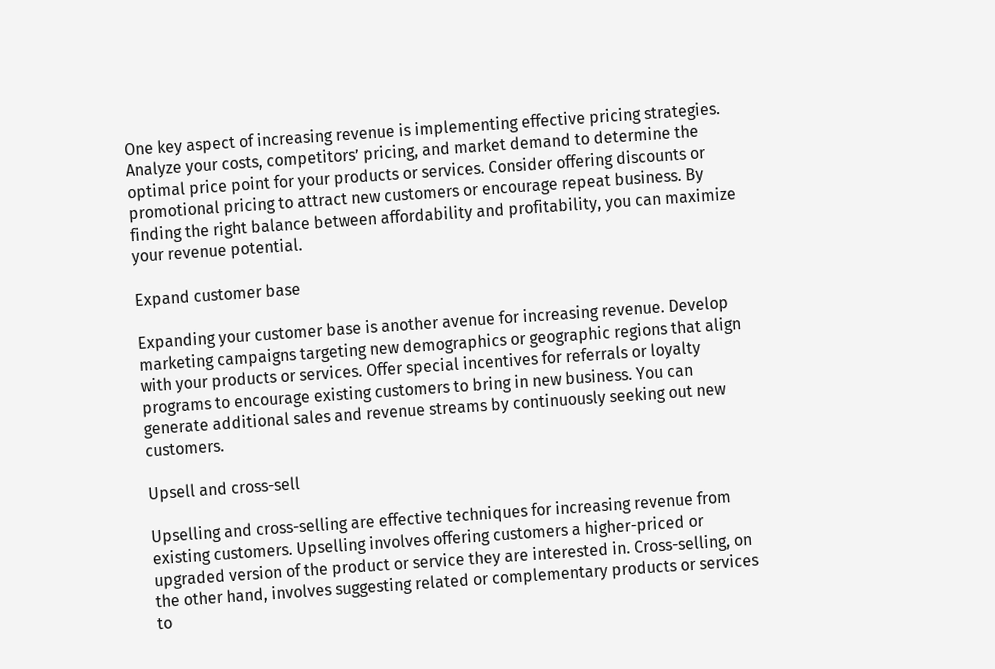One key aspect of increasing revenue is implementing effective pricing strategies. Analyze your costs, competitors’ pricing, and market demand to determine the optimal price point for your products or services. Consider offering discounts or promotional pricing to attract new customers or encourage repeat business. By finding the right balance between affordability and profitability, you can maximize your revenue potential.

Expand customer base

Expanding your customer base is another avenue for increasing revenue. Develop marketing campaigns targeting new demographics or geographic regions that align with your products or services. Offer special incentives for referrals or loyalty programs to encourage existing customers to bring in new business. You can generate additional sales and revenue streams by continuously seeking out new customers.

Upsell and cross-sell

Upselling and cross-selling are effective techniques for increasing revenue from existing customers. Upselling involves offering customers a higher-priced or upgraded version of the product or service they are interested in. Cross-selling, on the other hand, involves suggesting related or complementary products or services to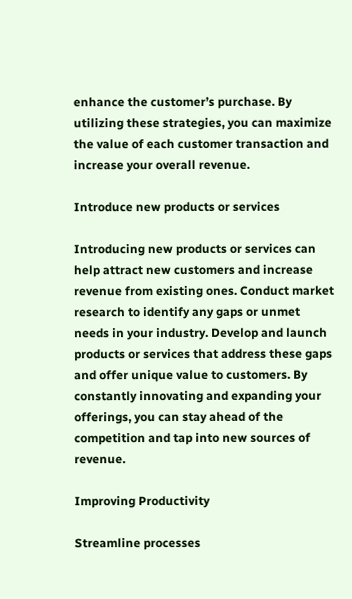enhance the customer’s purchase. By utilizing these strategies, you can maximize the value of each customer transaction and increase your overall revenue.

Introduce new products or services

Introducing new products or services can help attract new customers and increase revenue from existing ones. Conduct market research to identify any gaps or unmet needs in your industry. Develop and launch products or services that address these gaps and offer unique value to customers. By constantly innovating and expanding your offerings, you can stay ahead of the competition and tap into new sources of revenue.

Improving Productivity

Streamline processes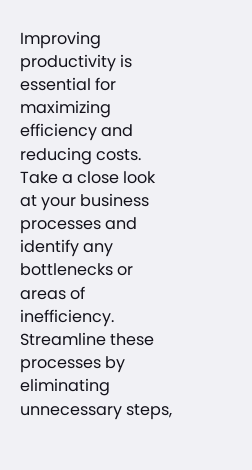Improving productivity is essential for maximizing efficiency and reducing costs. Take a close look at your business processes and identify any bottlenecks or areas of inefficiency. Streamline these processes by eliminating unnecessary steps,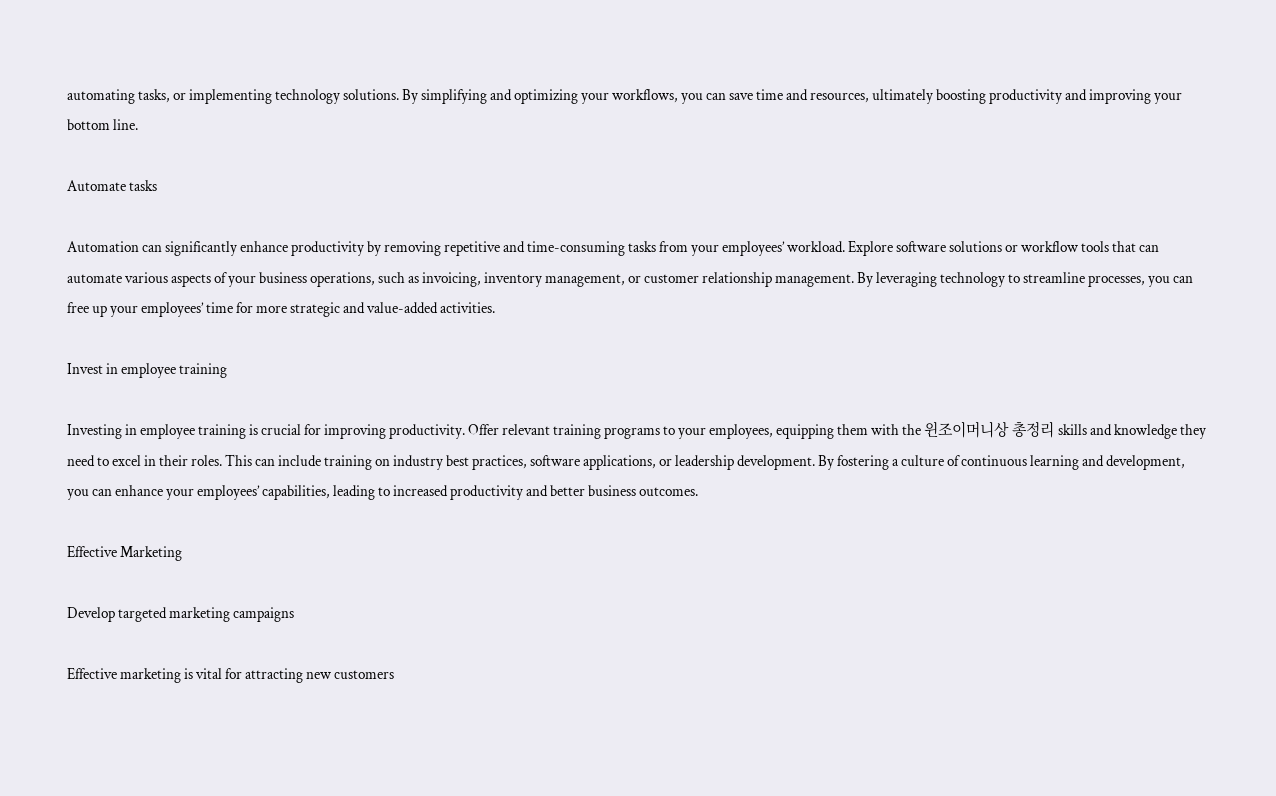automating tasks, or implementing technology solutions. By simplifying and optimizing your workflows, you can save time and resources, ultimately boosting productivity and improving your bottom line.

Automate tasks

Automation can significantly enhance productivity by removing repetitive and time-consuming tasks from your employees’ workload. Explore software solutions or workflow tools that can automate various aspects of your business operations, such as invoicing, inventory management, or customer relationship management. By leveraging technology to streamline processes, you can free up your employees’ time for more strategic and value-added activities.

Invest in employee training

Investing in employee training is crucial for improving productivity. Offer relevant training programs to your employees, equipping them with the 윈조이머니상 총정리 skills and knowledge they need to excel in their roles. This can include training on industry best practices, software applications, or leadership development. By fostering a culture of continuous learning and development, you can enhance your employees’ capabilities, leading to increased productivity and better business outcomes.

Effective Marketing

Develop targeted marketing campaigns

Effective marketing is vital for attracting new customers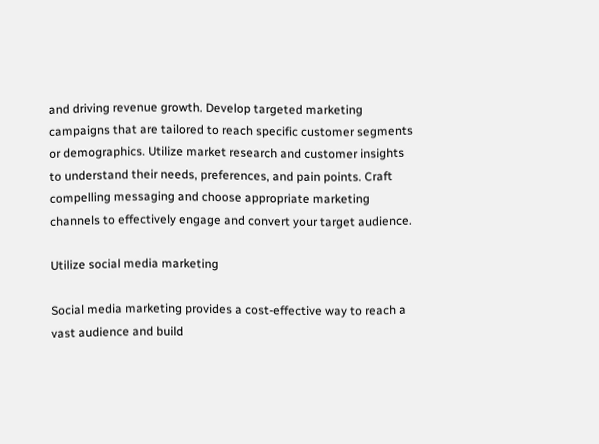and driving revenue growth. Develop targeted marketing campaigns that are tailored to reach specific customer segments or demographics. Utilize market research and customer insights to understand their needs, preferences, and pain points. Craft compelling messaging and choose appropriate marketing channels to effectively engage and convert your target audience.

Utilize social media marketing

Social media marketing provides a cost-effective way to reach a vast audience and build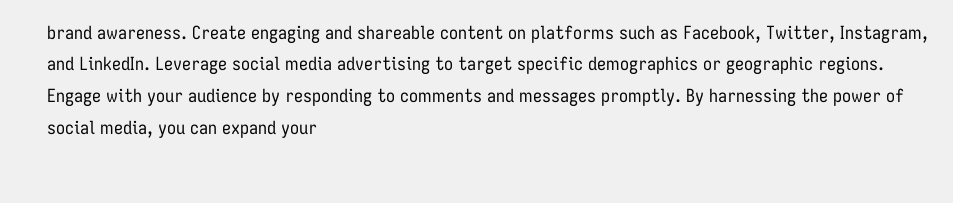brand awareness. Create engaging and shareable content on platforms such as Facebook, Twitter, Instagram, and LinkedIn. Leverage social media advertising to target specific demographics or geographic regions. Engage with your audience by responding to comments and messages promptly. By harnessing the power of social media, you can expand your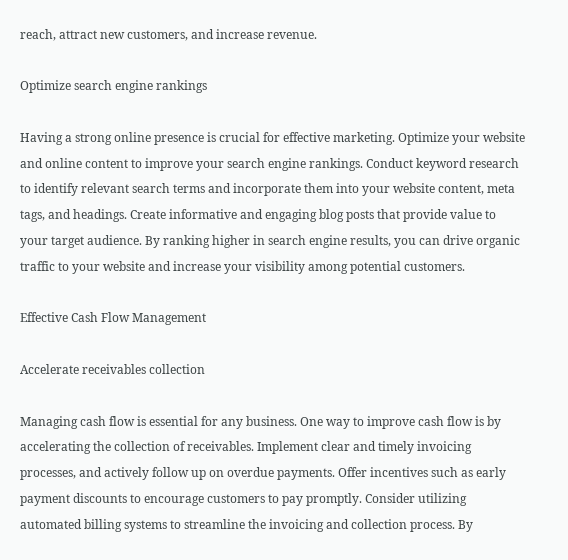reach, attract new customers, and increase revenue.

Optimize search engine rankings

Having a strong online presence is crucial for effective marketing. Optimize your website and online content to improve your search engine rankings. Conduct keyword research to identify relevant search terms and incorporate them into your website content, meta tags, and headings. Create informative and engaging blog posts that provide value to your target audience. By ranking higher in search engine results, you can drive organic traffic to your website and increase your visibility among potential customers.

Effective Cash Flow Management

Accelerate receivables collection

Managing cash flow is essential for any business. One way to improve cash flow is by accelerating the collection of receivables. Implement clear and timely invoicing processes, and actively follow up on overdue payments. Offer incentives such as early payment discounts to encourage customers to pay promptly. Consider utilizing automated billing systems to streamline the invoicing and collection process. By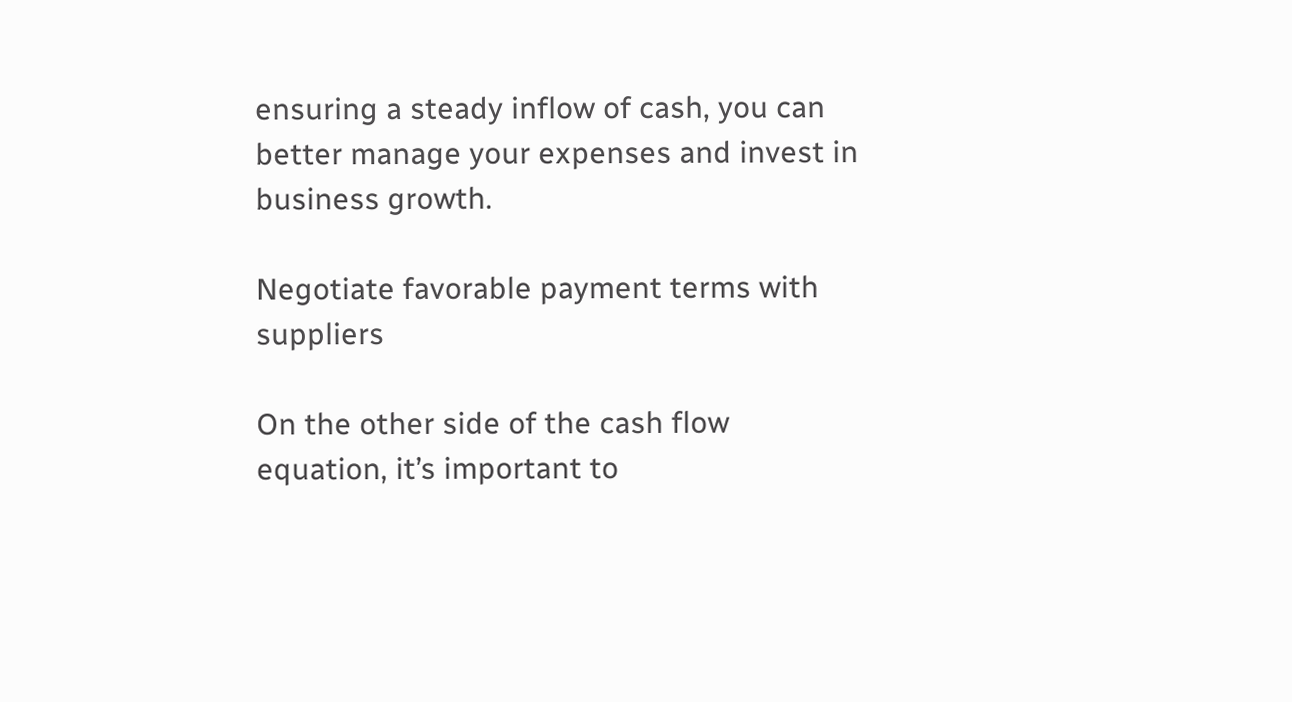ensuring a steady inflow of cash, you can better manage your expenses and invest in business growth.

Negotiate favorable payment terms with suppliers

On the other side of the cash flow equation, it’s important to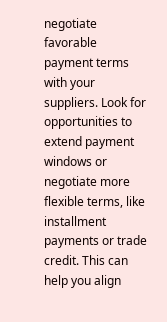negotiate favorable payment terms with your suppliers. Look for opportunities to extend payment windows or negotiate more flexible terms, like installment payments or trade credit. This can help you align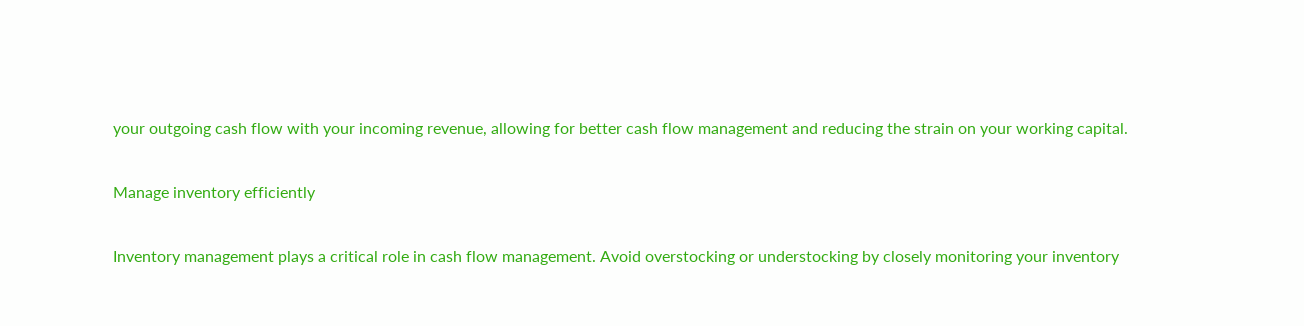your outgoing cash flow with your incoming revenue, allowing for better cash flow management and reducing the strain on your working capital.

Manage inventory efficiently

Inventory management plays a critical role in cash flow management. Avoid overstocking or understocking by closely monitoring your inventory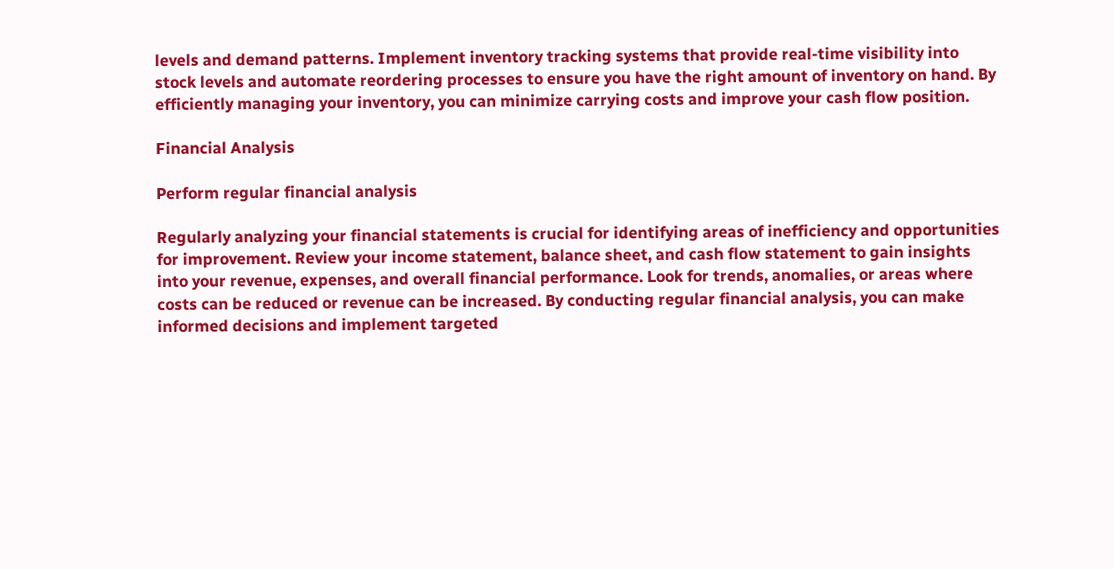levels and demand patterns. Implement inventory tracking systems that provide real-time visibility into stock levels and automate reordering processes to ensure you have the right amount of inventory on hand. By efficiently managing your inventory, you can minimize carrying costs and improve your cash flow position.

Financial Analysis

Perform regular financial analysis

Regularly analyzing your financial statements is crucial for identifying areas of inefficiency and opportunities for improvement. Review your income statement, balance sheet, and cash flow statement to gain insights into your revenue, expenses, and overall financial performance. Look for trends, anomalies, or areas where costs can be reduced or revenue can be increased. By conducting regular financial analysis, you can make informed decisions and implement targeted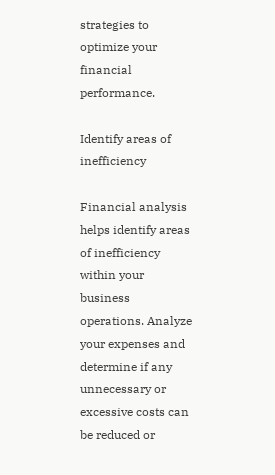strategies to optimize your financial performance.

Identify areas of inefficiency

Financial analysis helps identify areas of inefficiency within your business operations. Analyze your expenses and determine if any unnecessary or excessive costs can be reduced or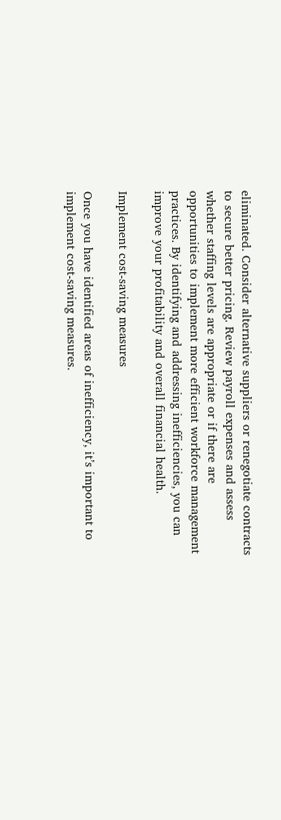eliminated. Consider alternative suppliers or renegotiate contracts to secure better pricing. Review payroll expenses and assess whether staffing levels are appropriate or if there are opportunities to implement more efficient workforce management practices. By identifying and addressing inefficiencies, you can improve your profitability and overall financial health.

Implement cost-saving measures

Once you have identified areas of inefficiency, it’s important to implement cost-saving measures.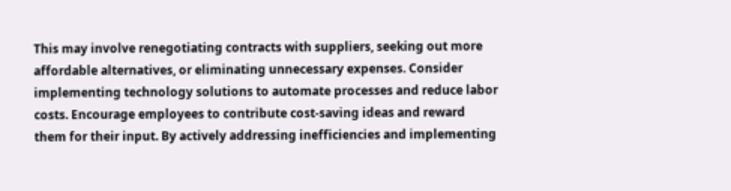This may involve renegotiating contracts with suppliers, seeking out more affordable alternatives, or eliminating unnecessary expenses. Consider implementing technology solutions to automate processes and reduce labor costs. Encourage employees to contribute cost-saving ideas and reward them for their input. By actively addressing inefficiencies and implementing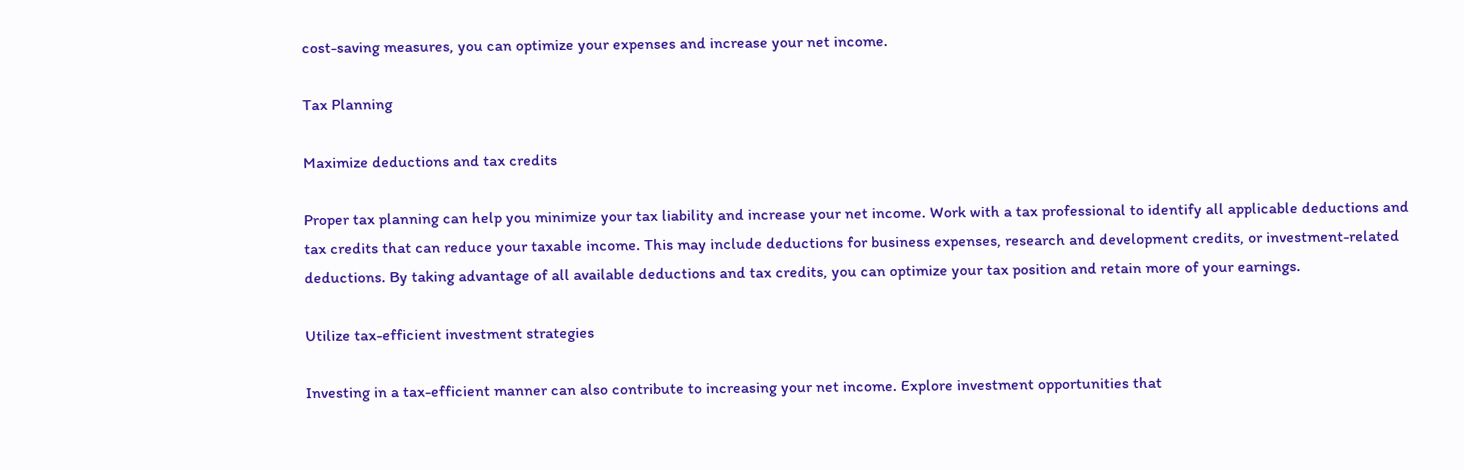cost-saving measures, you can optimize your expenses and increase your net income.

Tax Planning

Maximize deductions and tax credits

Proper tax planning can help you minimize your tax liability and increase your net income. Work with a tax professional to identify all applicable deductions and tax credits that can reduce your taxable income. This may include deductions for business expenses, research and development credits, or investment-related deductions. By taking advantage of all available deductions and tax credits, you can optimize your tax position and retain more of your earnings.

Utilize tax-efficient investment strategies

Investing in a tax-efficient manner can also contribute to increasing your net income. Explore investment opportunities that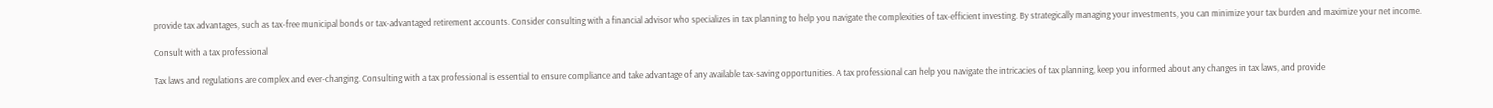provide tax advantages, such as tax-free municipal bonds or tax-advantaged retirement accounts. Consider consulting with a financial advisor who specializes in tax planning to help you navigate the complexities of tax-efficient investing. By strategically managing your investments, you can minimize your tax burden and maximize your net income.

Consult with a tax professional

Tax laws and regulations are complex and ever-changing. Consulting with a tax professional is essential to ensure compliance and take advantage of any available tax-saving opportunities. A tax professional can help you navigate the intricacies of tax planning, keep you informed about any changes in tax laws, and provide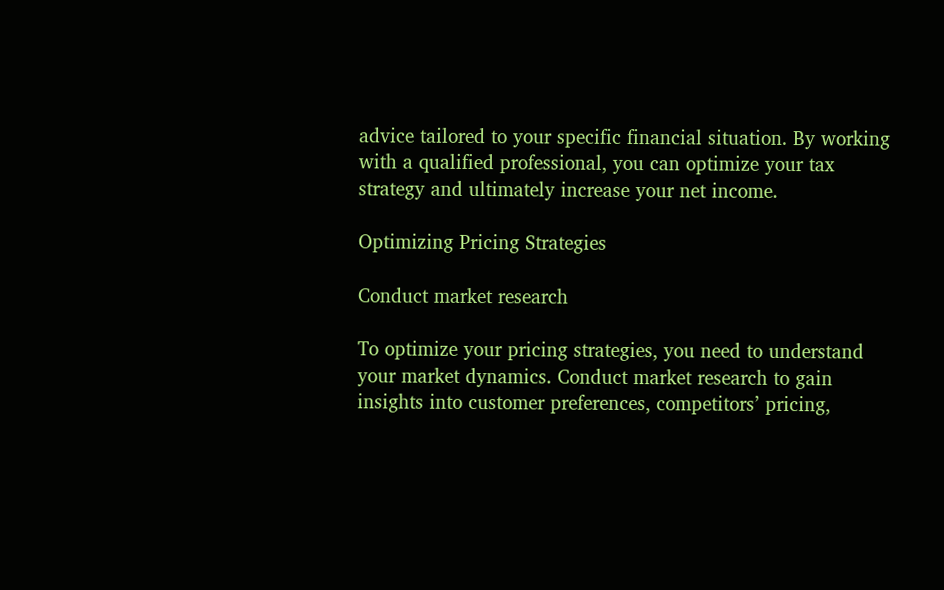advice tailored to your specific financial situation. By working with a qualified professional, you can optimize your tax strategy and ultimately increase your net income.

Optimizing Pricing Strategies

Conduct market research

To optimize your pricing strategies, you need to understand your market dynamics. Conduct market research to gain insights into customer preferences, competitors’ pricing,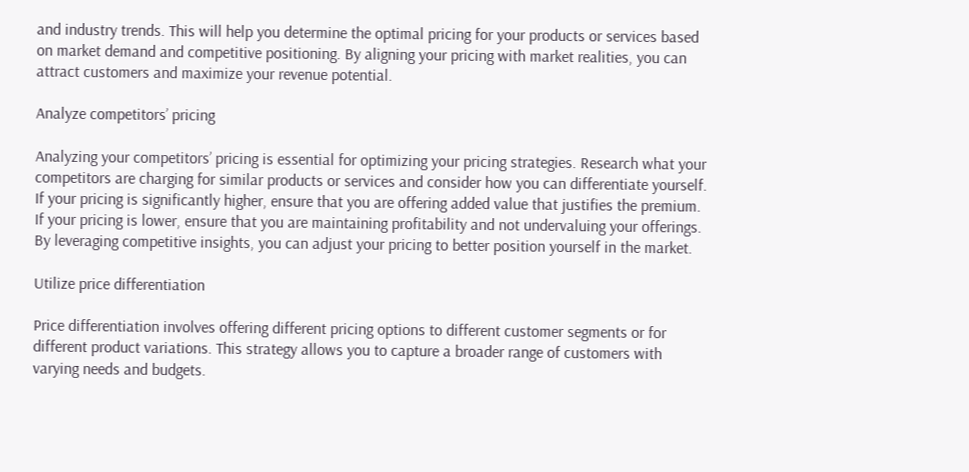and industry trends. This will help you determine the optimal pricing for your products or services based on market demand and competitive positioning. By aligning your pricing with market realities, you can attract customers and maximize your revenue potential.

Analyze competitors’ pricing

Analyzing your competitors’ pricing is essential for optimizing your pricing strategies. Research what your competitors are charging for similar products or services and consider how you can differentiate yourself. If your pricing is significantly higher, ensure that you are offering added value that justifies the premium. If your pricing is lower, ensure that you are maintaining profitability and not undervaluing your offerings. By leveraging competitive insights, you can adjust your pricing to better position yourself in the market.

Utilize price differentiation

Price differentiation involves offering different pricing options to different customer segments or for different product variations. This strategy allows you to capture a broader range of customers with varying needs and budgets.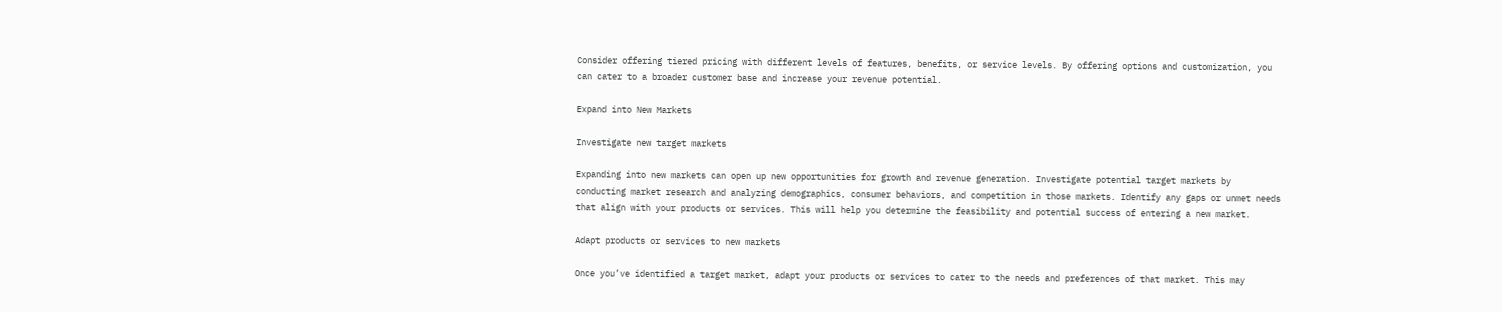Consider offering tiered pricing with different levels of features, benefits, or service levels. By offering options and customization, you can cater to a broader customer base and increase your revenue potential.

Expand into New Markets

Investigate new target markets

Expanding into new markets can open up new opportunities for growth and revenue generation. Investigate potential target markets by conducting market research and analyzing demographics, consumer behaviors, and competition in those markets. Identify any gaps or unmet needs that align with your products or services. This will help you determine the feasibility and potential success of entering a new market.

Adapt products or services to new markets

Once you’ve identified a target market, adapt your products or services to cater to the needs and preferences of that market. This may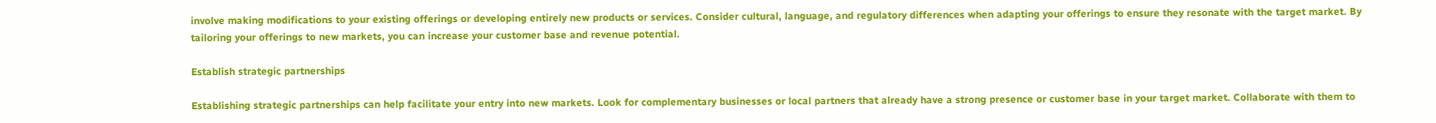involve making modifications to your existing offerings or developing entirely new products or services. Consider cultural, language, and regulatory differences when adapting your offerings to ensure they resonate with the target market. By tailoring your offerings to new markets, you can increase your customer base and revenue potential.

Establish strategic partnerships

Establishing strategic partnerships can help facilitate your entry into new markets. Look for complementary businesses or local partners that already have a strong presence or customer base in your target market. Collaborate with them to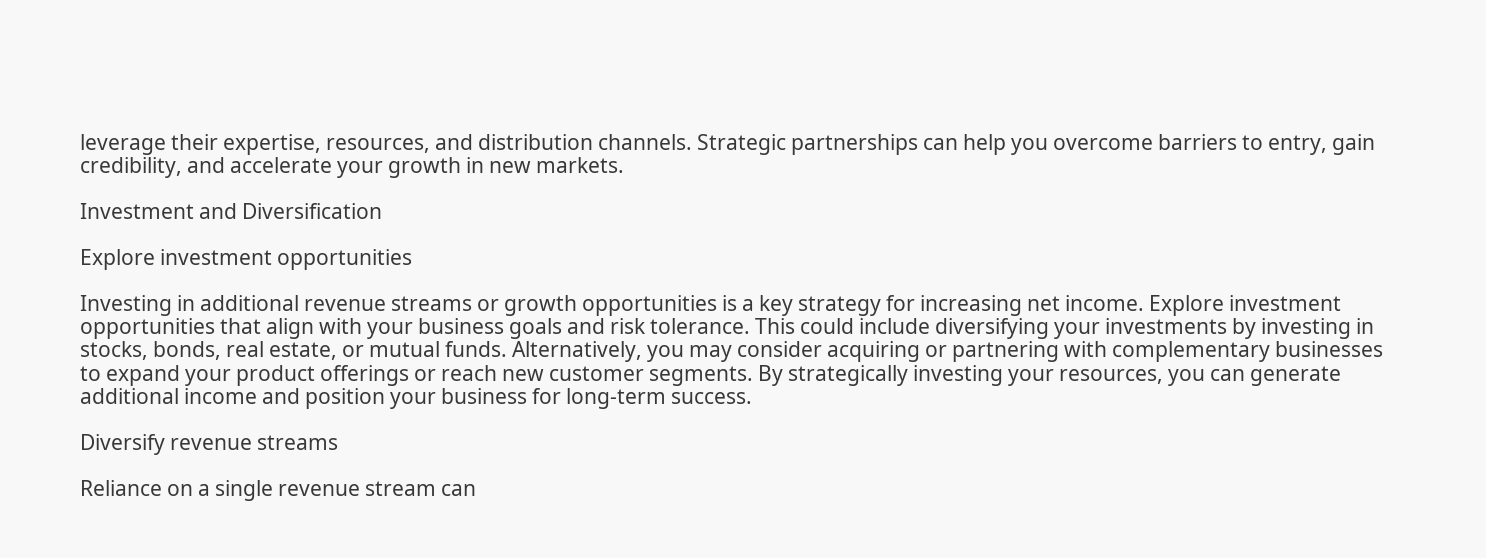leverage their expertise, resources, and distribution channels. Strategic partnerships can help you overcome barriers to entry, gain credibility, and accelerate your growth in new markets.

Investment and Diversification

Explore investment opportunities

Investing in additional revenue streams or growth opportunities is a key strategy for increasing net income. Explore investment opportunities that align with your business goals and risk tolerance. This could include diversifying your investments by investing in stocks, bonds, real estate, or mutual funds. Alternatively, you may consider acquiring or partnering with complementary businesses to expand your product offerings or reach new customer segments. By strategically investing your resources, you can generate additional income and position your business for long-term success.

Diversify revenue streams

Reliance on a single revenue stream can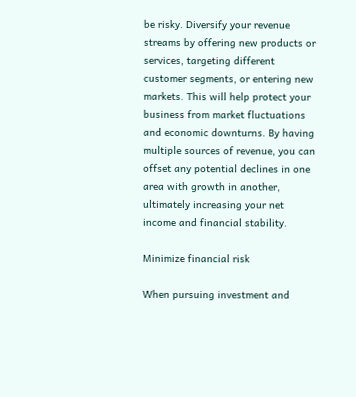be risky. Diversify your revenue streams by offering new products or services, targeting different customer segments, or entering new markets. This will help protect your business from market fluctuations and economic downturns. By having multiple sources of revenue, you can offset any potential declines in one area with growth in another, ultimately increasing your net income and financial stability.

Minimize financial risk

When pursuing investment and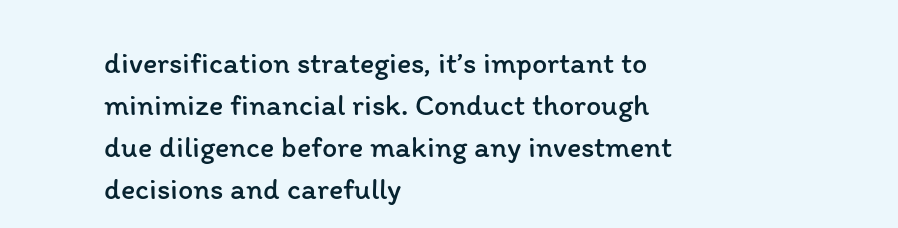diversification strategies, it’s important to minimize financial risk. Conduct thorough due diligence before making any investment decisions and carefully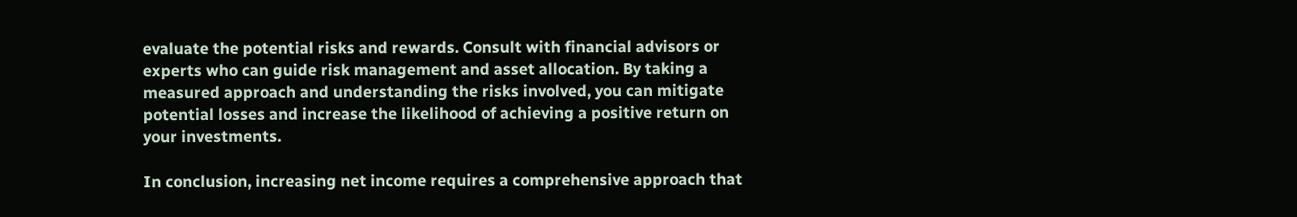evaluate the potential risks and rewards. Consult with financial advisors or experts who can guide risk management and asset allocation. By taking a measured approach and understanding the risks involved, you can mitigate potential losses and increase the likelihood of achieving a positive return on your investments.

In conclusion, increasing net income requires a comprehensive approach that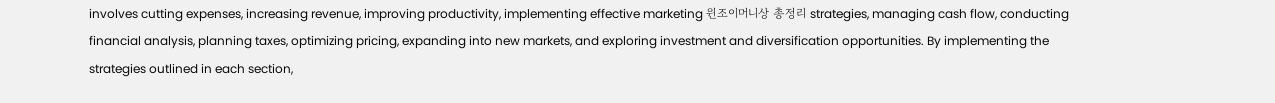involves cutting expenses, increasing revenue, improving productivity, implementing effective marketing 윈조이머니상 총정리 strategies, managing cash flow, conducting financial analysis, planning taxes, optimizing pricing, expanding into new markets, and exploring investment and diversification opportunities. By implementing the strategies outlined in each section,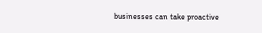businesses can take proactive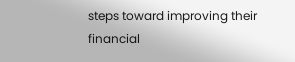steps toward improving their financial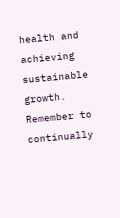health and achieving sustainable growth. Remember to continually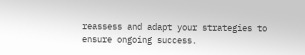reassess and adapt your strategies to ensure ongoing success.